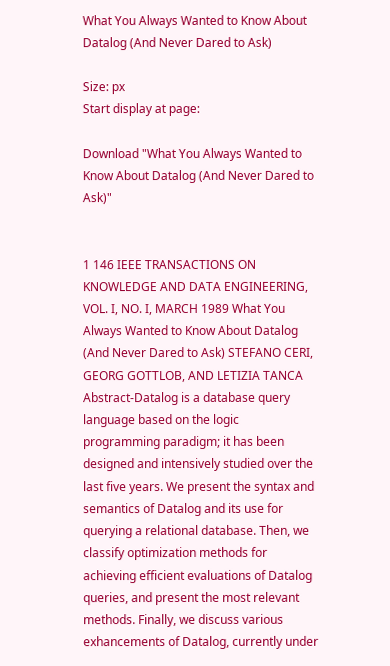What You Always Wanted to Know About Datalog (And Never Dared to Ask)

Size: px
Start display at page:

Download "What You Always Wanted to Know About Datalog (And Never Dared to Ask)"


1 146 IEEE TRANSACTIONS ON KNOWLEDGE AND DATA ENGINEERING, VOL. I, NO. I, MARCH 1989 What You Always Wanted to Know About Datalog (And Never Dared to Ask) STEFANO CERI, GEORG GOTTLOB, AND LETIZIA TANCA Abstract-Datalog is a database query language based on the logic programming paradigm; it has been designed and intensively studied over the last five years. We present the syntax and semantics of Datalog and its use for querying a relational database. Then, we classify optimization methods for achieving efficient evaluations of Datalog queries, and present the most relevant methods. Finally, we discuss various exhancements of Datalog, currently under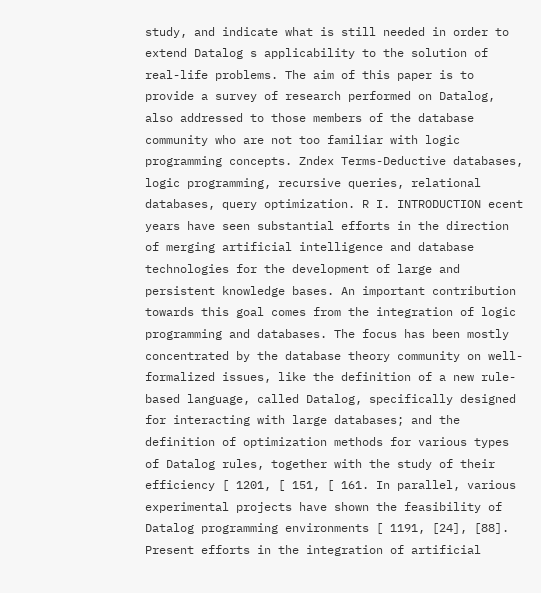study, and indicate what is still needed in order to extend Datalog s applicability to the solution of real-life problems. The aim of this paper is to provide a survey of research performed on Datalog, also addressed to those members of the database community who are not too familiar with logic programming concepts. Zndex Terms-Deductive databases, logic programming, recursive queries, relational databases, query optimization. R I. INTRODUCTION ecent years have seen substantial efforts in the direction of merging artificial intelligence and database technologies for the development of large and persistent knowledge bases. An important contribution towards this goal comes from the integration of logic programming and databases. The focus has been mostly concentrated by the database theory community on well-formalized issues, like the definition of a new rule-based language, called Datalog, specifically designed for interacting with large databases; and the definition of optimization methods for various types of Datalog rules, together with the study of their efficiency [ 1201, [ 151, [ 161. In parallel, various experimental projects have shown the feasibility of Datalog programming environments [ 1191, [24], [88]. Present efforts in the integration of artificial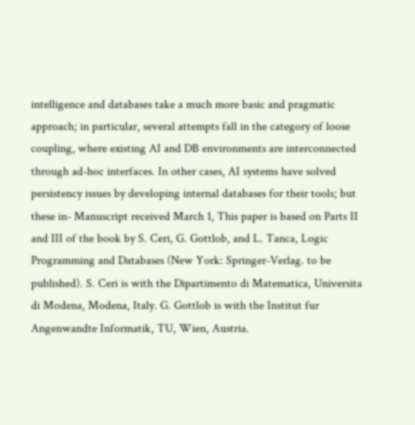intelligence and databases take a much more basic and pragmatic approach; in particular, several attempts fall in the category of loose coupling, where existing AI and DB environments are interconnected through ad-hoc interfaces. In other cases, AI systems have solved persistency issues by developing internal databases for their tools; but these in- Manuscript received March 1, This paper is based on Parts II and III of the book by S. Ceri, G. Gottlob, and L. Tanca, Logic Programming and Databases (New York: Springer-Verlag. to be published). S. Ceri is with the Dipartimento di Matematica, Universita di Modena, Modena, Italy. G. Gottlob is with the Institut fur Angenwandte Informatik, TU, Wien, Austria.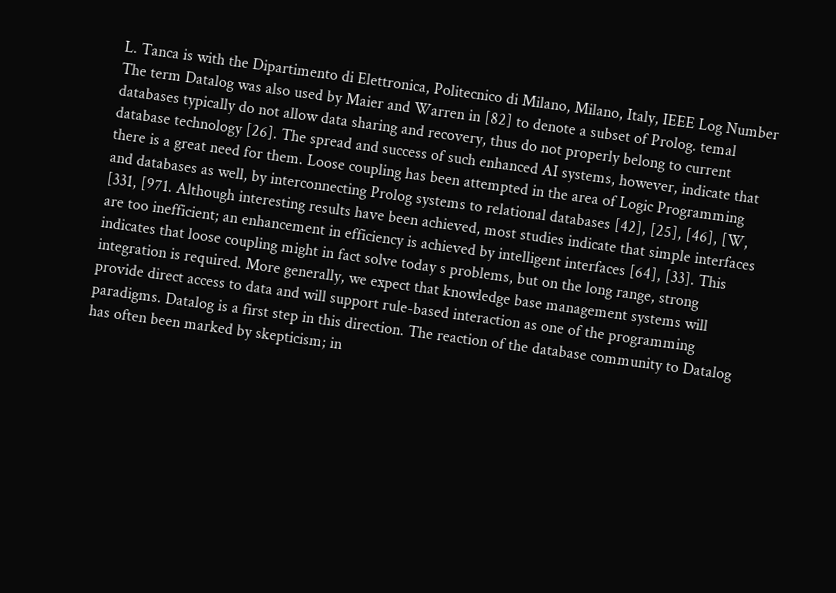L. Tanca is with the Dipartimento di Elettronica, Politecnico di Milano, Milano, Italy, IEEE Log Number The term Datalog was also used by Maier and Warren in [82] to denote a subset of Prolog. temal databases typically do not allow data sharing and recovery, thus do not properly belong to current database technology [26]. The spread and success of such enhanced AI systems, however, indicate that there is a great need for them. Loose coupling has been attempted in the area of Logic Programming and databases as well, by interconnecting Prolog systems to relational databases [42], [25], [46], [W, [331, [971. Although interesting results have been achieved, most studies indicate that simple interfaces are too inefficient; an enhancement in efficiency is achieved by intelligent interfaces [64], [33]. This indicates that loose coupling might in fact solve today s problems, but on the long range, strong integration is required. More generally, we expect that knowledge base management systems will provide direct access to data and will support rule-based interaction as one of the programming paradigms. Datalog is a first step in this direction. The reaction of the database community to Datalog has often been marked by skepticism; in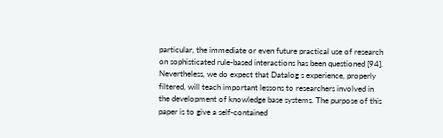particular, the immediate or even future practical use of research on sophisticated rule-based interactions has been questioned [94]. Nevertheless, we do expect that Datalog s experience, properly filtered, will teach important lessons to researchers involved in the development of knowledge base systems. The purpose of this paper is to give a self-contained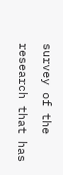survey of the research that has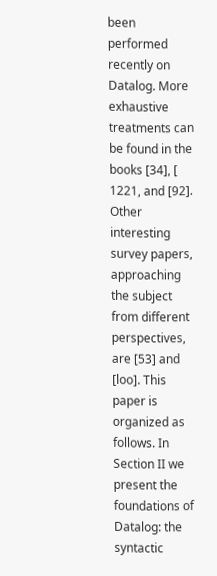been performed recently on Datalog. More exhaustive treatments can be found in the books [34], [ 1221, and [92]. Other interesting survey papers, approaching the subject from different perspectives, are [53] and [loo]. This paper is organized as follows. In Section II we present the foundations of Datalog: the syntactic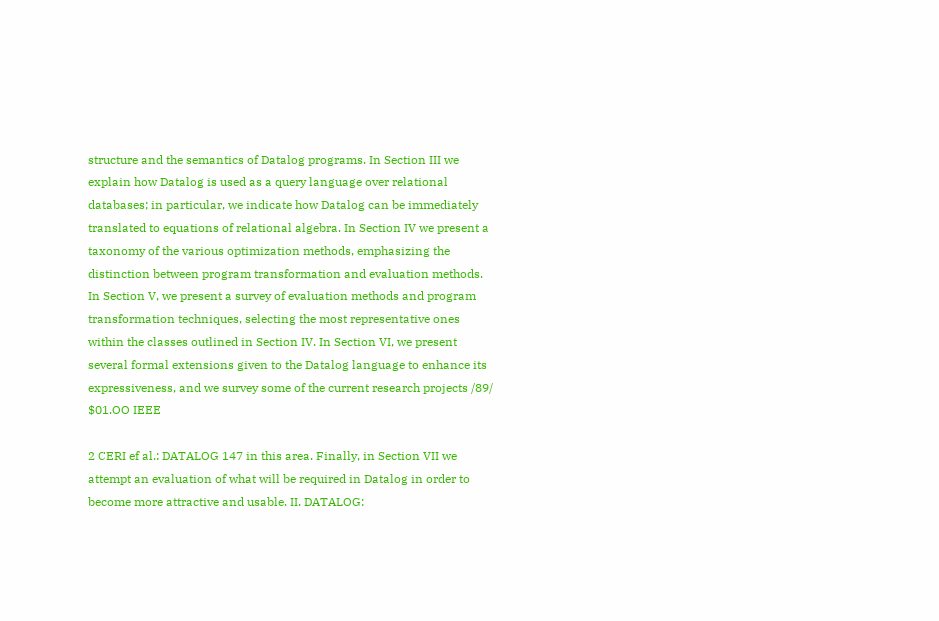structure and the semantics of Datalog programs. In Section III we explain how Datalog is used as a query language over relational databases; in particular, we indicate how Datalog can be immediately translated to equations of relational algebra. In Section IV we present a taxonomy of the various optimization methods, emphasizing the distinction between program transformation and evaluation methods. In Section V, we present a survey of evaluation methods and program transformation techniques, selecting the most representative ones within the classes outlined in Section IV. In Section VI, we present several formal extensions given to the Datalog language to enhance its expressiveness, and we survey some of the current research projects /89/ $01.OO IEEE

2 CERI ef al.: DATALOG 147 in this area. Finally, in Section VII we attempt an evaluation of what will be required in Datalog in order to become more attractive and usable. II. DATALOG: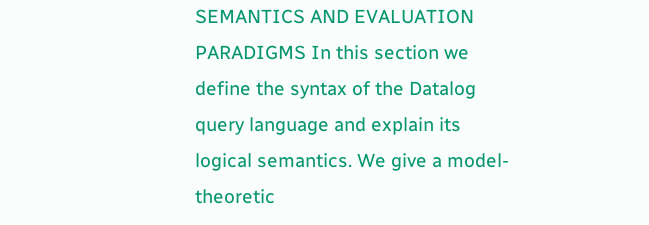SEMANTICS AND EVALUATION PARADIGMS In this section we define the syntax of the Datalog query language and explain its logical semantics. We give a model-theoretic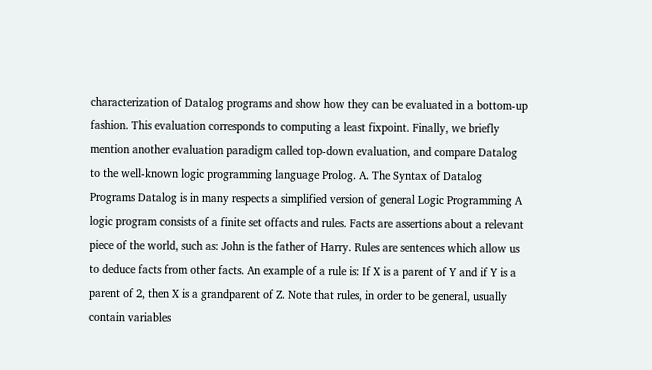characterization of Datalog programs and show how they can be evaluated in a bottom-up fashion. This evaluation corresponds to computing a least fixpoint. Finally, we briefly mention another evaluation paradigm called top-down evaluation, and compare Datalog to the well-known logic programming language Prolog. A. The Syntax of Datalog Programs Datalog is in many respects a simplified version of general Logic Programming A logic program consists of a finite set offacts and rules. Facts are assertions about a relevant piece of the world, such as: John is the father of Harry. Rules are sentences which allow us to deduce facts from other facts. An example of a rule is: If X is a parent of Y and if Y is a parent of 2, then X is a grandparent of Z. Note that rules, in order to be general, usually contain variables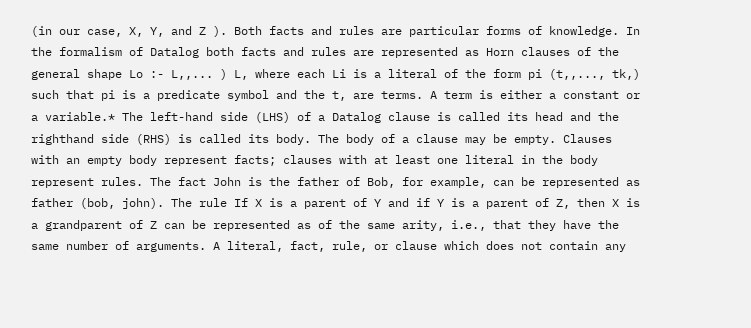(in our case, X, Y, and Z ). Both facts and rules are particular forms of knowledge. In the formalism of Datalog both facts and rules are represented as Horn clauses of the general shape Lo :- L,,... ) L, where each Li is a literal of the form pi (t,,..., tk,) such that pi is a predicate symbol and the t, are terms. A term is either a constant or a variable.* The left-hand side (LHS) of a Datalog clause is called its head and the righthand side (RHS) is called its body. The body of a clause may be empty. Clauses with an empty body represent facts; clauses with at least one literal in the body represent rules. The fact John is the father of Bob, for example, can be represented as father (bob, john). The rule If X is a parent of Y and if Y is a parent of Z, then X is a grandparent of Z can be represented as of the same arity, i.e., that they have the same number of arguments. A literal, fact, rule, or clause which does not contain any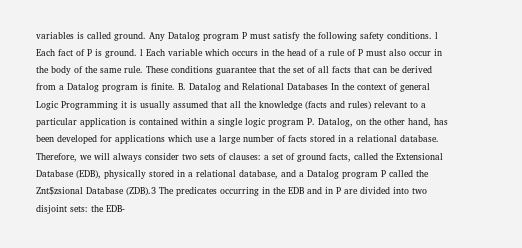variables is called ground. Any Datalog program P must satisfy the following safety conditions. l Each fact of P is ground. l Each variable which occurs in the head of a rule of P must also occur in the body of the same rule. These conditions guarantee that the set of all facts that can be derived from a Datalog program is finite. B. Datalog and Relational Databases In the context of general Logic Programming it is usually assumed that all the knowledge (facts and rules) relevant to a particular application is contained within a single logic program P. Datalog, on the other hand, has been developed for applications which use a large number of facts stored in a relational database. Therefore, we will always consider two sets of clauses: a set of ground facts, called the Extensional Database (EDB), physically stored in a relational database, and a Datalog program P called the Znt$zsional Database (ZDB).3 The predicates occurring in the EDB and in P are divided into two disjoint sets: the EDB-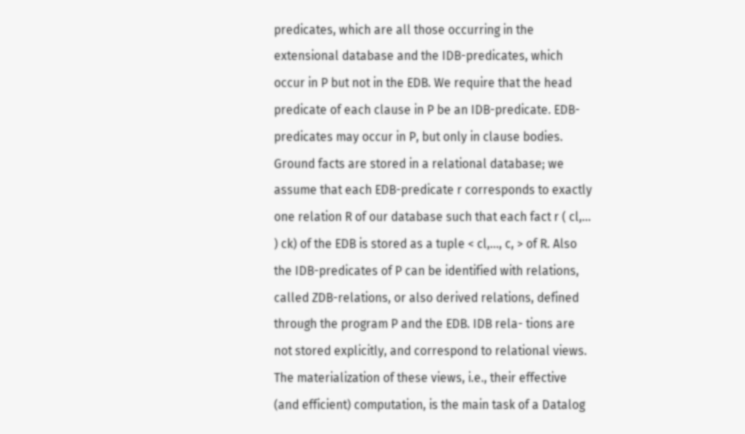predicates, which are all those occurring in the extensional database and the IDB-predicates, which occur in P but not in the EDB. We require that the head predicate of each clause in P be an IDB-predicate. EDB-predicates may occur in P, but only in clause bodies. Ground facts are stored in a relational database; we assume that each EDB-predicate r corresponds to exactly one relation R of our database such that each fact r ( cl,... ) ck) of the EDB is stored as a tuple < cl,..., c, > of R. Also the IDB-predicates of P can be identified with relations, called ZDB-relations, or also derived relations, defined through the program P and the EDB. IDB rela- tions are not stored explicitly, and correspond to relational views. The materialization of these views, i.e., their effective (and efficient) computation, is the main task of a Datalog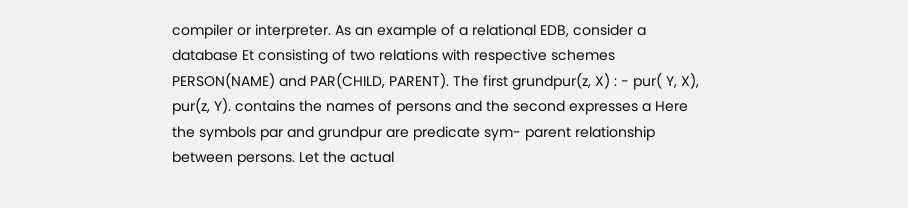compiler or interpreter. As an example of a relational EDB, consider a database Et consisting of two relations with respective schemes PERSON(NAME) and PAR(CHILD, PARENT). The first grundpur(z, X) : - pur( Y, X), pur(z, Y). contains the names of persons and the second expresses a Here the symbols par and grundpur are predicate sym- parent relationship between persons. Let the actual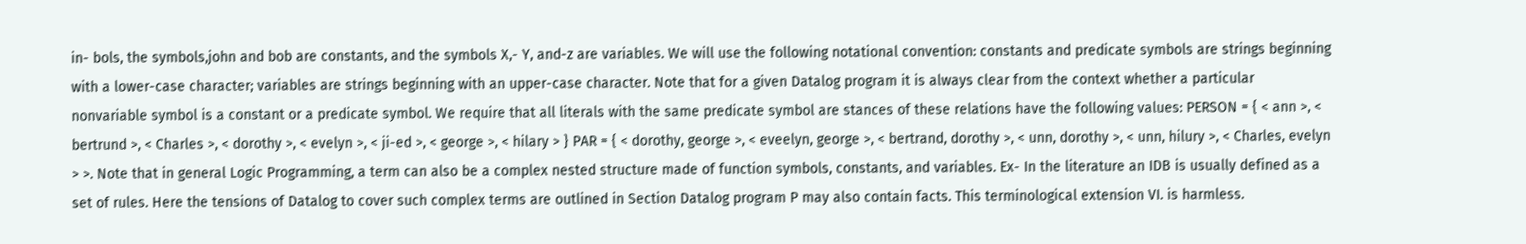in- bols, the symbols,john and bob are constants, and the symbols X,- Y, and-z are variables. We will use the following notational convention: constants and predicate symbols are strings beginning with a lower-case character; variables are strings beginning with an upper-case character. Note that for a given Datalog program it is always clear from the context whether a particular nonvariable symbol is a constant or a predicate symbol. We require that all literals with the same predicate symbol are stances of these relations have the following values: PERSON = { < ann >, < bertrund >, < Charles >, < dorothy >, < evelyn >, < ji-ed >, < george >, < hilary > } PAR = { < dorothy, george >, < eveelyn, george >, < bertrand, dorothy >, < unn, dorothy >, < unn, hilury >, < Charles, evelyn > >. Note that in general Logic Programming, a term can also be a complex nested structure made of function symbols, constants, and variables. Ex- In the literature an IDB is usually defined as a set of rules. Here the tensions of Datalog to cover such complex terms are outlined in Section Datalog program P may also contain facts. This terminological extension VI. is harmless.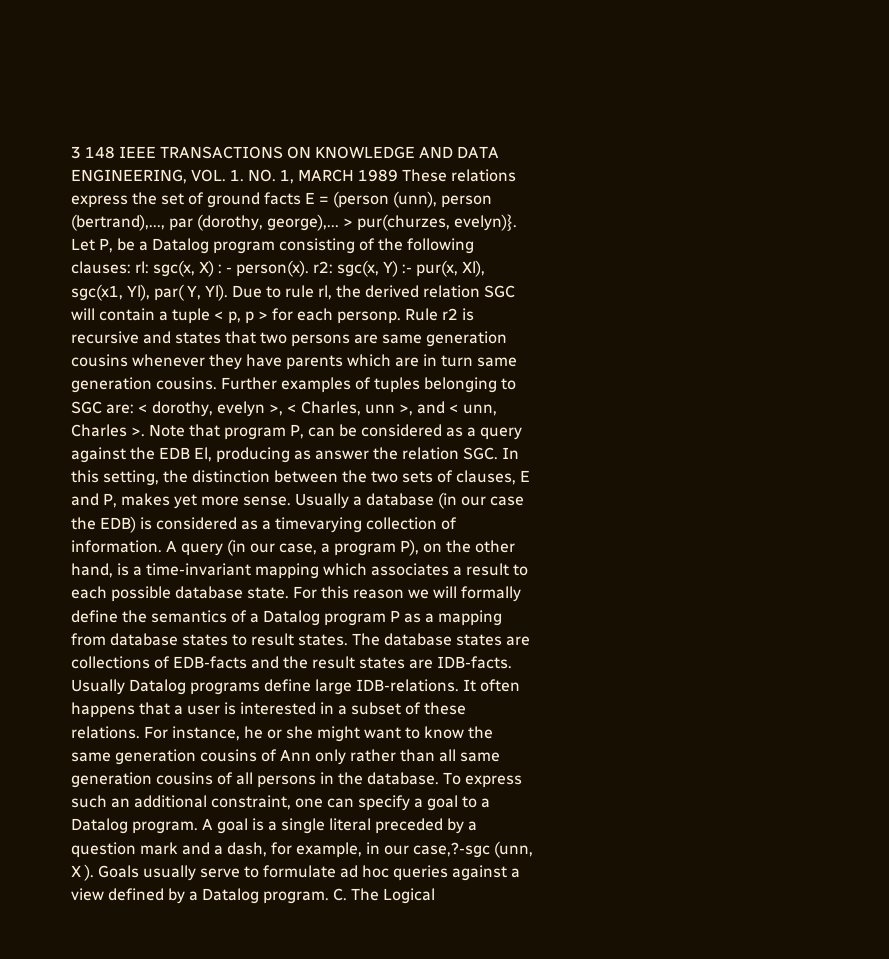3 148 IEEE TRANSACTIONS ON KNOWLEDGE AND DATA ENGINEERING, VOL. 1. NO. 1, MARCH 1989 These relations express the set of ground facts E = (person (unn), person (bertrand),..., par (dorothy, george),... > pur(churzes, evelyn)}. Let P, be a Datalog program consisting of the following clauses: rl: sgc(x, X) : - person(x). r2: sgc(x, Y) :- pur(x, Xl), sgc(x1, Yl), par( Y, Yl). Due to rule rl, the derived relation SGC will contain a tuple < p, p > for each personp. Rule r2 is recursive and states that two persons are same generation cousins whenever they have parents which are in turn same generation cousins. Further examples of tuples belonging to SGC are: < dorothy, evelyn >, < Charles, unn >, and < unn, Charles >. Note that program P, can be considered as a query against the EDB El, producing as answer the relation SGC. In this setting, the distinction between the two sets of clauses, E and P, makes yet more sense. Usually a database (in our case the EDB) is considered as a timevarying collection of information. A query (in our case, a program P), on the other hand, is a time-invariant mapping which associates a result to each possible database state. For this reason we will formally define the semantics of a Datalog program P as a mapping from database states to result states. The database states are collections of EDB-facts and the result states are IDB-facts. Usually Datalog programs define large IDB-relations. It often happens that a user is interested in a subset of these relations. For instance, he or she might want to know the same generation cousins of Ann only rather than all same generation cousins of all persons in the database. To express such an additional constraint, one can specify a goal to a Datalog program. A goal is a single literal preceded by a question mark and a dash, for example, in our case,?-sgc (unn, X ). Goals usually serve to formulate ad hoc queries against a view defined by a Datalog program. C. The Logical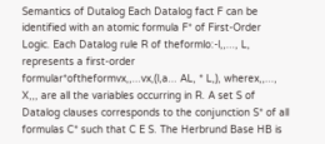Semantics of Dutalog Each Datalog fact F can be identified with an atomic formula F* of First-Order Logic. Each Datalog rule R of theformlo:-l,,..., L, represents a first-order formular*oftheformvx,,...vx,(l,a... AL, * L,), wherex,,..., X,,, are all the variables occurring in R. A set S of Datalog clauses corresponds to the conjunction S* of all formulas C* such that C E S. The Herbrund Base HB is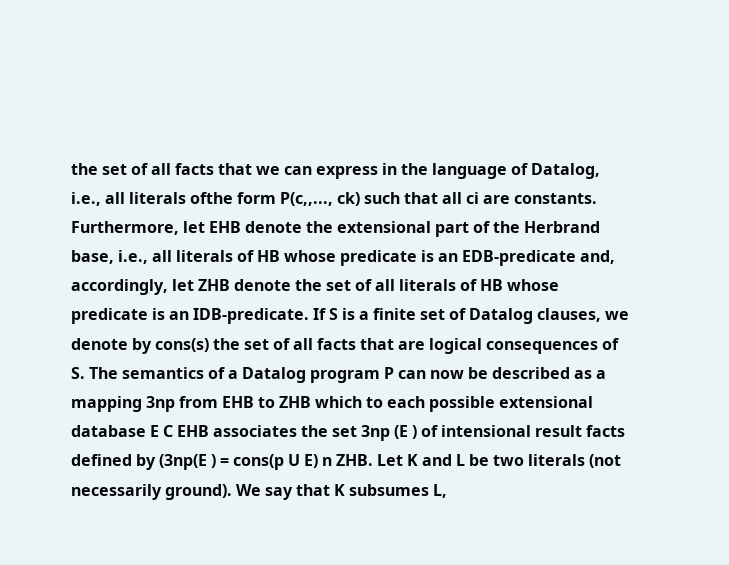the set of all facts that we can express in the language of Datalog, i.e., all literals ofthe form P(c,,..., ck) such that all ci are constants. Furthermore, let EHB denote the extensional part of the Herbrand base, i.e., all literals of HB whose predicate is an EDB-predicate and, accordingly, let ZHB denote the set of all literals of HB whose predicate is an IDB-predicate. If S is a finite set of Datalog clauses, we denote by cons(s) the set of all facts that are logical consequences of S. The semantics of a Datalog program P can now be described as a mapping 3np from EHB to ZHB which to each possible extensional database E C EHB associates the set 3np (E ) of intensional result facts defined by (3np(E ) = cons(p U E) n ZHB. Let K and L be two literals (not necessarily ground). We say that K subsumes L,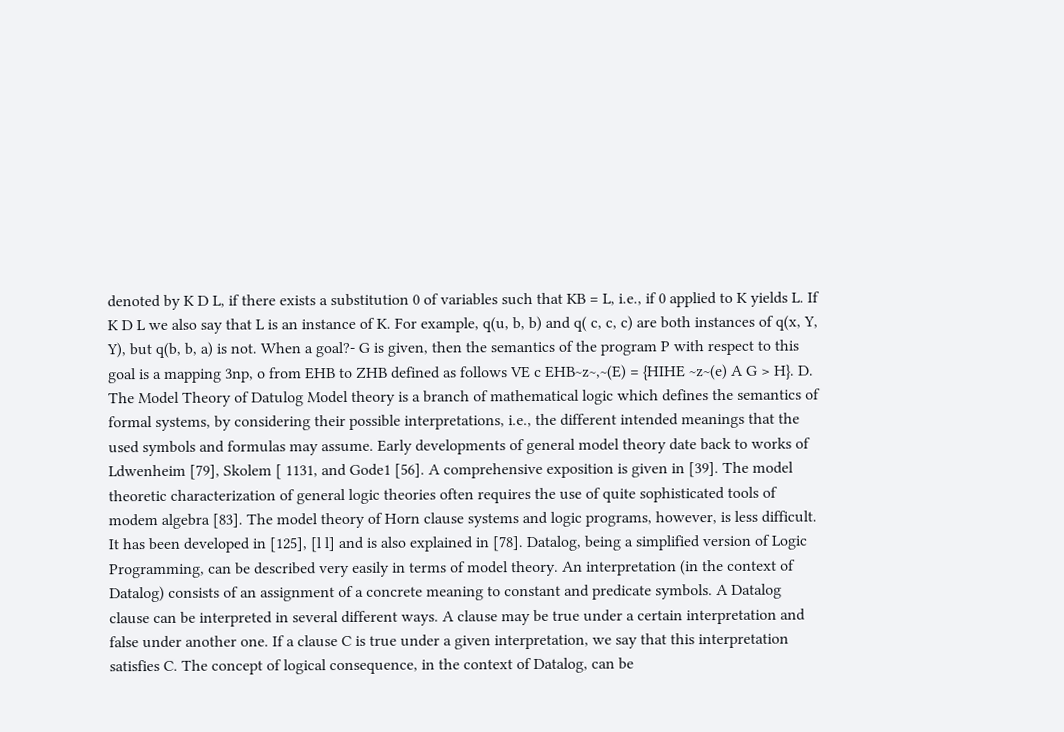denoted by K D L, if there exists a substitution 0 of variables such that KB = L, i.e., if 0 applied to K yields L. If K D L we also say that L is an instance of K. For example, q(u, b, b) and q( c, c, c) are both instances of q(x, Y, Y), but q(b, b, a) is not. When a goal?- G is given, then the semantics of the program P with respect to this goal is a mapping 3np, o from EHB to ZHB defined as follows VE c EHB~z~,~(E) = {HIHE ~z~(e) A G > H}. D. The Model Theory of Datulog Model theory is a branch of mathematical logic which defines the semantics of formal systems, by considering their possible interpretations, i.e., the different intended meanings that the used symbols and formulas may assume. Early developments of general model theory date back to works of Ldwenheim [79], Skolem [ 1131, and Gode1 [56]. A comprehensive exposition is given in [39]. The model theoretic characterization of general logic theories often requires the use of quite sophisticated tools of modem algebra [83]. The model theory of Horn clause systems and logic programs, however, is less difficult. It has been developed in [125], [l l] and is also explained in [78]. Datalog, being a simplified version of Logic Programming, can be described very easily in terms of model theory. An interpretation (in the context of Datalog) consists of an assignment of a concrete meaning to constant and predicate symbols. A Datalog clause can be interpreted in several different ways. A clause may be true under a certain interpretation and false under another one. If a clause C is true under a given interpretation, we say that this interpretation satisfies C. The concept of logical consequence, in the context of Datalog, can be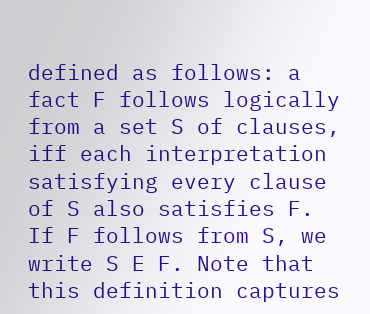defined as follows: a fact F follows logically from a set S of clauses, iff each interpretation satisfying every clause of S also satisfies F. If F follows from S, we write S E F. Note that this definition captures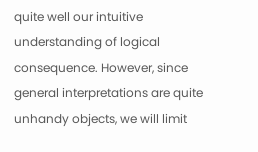quite well our intuitive understanding of logical consequence. However, since general interpretations are quite unhandy objects, we will limit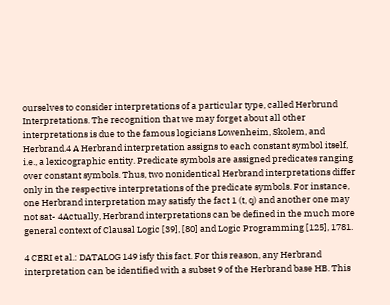ourselves to consider interpretations of a particular type, called Herbrund Interpretations. The recognition that we may forget about all other interpretations is due to the famous logicians Lowenheim, Skolem, and Herbrand.4 A Herbrand interpretation assigns to each constant symbol itself, i.e., a lexicographic entity. Predicate symbols are assigned predicates ranging over constant symbols. Thus, two nonidentical Herbrand interpretations differ only in the respective interpretations of the predicate symbols. For instance, one Herbrand interpretation may satisfy the fact 1 (t, q) and another one may not sat- 4Actually, Herbrand interpretations can be defined in the much more general context of Clausal Logic [39], [80] and Logic Programming [125], 1781.

4 CERI et al.: DATALOG 149 isfy this fact. For this reason, any Herbrand interpretation can be identified with a subset 9 of the Herbrand base HB. This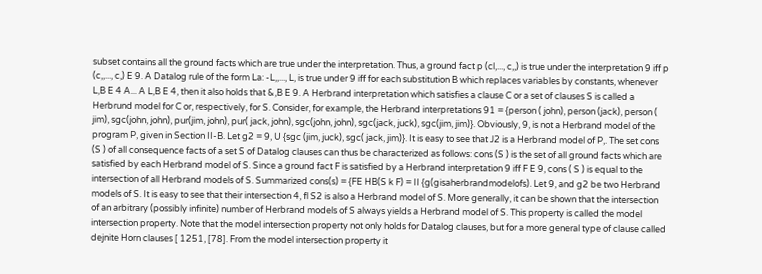subset contains all the ground facts which are true under the interpretation. Thus, a ground fact p (cl,..., c,,) is true under the interpretation 9 iff p (c,,..., c,) E 9. A Datalog rule of the form La: -L,,..., L, is true under 9 iff for each substitution B which replaces variables by constants, whenever L,B E 4 A... A L,B E 4, then it also holds that &,B E 9. A Herbrand interpretation which satisfies a clause C or a set of clauses S is called a Herbrund model for C or, respectively, for S. Consider, for example, the Herbrand interpretations 91 = {person ( john), person (jack), person ( jim), sgc(john, john), pur(jim, john), pur( jack, john), sgc(john, john), sgc(jack, juck), sgc(jim, jim)}. Obviously, 9, is not a Herbrand model of the program P, given in Section II-B. Let g2 = 9, U {sgc (jim, juck), sgc( jack, jim)}. It is easy to see that J2 is a Herbrand model of P,. The set cons (S ) of all consequence facts of a set S of Datalog clauses can thus be characterized as follows: cons (S ) is the set of all ground facts which are satisfied by each Herbrand model of S. Since a ground fact F is satisfied by a Herbrand interpretation 9 iff F E 9, cons ( S ) is equal to the intersection of all Herbrand models of S. Summarized cons(s) = {FE HB(S k F) = II {g(gisaherbrandmodelofs). Let 9, and g2 be two Herbrand models of S. It is easy to see that their intersection 4, fl S2 is also a Herbrand model of S. More generally, it can be shown that the intersection of an arbitrary (possibly infinite) number of Herbrand models of S always yields a Herbrand model of S. This property is called the model intersection property. Note that the model intersection property not only holds for Datalog clauses, but for a more general type of clause called dejnite Horn clauses [ 1251, [78]. From the model intersection property it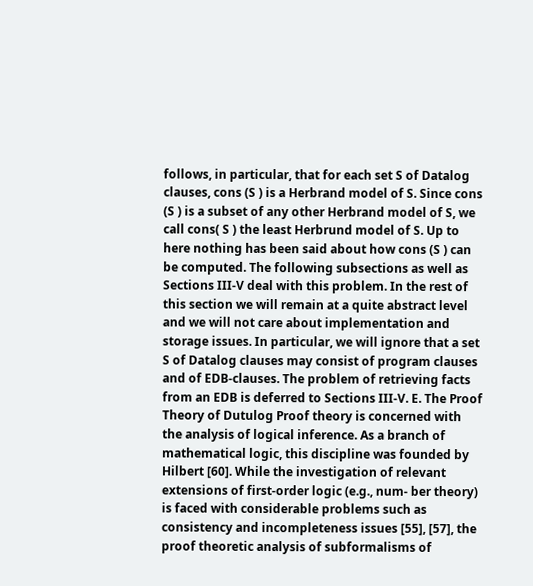follows, in particular, that for each set S of Datalog clauses, cons (S ) is a Herbrand model of S. Since cons (S ) is a subset of any other Herbrand model of S, we call cons( S ) the least Herbrund model of S. Up to here nothing has been said about how cons (S ) can be computed. The following subsections as well as Sections III-V deal with this problem. In the rest of this section we will remain at a quite abstract level and we will not care about implementation and storage issues. In particular, we will ignore that a set S of Datalog clauses may consist of program clauses and of EDB-clauses. The problem of retrieving facts from an EDB is deferred to Sections III-V. E. The Proof Theory of Dutulog Proof theory is concerned with the analysis of logical inference. As a branch of mathematical logic, this discipline was founded by Hilbert [60]. While the investigation of relevant extensions of first-order logic (e.g., num- ber theory) is faced with considerable problems such as consistency and incompleteness issues [55], [57], the proof theoretic analysis of subformalisms of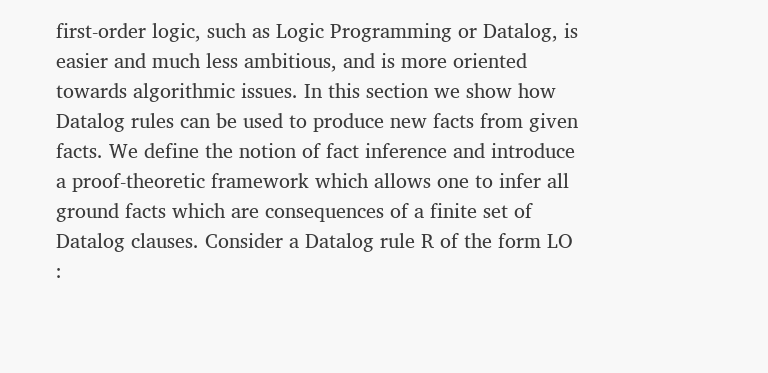first-order logic, such as Logic Programming or Datalog, is easier and much less ambitious, and is more oriented towards algorithmic issues. In this section we show how Datalog rules can be used to produce new facts from given facts. We define the notion of fact inference and introduce a proof-theoretic framework which allows one to infer all ground facts which are consequences of a finite set of Datalog clauses. Consider a Datalog rule R of the form LO :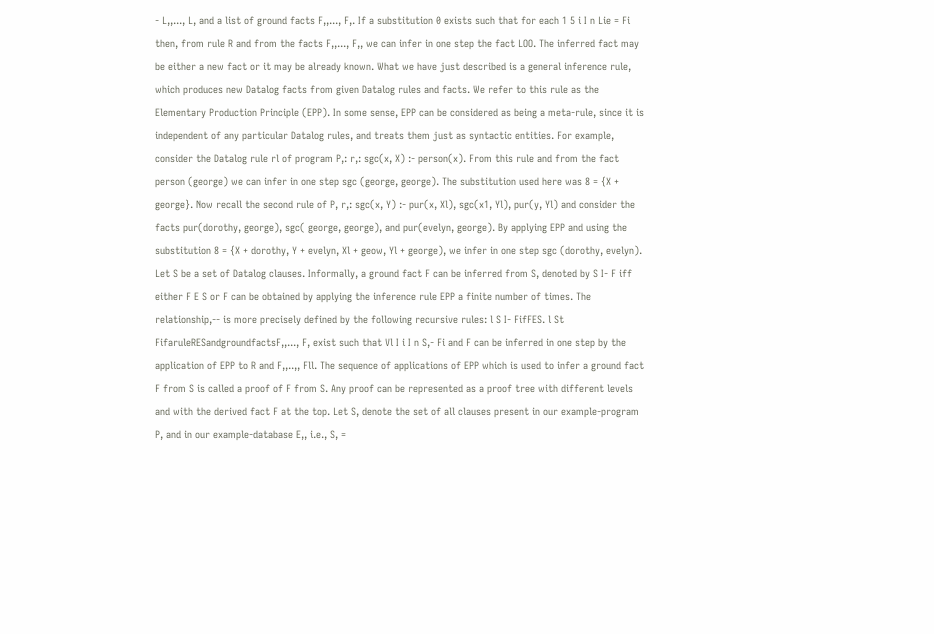- L,,..., L, and a list of ground facts F,,..., F,. If a substitution 0 exists such that for each 1 5 i I n Lie = Fi then, from rule R and from the facts F,,..., F,, we can infer in one step the fact LOO. The inferred fact may be either a new fact or it may be already known. What we have just described is a general inference rule, which produces new Datalog facts from given Datalog rules and facts. We refer to this rule as the Elementary Production Principle (EPP). In some sense, EPP can be considered as being a meta-rule, since it is independent of any particular Datalog rules, and treats them just as syntactic entities. For example, consider the Datalog rule rl of program P,: r,: sgc(x, X) :- person(x). From this rule and from the fact person (george) we can infer in one step sgc (george, george). The substitution used here was 8 = {X + george}. Now recall the second rule of P, r,: sgc(x, Y) :- pur(x, Xl), sgc(x1, Yl), pur(y, Yl) and consider the facts pur(dorothy, george), sgc( george, george), and pur(evelyn, george). By applying EPP and using the substitution 8 = {X + dorothy, Y + evelyn, Xl + geow, Yl + george), we infer in one step sgc (dorothy, evelyn). Let S be a set of Datalog clauses. Informally, a ground fact F can be inferred from S, denoted by S I- F iff either F E S or F can be obtained by applying the inference rule EPP a finite number of times. The relationship,-- is more precisely defined by the following recursive rules: l S I- FifFES. l St FifaruleRESandgroundfactsF,,..., F, exist such that Vl I i I n S,- Fi and F can be inferred in one step by the application of EPP to R and F,,..,, Fll. The sequence of applications of EPP which is used to infer a ground fact F from S is called a proof of F from S. Any proof can be represented as a proof tree with different levels and with the derived fact F at the top. Let S, denote the set of all clauses present in our example-program P, and in our example-database E,, i.e., S, =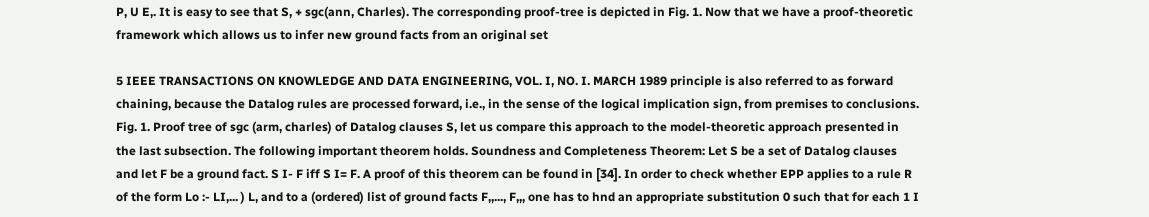P, U E,. It is easy to see that S, + sgc(ann, Charles). The corresponding proof-tree is depicted in Fig. 1. Now that we have a proof-theoretic framework which allows us to infer new ground facts from an original set

5 IEEE TRANSACTIONS ON KNOWLEDGE AND DATA ENGINEERING, VOL. I, NO. I. MARCH 1989 principle is also referred to as forward chaining, because the Datalog rules are processed forward, i.e., in the sense of the logical implication sign, from premises to conclusions. Fig. 1. Proof tree of sgc (arm, charles) of Datalog clauses S, let us compare this approach to the model-theoretic approach presented in the last subsection. The following important theorem holds. Soundness and Completeness Theorem: Let S be a set of Datalog clauses and let F be a ground fact. S I- F iff S I= F. A proof of this theorem can be found in [34]. In order to check whether EPP applies to a rule R of the form Lo :- LI,... ) L, and to a (ordered) list of ground facts F,,..., F,,, one has to hnd an appropriate substitution 0 such that for each 1 I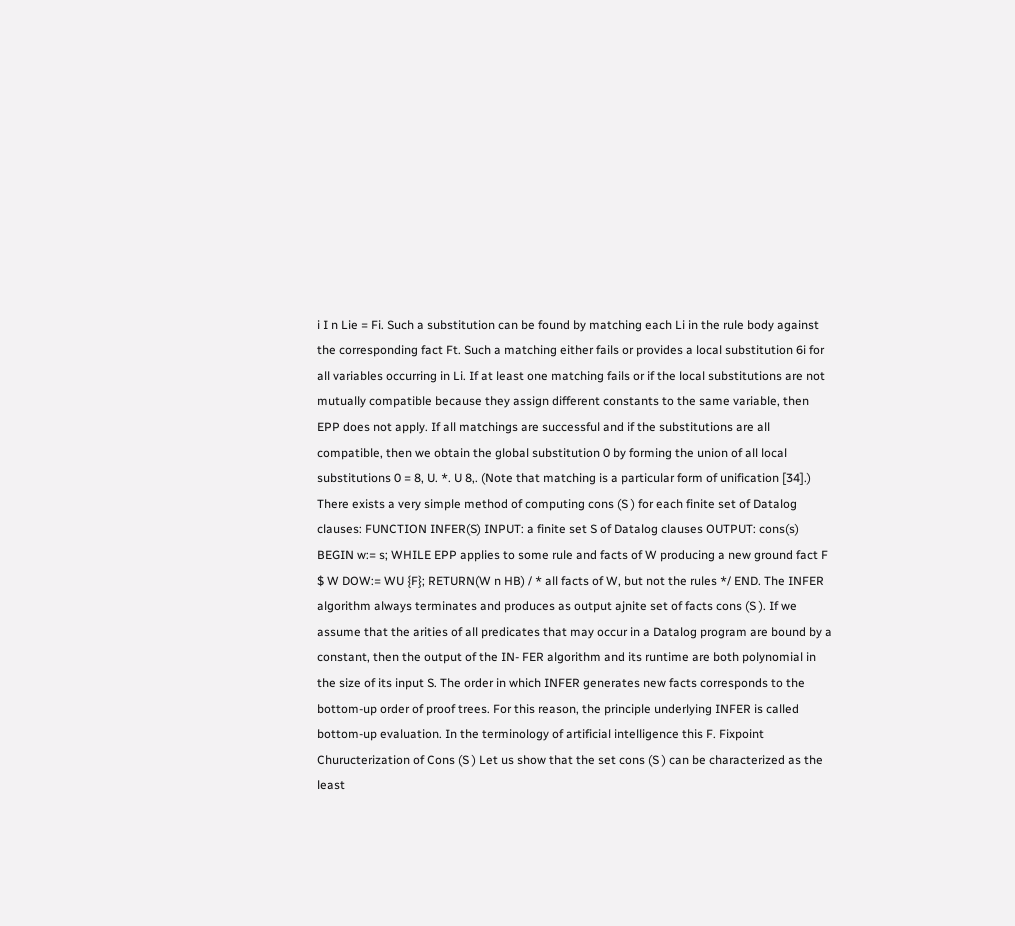i I n Lie = Fi. Such a substitution can be found by matching each Li in the rule body against the corresponding fact Ft. Such a matching either fails or provides a local substitution 6i for all variables occurring in Li. If at least one matching fails or if the local substitutions are not mutually compatible because they assign different constants to the same variable, then EPP does not apply. If all matchings are successful and if the substitutions are all compatible, then we obtain the global substitution 0 by forming the union of all local substitutions 0 = 8, U. *. U 8,. (Note that matching is a particular form of unification [34].) There exists a very simple method of computing cons (S ) for each finite set of Datalog clauses: FUNCTION INFER(S) INPUT: a finite set S of Datalog clauses OUTPUT: cons(s) BEGIN w:= s; WHILE EPP applies to some rule and facts of W producing a new ground fact F $ W DOW:= WU {F}; RETURN(W n HB) / * all facts of W, but not the rules */ END. The INFER algorithm always terminates and produces as output ajnite set of facts cons (S ). If we assume that the arities of all predicates that may occur in a Datalog program are bound by a constant, then the output of the IN- FER algorithm and its runtime are both polynomial in the size of its input S. The order in which INFER generates new facts corresponds to the bottom-up order of proof trees. For this reason, the principle underlying INFER is called bottom-up evaluation. In the terminology of artificial intelligence this F. Fixpoint Churucterization of Cons (S ) Let us show that the set cons (S ) can be characterized as the least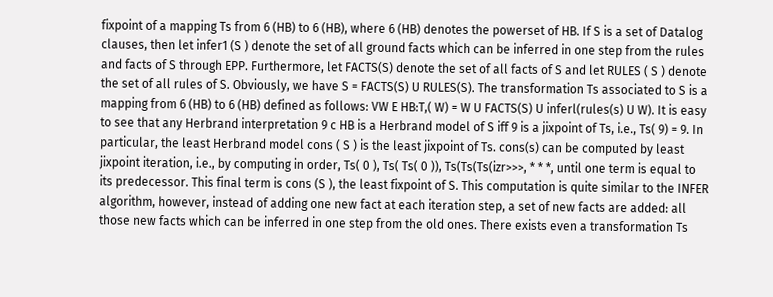fixpoint of a mapping Ts from 6 (HB) to 6 (HB), where 6 (HB) denotes the powerset of HB. If S is a set of Datalog clauses, then let infer1 (S ) denote the set of all ground facts which can be inferred in one step from the rules and facts of S through EPP. Furthermore, let FACTS(S) denote the set of all facts of S and let RULES ( S ) denote the set of all rules of S. Obviously, we have S = FACTS(S) U RULES(S). The transformation Ts associated to S is a mapping from 6 (HB) to 6 (HB) defined as follows: VW E HB:T,( W) = W U FACTS(S) U inferl(rules(s) U W). It is easy to see that any Herbrand interpretation 9 c HB is a Herbrand model of S iff 9 is a jixpoint of Ts, i.e., Ts( 9) = 9. In particular, the least Herbrand model cons ( S ) is the least jixpoint of Ts. cons(s) can be computed by least jixpoint iteration, i.e., by computing in order, Ts( 0 ), Ts( Ts( 0 )), Ts(Ts(Ts(izr>>>, * * *, until one term is equal to its predecessor. This final term is cons (S ), the least fixpoint of S. This computation is quite similar to the INFER algorithm, however, instead of adding one new fact at each iteration step, a set of new facts are added: all those new facts which can be inferred in one step from the old ones. There exists even a transformation Ts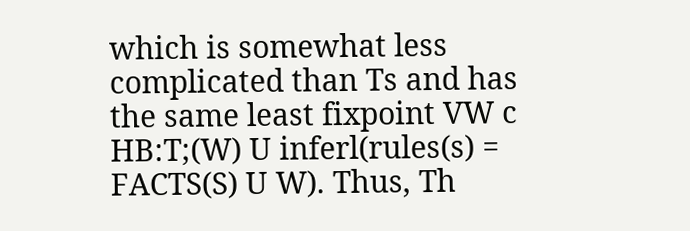which is somewhat less complicated than Ts and has the same least fixpoint VW c HB:T;(W) U inferl(rules(s) = FACTS(S) U W). Thus, Th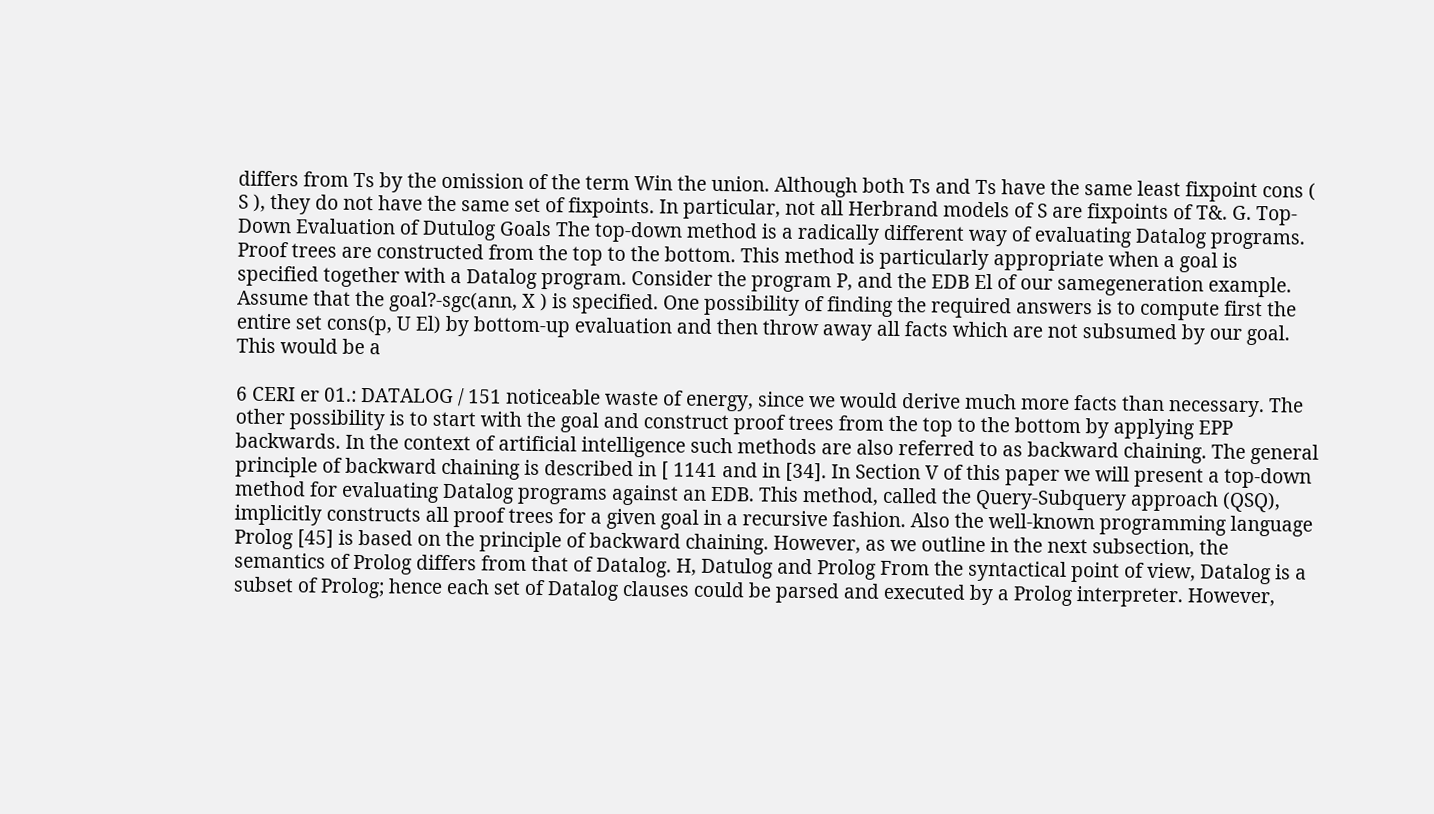differs from Ts by the omission of the term Win the union. Although both Ts and Ts have the same least fixpoint cons ( S ), they do not have the same set of fixpoints. In particular, not all Herbrand models of S are fixpoints of T&. G. Top-Down Evaluation of Dutulog Goals The top-down method is a radically different way of evaluating Datalog programs. Proof trees are constructed from the top to the bottom. This method is particularly appropriate when a goal is specified together with a Datalog program. Consider the program P, and the EDB El of our samegeneration example. Assume that the goal?-sgc(ann, X ) is specified. One possibility of finding the required answers is to compute first the entire set cons(p, U El) by bottom-up evaluation and then throw away all facts which are not subsumed by our goal. This would be a

6 CERI er 01.: DATALOG / 151 noticeable waste of energy, since we would derive much more facts than necessary. The other possibility is to start with the goal and construct proof trees from the top to the bottom by applying EPP backwards. In the context of artificial intelligence such methods are also referred to as backward chaining. The general principle of backward chaining is described in [ 1141 and in [34]. In Section V of this paper we will present a top-down method for evaluating Datalog programs against an EDB. This method, called the Query-Subquery approach (QSQ), implicitly constructs all proof trees for a given goal in a recursive fashion. Also the well-known programming language Prolog [45] is based on the principle of backward chaining. However, as we outline in the next subsection, the semantics of Prolog differs from that of Datalog. H, Datulog and Prolog From the syntactical point of view, Datalog is a subset of Prolog; hence each set of Datalog clauses could be parsed and executed by a Prolog interpreter. However,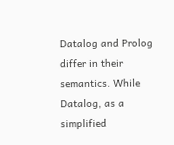Datalog and Prolog differ in their semantics. While Datalog, as a simplified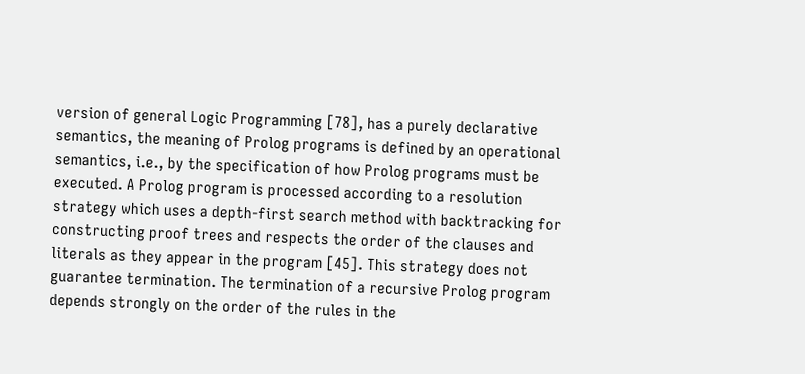version of general Logic Programming [78], has a purely declarative semantics, the meaning of Prolog programs is defined by an operational semantics, i.e., by the specification of how Prolog programs must be executed. A Prolog program is processed according to a resolution strategy which uses a depth-first search method with backtracking for constructing proof trees and respects the order of the clauses and literals as they appear in the program [45]. This strategy does not guarantee termination. The termination of a recursive Prolog program depends strongly on the order of the rules in the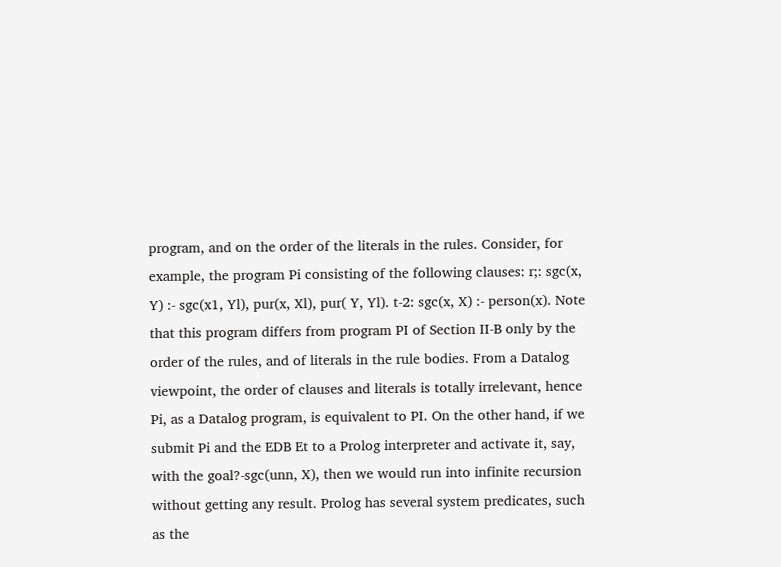program, and on the order of the literals in the rules. Consider, for example, the program Pi consisting of the following clauses: r;: sgc(x, Y) :- sgc(x1, Yl), pur(x, Xl), pur( Y, Yl). t-2: sgc(x, X) :- person(x). Note that this program differs from program PI of Section II-B only by the order of the rules, and of literals in the rule bodies. From a Datalog viewpoint, the order of clauses and literals is totally irrelevant, hence Pi, as a Datalog program, is equivalent to PI. On the other hand, if we submit Pi and the EDB Et to a Prolog interpreter and activate it, say, with the goal?-sgc(unn, X), then we would run into infinite recursion without getting any result. Prolog has several system predicates, such as the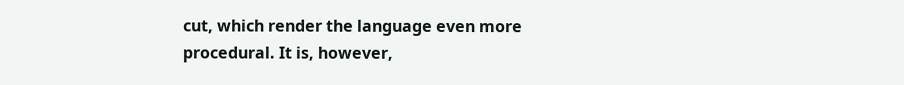cut, which render the language even more procedural. It is, however,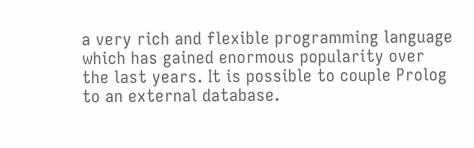a very rich and flexible programming language which has gained enormous popularity over the last years. It is possible to couple Prolog to an external database.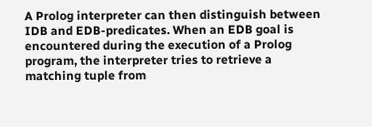A Prolog interpreter can then distinguish between IDB and EDB-predicates. When an EDB goal is encountered during the execution of a Prolog program, the interpreter tries to retrieve a matching tuple from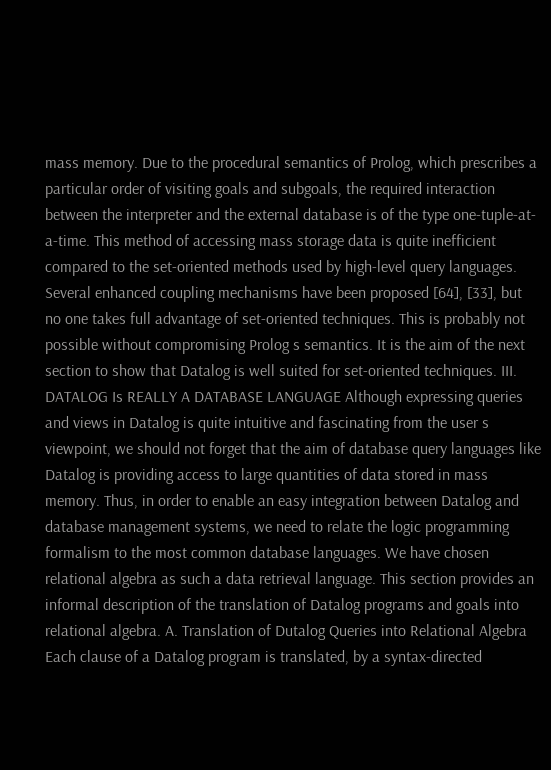mass memory. Due to the procedural semantics of Prolog, which prescribes a particular order of visiting goals and subgoals, the required interaction between the interpreter and the external database is of the type one-tuple-at-a-time. This method of accessing mass storage data is quite inefficient compared to the set-oriented methods used by high-level query languages. Several enhanced coupling mechanisms have been proposed [64], [33], but no one takes full advantage of set-oriented techniques. This is probably not possible without compromising Prolog s semantics. It is the aim of the next section to show that Datalog is well suited for set-oriented techniques. III. DATALOG Is REALLY A DATABASE LANGUAGE Although expressing queries and views in Datalog is quite intuitive and fascinating from the user s viewpoint, we should not forget that the aim of database query languages like Datalog is providing access to large quantities of data stored in mass memory. Thus, in order to enable an easy integration between Datalog and database management systems, we need to relate the logic programming formalism to the most common database languages. We have chosen relational algebra as such a data retrieval language. This section provides an informal description of the translation of Datalog programs and goals into relational algebra. A. Translation of Dutalog Queries into Relational Algebra Each clause of a Datalog program is translated, by a syntax-directed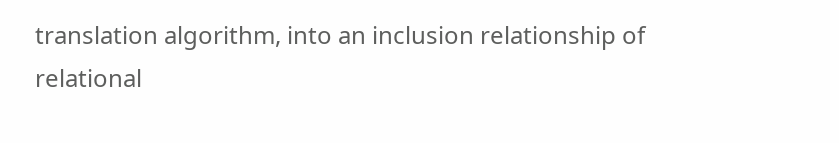translation algorithm, into an inclusion relationship of relational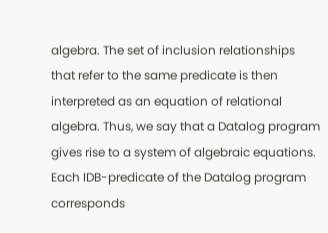algebra. The set of inclusion relationships that refer to the same predicate is then interpreted as an equation of relational algebra. Thus, we say that a Datalog program gives rise to a system of algebraic equations. Each IDB-predicate of the Datalog program corresponds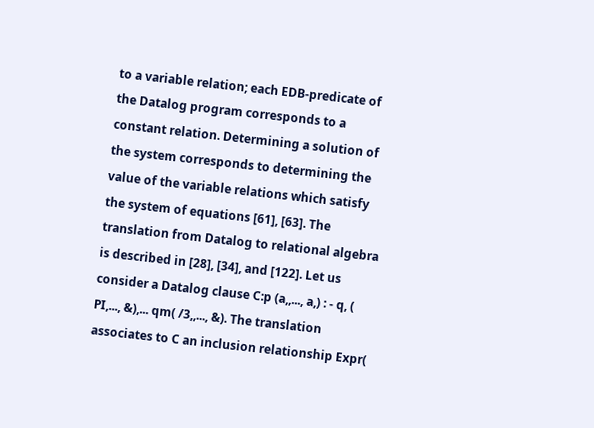to a variable relation; each EDB-predicate of the Datalog program corresponds to a constant relation. Determining a solution of the system corresponds to determining the value of the variable relations which satisfy the system of equations [61], [63]. The translation from Datalog to relational algebra is described in [28], [34], and [122]. Let us consider a Datalog clause C:p (a,,..., a,) : - q, ( PI,..., &),... qm( /3,,..., &). The translation associates to C an inclusion relationship Expr(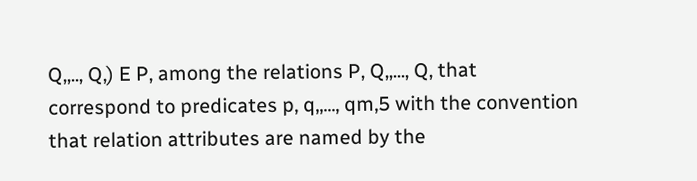Q,,.., Q,) E P, among the relations P, Q,,..., Q, that correspond to predicates p, q,,..., qm,5 with the convention that relation attributes are named by the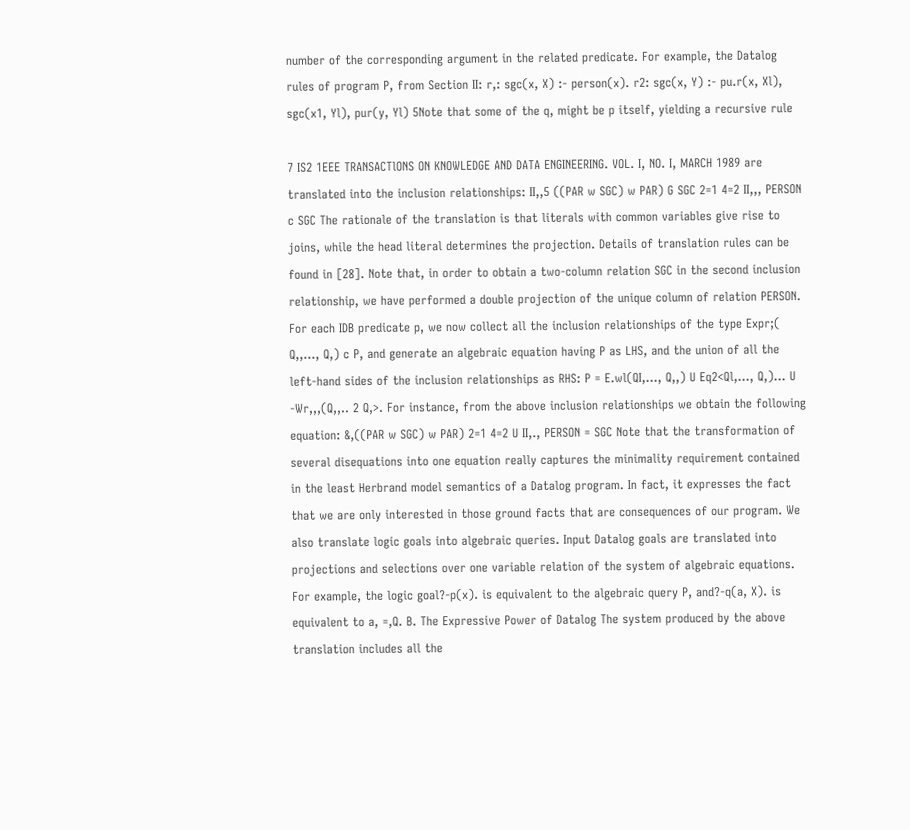number of the corresponding argument in the related predicate. For example, the Datalog rules of program P, from Section II: r,: sgc(x, X) :- person(x). r2: sgc(x, Y) :- pu.r(x, Xl), sgc(x1, Yl), pur(y, Yl) 5Note that some of the q, might be p itself, yielding a recursive rule

7 IS2 1EEE TRANSACTlONS ON KNOWLEDGE AND DATA ENGINEERING. VOL. I, NO. I, MARCH 1989 are translated into the inclusion relationships: II,,5 ((PAR w SGC) w PAR) G SGC 2=1 4=2 II,,, PERSON c SGC The rationale of the translation is that literals with common variables give rise to joins, while the head literal determines the projection. Details of translation rules can be found in [28]. Note that, in order to obtain a two-column relation SGC in the second inclusion relationship, we have performed a double projection of the unique column of relation PERSON. For each IDB predicate p, we now collect all the inclusion relationships of the type Expr;( Q,,..., Q,) c P, and generate an algebraic equation having P as LHS, and the union of all the left-hand sides of the inclusion relationships as RHS: P = E.wl(QI,..., Q,,) U Eq2<Ql,..., Q,)... U -Wr,,,(Q,,.. 2 Q,>. For instance, from the above inclusion relationships we obtain the following equation: &,((PAR w SGC) w PAR) 2=1 4=2 U II,., PERSON = SGC Note that the transformation of several disequations into one equation really captures the minimality requirement contained in the least Herbrand model semantics of a Datalog program. In fact, it expresses the fact that we are only interested in those ground facts that are consequences of our program. We also translate logic goals into algebraic queries. Input Datalog goals are translated into projections and selections over one variable relation of the system of algebraic equations. For example, the logic goal?-p(x). is equivalent to the algebraic query P, and?-q(a, X). is equivalent to a, =,Q. B. The Expressive Power of Datalog The system produced by the above translation includes all the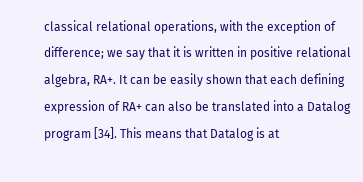classical relational operations, with the exception of difference; we say that it is written in positive relational algebra, RA+. It can be easily shown that each defining expression of RA+ can also be translated into a Datalog program [34]. This means that Datalog is at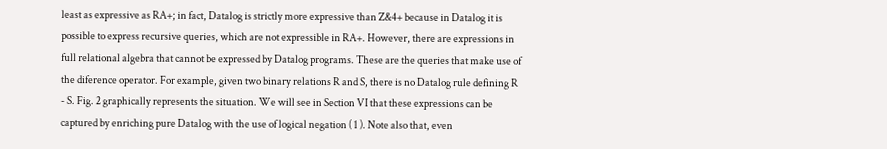least as expressive as RA+; in fact, Datalog is strictly more expressive than Z&4+ because in Datalog it is possible to express recursive queries, which are not expressible in RA+. However, there are expressions in full relational algebra that cannot be expressed by Datalog programs. These are the queries that make use of the diference operator. For example, given two binary relations R and S, there is no Datalog rule defining R - S. Fig. 2 graphically represents the situation. We will see in Section VI that these expressions can be captured by enriching pure Datalog with the use of logical negation ( 1 ). Note also that, even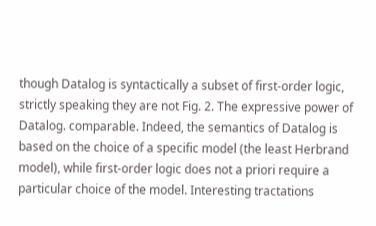though Datalog is syntactically a subset of first-order logic, strictly speaking they are not Fig. 2. The expressive power of Datalog. comparable. Indeed, the semantics of Datalog is based on the choice of a specific model (the least Herbrand model), while first-order logic does not a priori require a particular choice of the model. Interesting tractations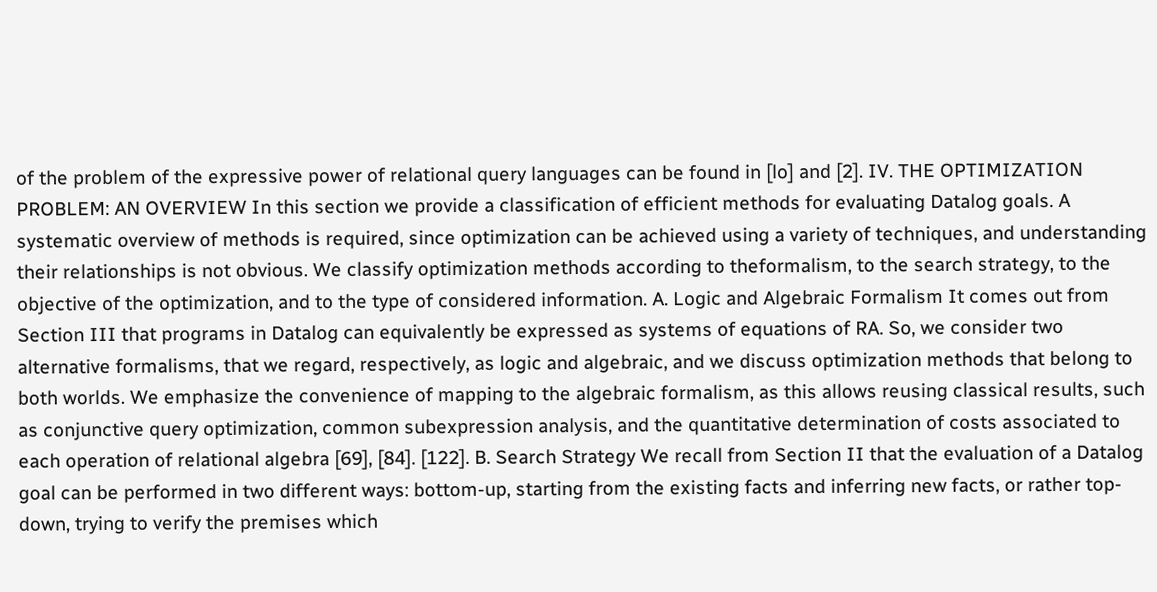of the problem of the expressive power of relational query languages can be found in [lo] and [2]. IV. THE OPTIMIZATION PROBLEM: AN OVERVIEW In this section we provide a classification of efficient methods for evaluating Datalog goals. A systematic overview of methods is required, since optimization can be achieved using a variety of techniques, and understanding their relationships is not obvious. We classify optimization methods according to theformalism, to the search strategy, to the objective of the optimization, and to the type of considered information. A. Logic and Algebraic Formalism It comes out from Section III that programs in Datalog can equivalently be expressed as systems of equations of RA. So, we consider two alternative formalisms, that we regard, respectively, as logic and algebraic, and we discuss optimization methods that belong to both worlds. We emphasize the convenience of mapping to the algebraic formalism, as this allows reusing classical results, such as conjunctive query optimization, common subexpression analysis, and the quantitative determination of costs associated to each operation of relational algebra [69], [84]. [122]. B. Search Strategy We recall from Section II that the evaluation of a Datalog goal can be performed in two different ways: bottom-up, starting from the existing facts and inferring new facts, or rather top-down, trying to verify the premises which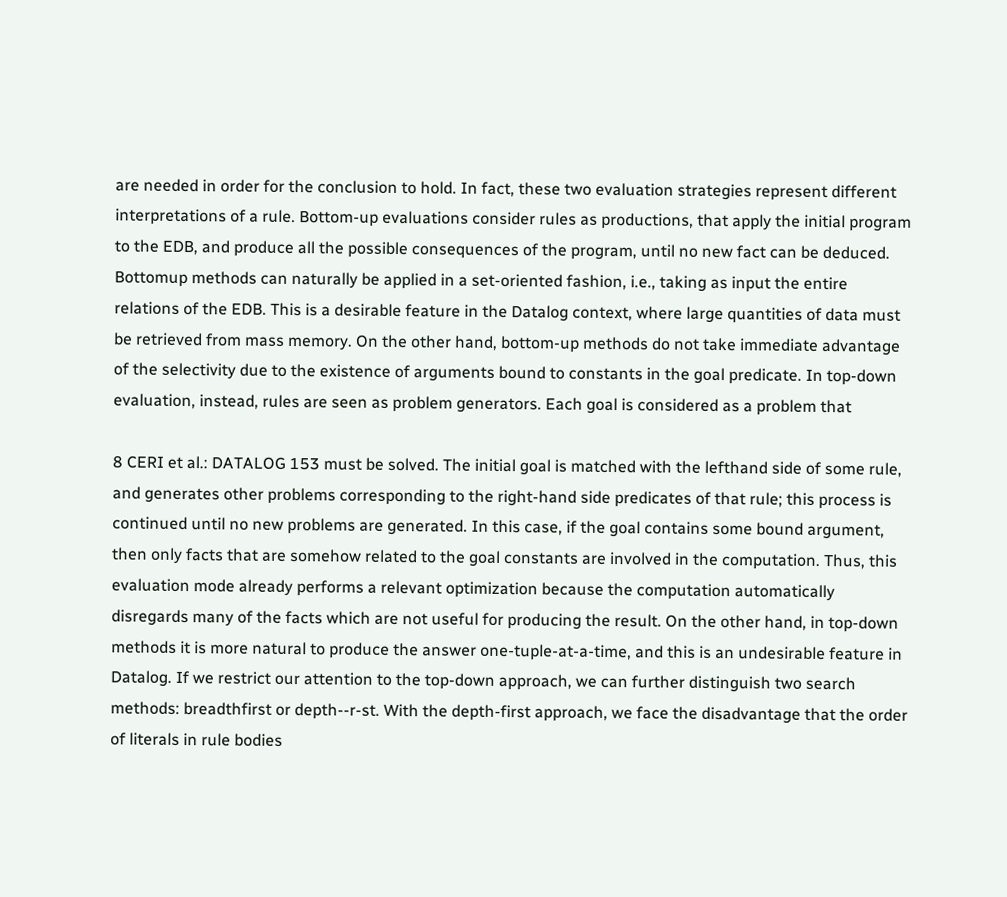are needed in order for the conclusion to hold. In fact, these two evaluation strategies represent different interpretations of a rule. Bottom-up evaluations consider rules as productions, that apply the initial program to the EDB, and produce all the possible consequences of the program, until no new fact can be deduced. Bottomup methods can naturally be applied in a set-oriented fashion, i.e., taking as input the entire relations of the EDB. This is a desirable feature in the Datalog context, where large quantities of data must be retrieved from mass memory. On the other hand, bottom-up methods do not take immediate advantage of the selectivity due to the existence of arguments bound to constants in the goal predicate. In top-down evaluation, instead, rules are seen as problem generators. Each goal is considered as a problem that

8 CERI et al.: DATALOG 153 must be solved. The initial goal is matched with the lefthand side of some rule, and generates other problems corresponding to the right-hand side predicates of that rule; this process is continued until no new problems are generated. In this case, if the goal contains some bound argument, then only facts that are somehow related to the goal constants are involved in the computation. Thus, this evaluation mode already performs a relevant optimization because the computation automatically disregards many of the facts which are not useful for producing the result. On the other hand, in top-down methods it is more natural to produce the answer one-tuple-at-a-time, and this is an undesirable feature in Datalog. If we restrict our attention to the top-down approach, we can further distinguish two search methods: breadthfirst or depth--r-st. With the depth-first approach, we face the disadvantage that the order of literals in rule bodies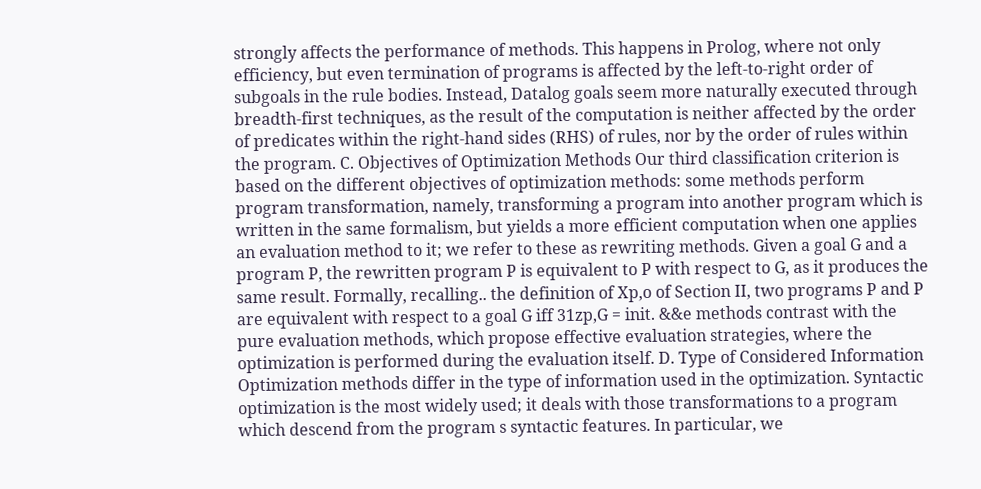strongly affects the performance of methods. This happens in Prolog, where not only efficiency, but even termination of programs is affected by the left-to-right order of subgoals in the rule bodies. Instead, Datalog goals seem more naturally executed through breadth-first techniques, as the result of the computation is neither affected by the order of predicates within the right-hand sides (RHS) of rules, nor by the order of rules within the program. C. Objectives of Optimization Methods Our third classification criterion is based on the different objectives of optimization methods: some methods perform program transformation, namely, transforming a program into another program which is written in the same formalism, but yields a more efficient computation when one applies an evaluation method to it; we refer to these as rewriting methods. Given a goal G and a program P, the rewritten program P is equivalent to P with respect to G, as it produces the same result. Formally, recalling.. the definition of Xp,o of Section II, two programs P and P are equivalent with respect to a goal G iff 31zp,G = init. &&e methods contrast with the pure evaluation methods, which propose effective evaluation strategies, where the optimization is performed during the evaluation itself. D. Type of Considered Information Optimization methods differ in the type of information used in the optimization. Syntactic optimization is the most widely used; it deals with those transformations to a program which descend from the program s syntactic features. In particular, we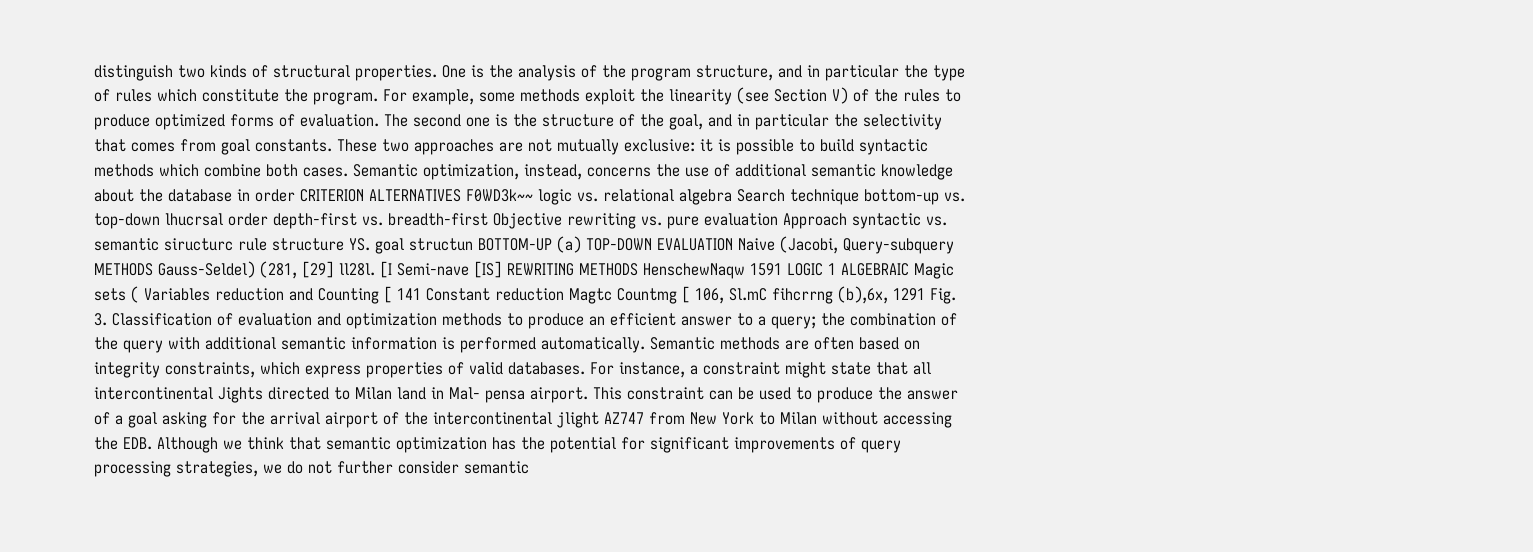distinguish two kinds of structural properties. One is the analysis of the program structure, and in particular the type of rules which constitute the program. For example, some methods exploit the linearity (see Section V) of the rules to produce optimized forms of evaluation. The second one is the structure of the goal, and in particular the selectivity that comes from goal constants. These two approaches are not mutually exclusive: it is possible to build syntactic methods which combine both cases. Semantic optimization, instead, concerns the use of additional semantic knowledge about the database in order CRITERION ALTERNATIVES F0WD3k~~ logic vs. relational algebra Search technique bottom-up vs. top-down lhucrsal order depth-first vs. breadth-first Objective rewriting vs. pure evaluation Approach syntactic vs. semantic siructurc rule structure YS. goal structun BOTTOM-UP (a) TOP-DOWN EVALUATION Naive (Jacobi, Query-subquery METHODS Gauss-Seldel) (281, [29] ll28l. [I Semi-nave [IS] REWRITING METHODS HenschewNaqw 1591 LOGIC 1 ALGEBRAIC Magic sets ( Variables reduction and Counting [ 141 Constant reduction Magtc Countmg [ 106, Sl.mC fihcrrng (b),6x, 1291 Fig. 3. Classification of evaluation and optimization methods to produce an efficient answer to a query; the combination of the query with additional semantic information is performed automatically. Semantic methods are often based on integrity constraints, which express properties of valid databases. For instance, a constraint might state that all intercontinental Jights directed to Milan land in Mal- pensa airport. This constraint can be used to produce the answer of a goal asking for the arrival airport of the intercontinental jlight AZ747 from New York to Milan without accessing the EDB. Although we think that semantic optimization has the potential for significant improvements of query processing strategies, we do not further consider semantic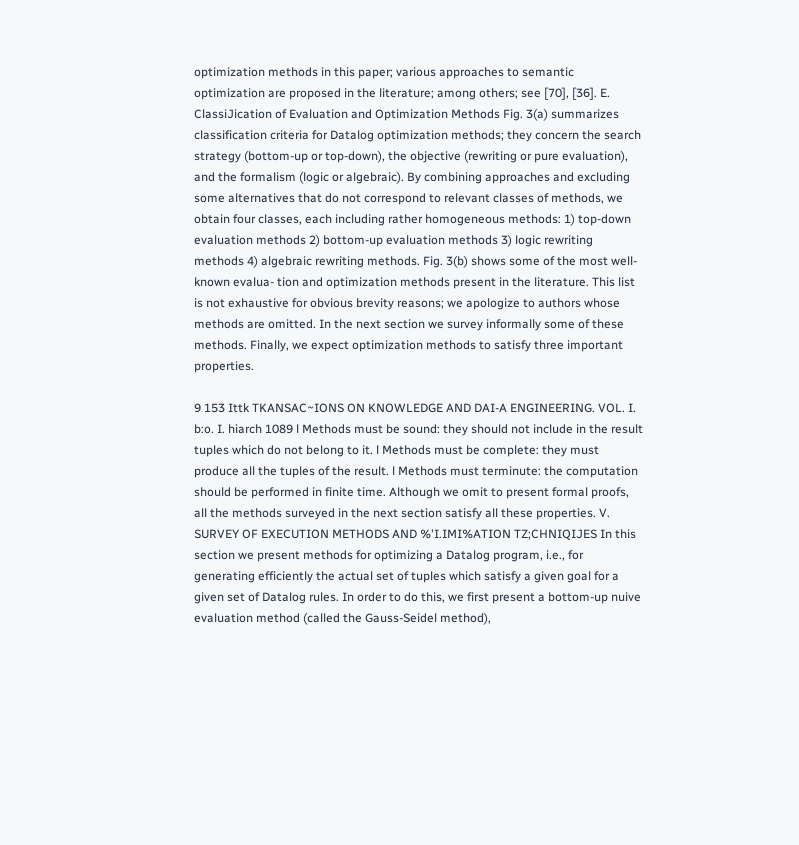optimization methods in this paper; various approaches to semantic optimization are proposed in the literature; among others; see [70], [36]. E. ClassiJication of Evaluation and Optimization Methods Fig. 3(a) summarizes classification criteria for Datalog optimization methods; they concern the search strategy (bottom-up or top-down), the objective (rewriting or pure evaluation), and the formalism (logic or algebraic). By combining approaches and excluding some alternatives that do not correspond to relevant classes of methods, we obtain four classes, each including rather homogeneous methods: 1) top-down evaluation methods 2) bottom-up evaluation methods 3) logic rewriting methods 4) algebraic rewriting methods. Fig. 3(b) shows some of the most well-known evalua- tion and optimization methods present in the literature. This list is not exhaustive for obvious brevity reasons; we apologize to authors whose methods are omitted. In the next section we survey informally some of these methods. Finally, we expect optimization methods to satisfy three important properties.

9 153 Ittk TKANSAC~IONS ON KNOWLEDGE AND DAI-A ENGINEERING. VOL. I. b:o. I. hiarch 1089 l Methods must be sound: they should not include in the result tuples which do not belong to it. l Methods must be complete: they must produce all the tuples of the result. l Methods must terminute: the computation should be performed in finite time. Although we omit to present formal proofs, all the methods surveyed in the next section satisfy all these properties. V. SURVEY OF EXECUTION METHODS AND %'I.IMI%ATION TZ;CHNIQIJES In this section we present methods for optimizing a Datalog program, i.e., for generating efficiently the actual set of tuples which satisfy a given goal for a given set of Datalog rules. In order to do this, we first present a bottom-up nuive evaluation method (called the Gauss-Seidel method),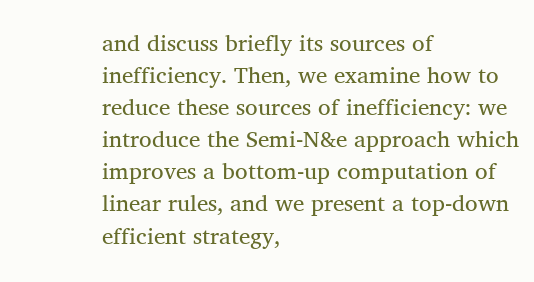and discuss briefly its sources of inefficiency. Then, we examine how to reduce these sources of inefficiency: we introduce the Semi-N&e approach which improves a bottom-up computation of linear rules, and we present a top-down efficient strategy,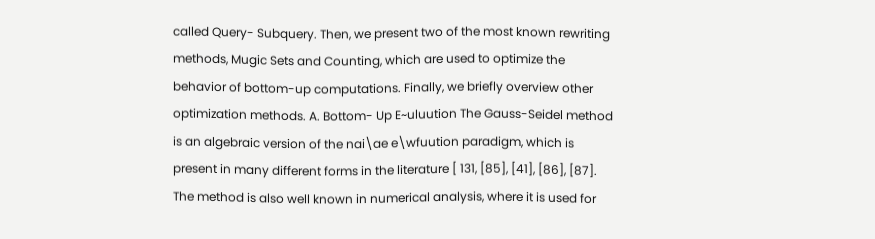called Query- Subquery. Then, we present two of the most known rewriting methods, Mugic Sets and Counting, which are used to optimize the behavior of bottom-up computations. Finally, we briefly overview other optimization methods. A. Bottom- Up E~uluution The Gauss-Seidel method is an algebraic version of the nai\ae e\wfuution paradigm, which is present in many different forms in the literature [ 131, [85], [41], [86], [87]. The method is also well known in numerical analysis, where it is used for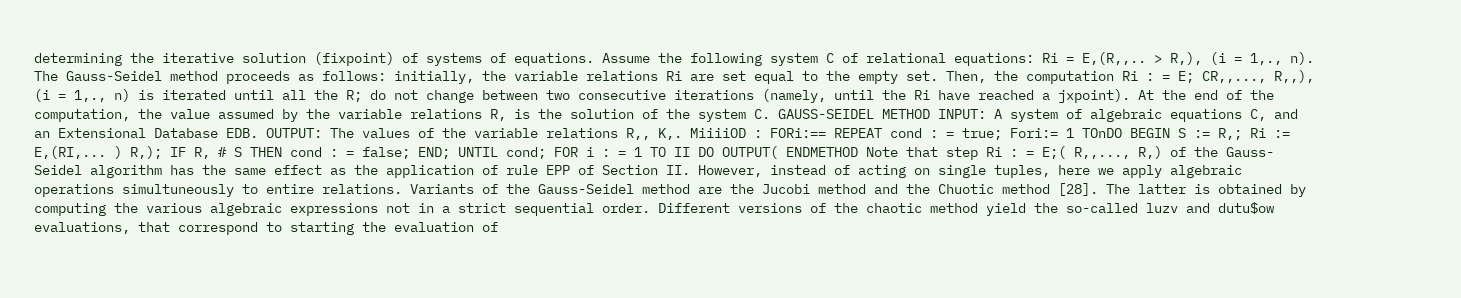determining the iterative solution (fixpoint) of systems of equations. Assume the following system C of relational equations: Ri = E,(R,,.. > R,), (i = 1,., n). The Gauss-Seidel method proceeds as follows: initially, the variable relations Ri are set equal to the empty set. Then, the computation Ri : = E; CR,,..., R,,), (i = 1,., n) is iterated until all the R; do not change between two consecutive iterations (namely, until the Ri have reached a jxpoint). At the end of the computation, the value assumed by the variable relations R, is the solution of the system C. GAUSS-SEIDEL METHOD INPUT: A system of algebraic equations C, and an Extensional Database EDB. OUTPUT: The values of the variable relations R,, K,. MiiiiOD : FORi:== REPEAT cond : = true; Fori:= 1 TOnDO BEGIN S := R,; Ri := E,(RI,... ) R,); IF R, # S THEN cond : = false; END; UNTIL cond; FOR i : = 1 TO II DO OUTPUT( ENDMETHOD Note that step Ri : = E;( R,,..., R,) of the Gauss- Seidel algorithm has the same effect as the application of rule EPP of Section II. However, instead of acting on single tuples, here we apply algebraic operations simultuneously to entire relations. Variants of the Gauss-Seidel method are the Jucobi method and the Chuotic method [28]. The latter is obtained by computing the various algebraic expressions not in a strict sequential order. Different versions of the chaotic method yield the so-called luzv and dutu$ow evaluations, that correspond to starting the evaluation of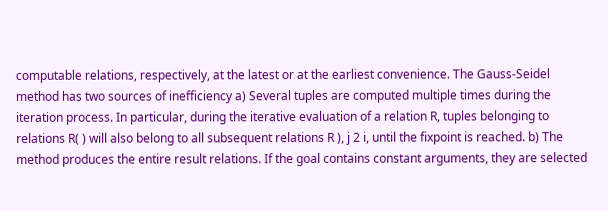computable relations, respectively, at the latest or at the earliest convenience. The Gauss-Seidel method has two sources of inefficiency a) Several tuples are computed multiple times during the iteration process. In particular, during the iterative evaluation of a relation R, tuples belonging to relations R( ) will also belong to all subsequent relations R ), j 2 i, until the fixpoint is reached. b) The method produces the entire result relations. If the goal contains constant arguments, they are selected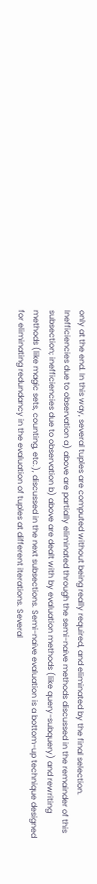only at the end. In this way, several tuples are computed without being really required, and eliminated by the final selection. Inefficiencies due to observation a) above are partially eliminated through the semi-naive methods discussed in the remainder of this subsection; inefficiencies due to observation b) above are dealt with by evaluation methods (like query-subquery) and rewriting methods (like magic sets, counting, etc.), discussed in the next subsections. Semi-naive evaluation is a bottom-up technique designed for eliminating redundancy in the evaluation of tuples at different iterations. Several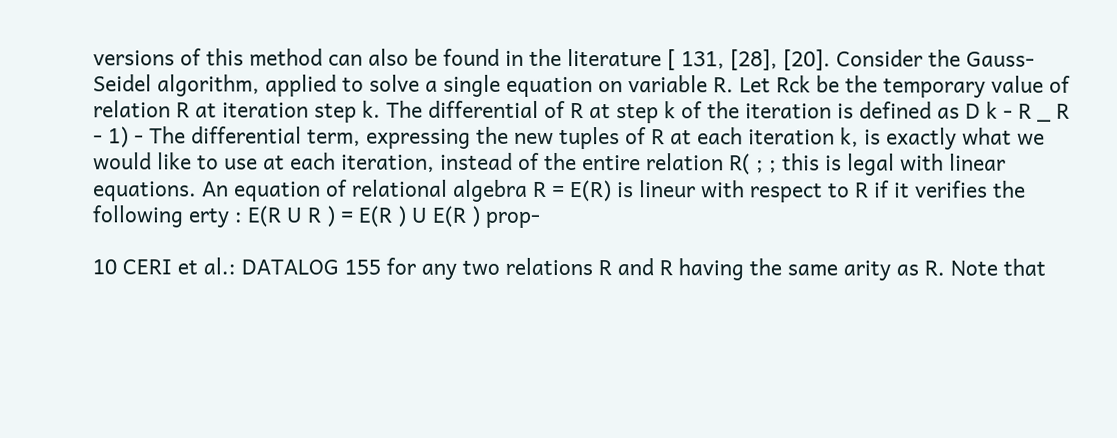versions of this method can also be found in the literature [ 131, [28], [20]. Consider the Gauss-Seidel algorithm, applied to solve a single equation on variable R. Let Rck be the temporary value of relation R at iteration step k. The differential of R at step k of the iteration is defined as D k - R _ R - 1) - The differential term, expressing the new tuples of R at each iteration k, is exactly what we would like to use at each iteration, instead of the entire relation R( ; ; this is legal with linear equations. An equation of relational algebra R = E(R) is lineur with respect to R if it verifies the following erty : E(R U R ) = E(R ) U E(R ) prop-

10 CERI et al.: DATALOG 155 for any two relations R and R having the same arity as R. Note that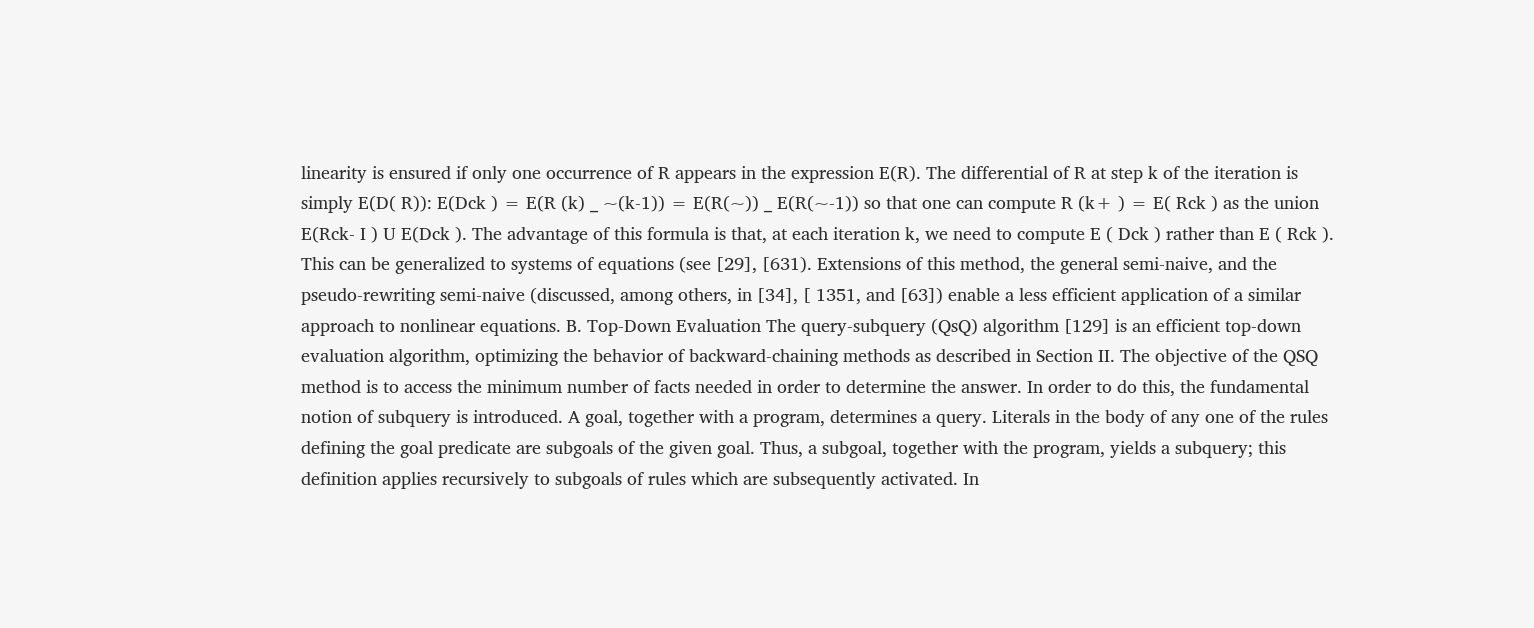linearity is ensured if only one occurrence of R appears in the expression E(R). The differential of R at step k of the iteration is simply E(D( R)): E(Dck ) = E(R (k) _ ~(k-1)) = E(R(~)) _ E(R(~-1)) so that one can compute R (k+ ) = E( Rck ) as the union E(Rck- I ) U E(Dck ). The advantage of this formula is that, at each iteration k, we need to compute E ( Dck ) rather than E ( Rck ). This can be generalized to systems of equations (see [29], [631). Extensions of this method, the general semi-naive, and the pseudo-rewriting semi-naive (discussed, among others, in [34], [ 1351, and [63]) enable a less efficient application of a similar approach to nonlinear equations. B. Top-Down Evaluation The query-subquery (QsQ) algorithm [129] is an efficient top-down evaluation algorithm, optimizing the behavior of backward-chaining methods as described in Section II. The objective of the QSQ method is to access the minimum number of facts needed in order to determine the answer. In order to do this, the fundamental notion of subquery is introduced. A goal, together with a program, determines a query. Literals in the body of any one of the rules defining the goal predicate are subgoals of the given goal. Thus, a subgoal, together with the program, yields a subquery; this definition applies recursively to subgoals of rules which are subsequently activated. In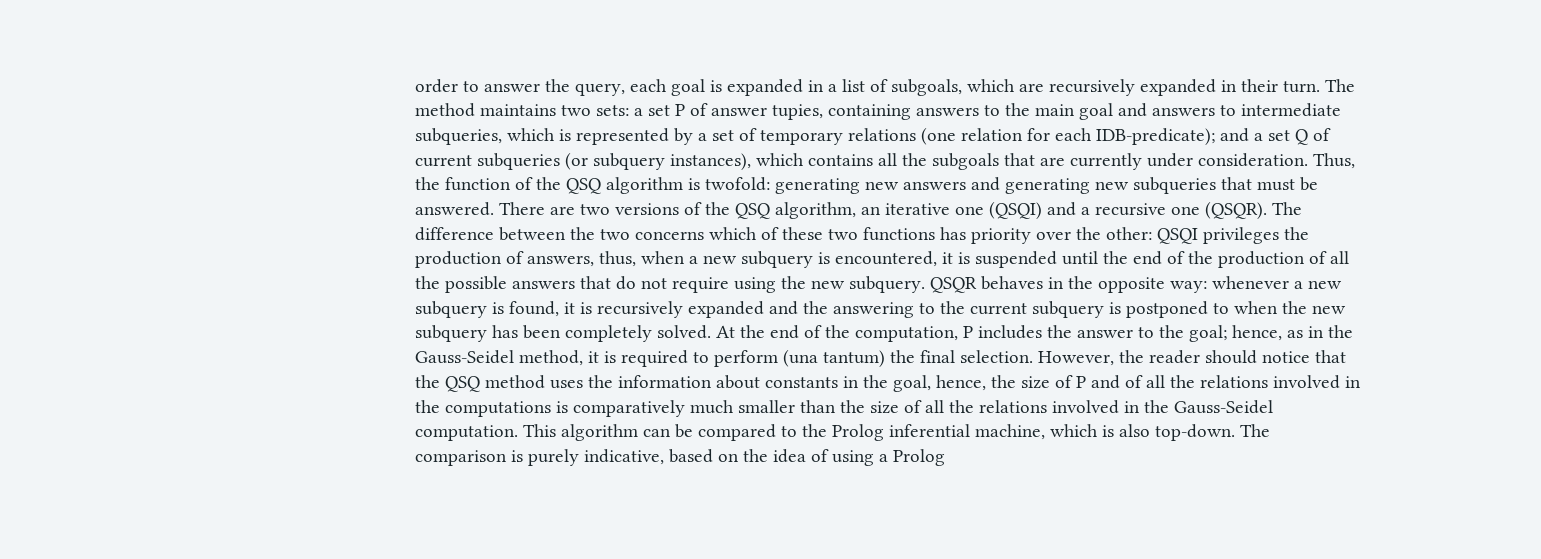order to answer the query, each goal is expanded in a list of subgoals, which are recursively expanded in their turn. The method maintains two sets: a set P of answer tupies, containing answers to the main goal and answers to intermediate subqueries, which is represented by a set of temporary relations (one relation for each IDB-predicate); and a set Q of current subqueries (or subquery instances), which contains all the subgoals that are currently under consideration. Thus, the function of the QSQ algorithm is twofold: generating new answers and generating new subqueries that must be answered. There are two versions of the QSQ algorithm, an iterative one (QSQI) and a recursive one (QSQR). The difference between the two concerns which of these two functions has priority over the other: QSQI privileges the production of answers, thus, when a new subquery is encountered, it is suspended until the end of the production of all the possible answers that do not require using the new subquery. QSQR behaves in the opposite way: whenever a new subquery is found, it is recursively expanded and the answering to the current subquery is postponed to when the new subquery has been completely solved. At the end of the computation, P includes the answer to the goal; hence, as in the Gauss-Seidel method, it is required to perform (una tantum) the final selection. However, the reader should notice that the QSQ method uses the information about constants in the goal, hence, the size of P and of all the relations involved in the computations is comparatively much smaller than the size of all the relations involved in the Gauss-Seidel computation. This algorithm can be compared to the Prolog inferential machine, which is also top-down. The comparison is purely indicative, based on the idea of using a Prolog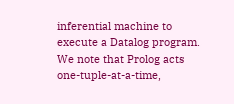inferential machine to execute a Datalog program. We note that Prolog acts one-tuple-at-a-time,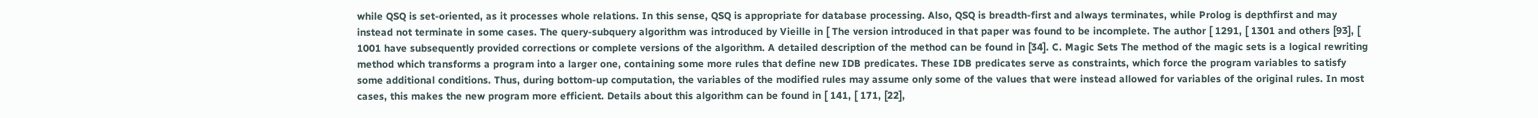while QSQ is set-oriented, as it processes whole relations. In this sense, QSQ is appropriate for database processing. Also, QSQ is breadth-first and always terminates, while Prolog is depthfirst and may instead not terminate in some cases. The query-subquery algorithm was introduced by Vieille in [ The version introduced in that paper was found to be incomplete. The author [ 1291, [ 1301 and others [93], [ 1001 have subsequently provided corrections or complete versions of the algorithm. A detailed description of the method can be found in [34]. C. Magic Sets The method of the magic sets is a logical rewriting method which transforms a program into a larger one, containing some more rules that define new IDB predicates. These IDB predicates serve as constraints, which force the program variables to satisfy some additional conditions. Thus, during bottom-up computation, the variables of the modified rules may assume only some of the values that were instead allowed for variables of the original rules. In most cases, this makes the new program more efficient. Details about this algorithm can be found in [ 141, [ 171, [22],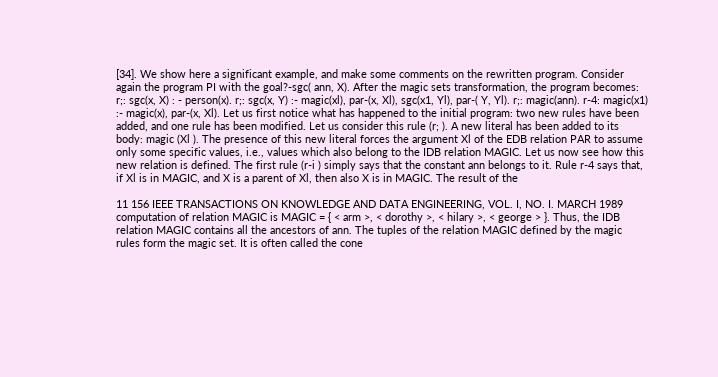[34]. We show here a significant example, and make some comments on the rewritten program. Consider again the program PI with the goal?-sgc( ann, X). After the magic sets transformation, the program becomes: r;: sgc(x, X) : - person(x). r;: sgc(x, Y) :- magic(xl), par-(x, Xl), sgc(x1, Yl), par-( Y, Yl). r;: magic(ann). r-4: magic(x1) :- magic(x), par-(x, Xl). Let us first notice what has happened to the initial program: two new rules have been added, and one rule has been modified. Let us consider this rule (r; ). A new literal has been added to its body: magic (Xl ). The presence of this new literal forces the argument Xl of the EDB relation PAR to assume only some specific values, i.e., values which also belong to the IDB relation MAGIC. Let us now see how this new relation is defined. The first rule (r-i ) simply says that the constant ann belongs to it. Rule r-4 says that, if Xl is in MAGIC, and X is a parent of Xl, then also X is in MAGIC. The result of the

11 156 IEEE TRANSACTIONS ON KNOWLEDGE AND DATA ENGINEERING, VOL. I, NO. I. MARCH 1989 computation of relation MAGIC is MAGIC = { < arm >, < dorothy >, < hilary >, < george > }. Thus, the IDB relation MAGIC contains all the ancestors of ann. The tuples of the relation MAGIC defined by the magic rules form the magic set. It is often called the cone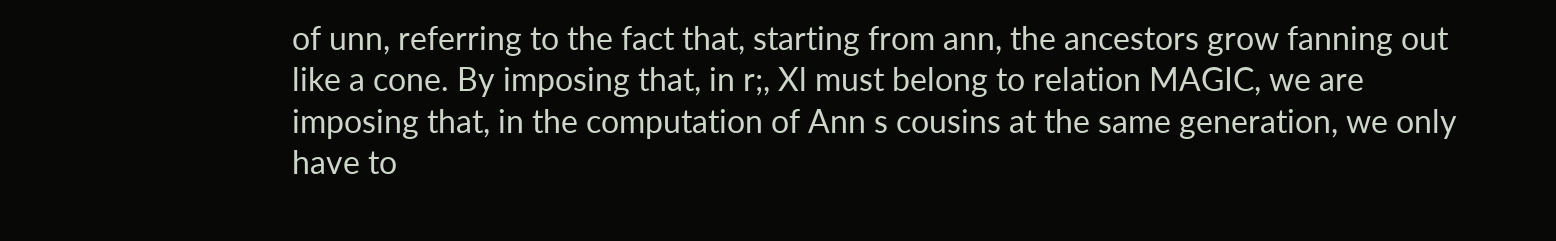of unn, referring to the fact that, starting from ann, the ancestors grow fanning out like a cone. By imposing that, in r;, Xl must belong to relation MAGIC, we are imposing that, in the computation of Ann s cousins at the same generation, we only have to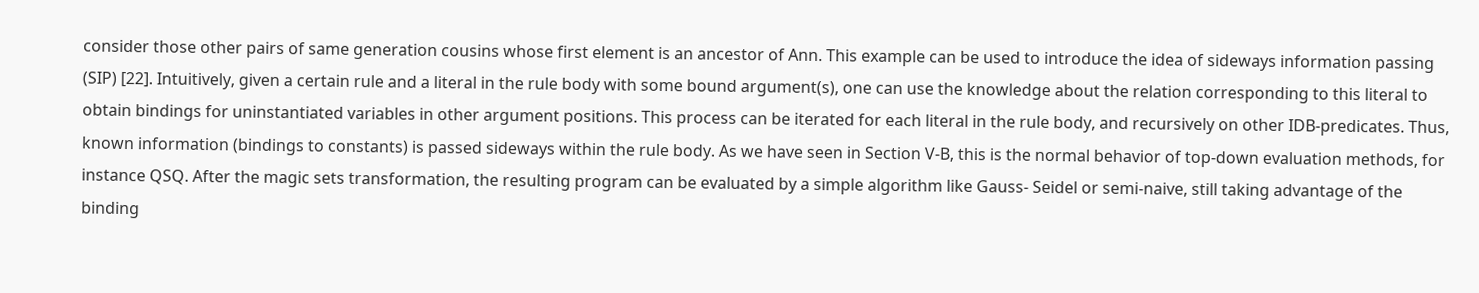consider those other pairs of same generation cousins whose first element is an ancestor of Ann. This example can be used to introduce the idea of sideways information passing (SIP) [22]. Intuitively, given a certain rule and a literal in the rule body with some bound argument(s), one can use the knowledge about the relation corresponding to this literal to obtain bindings for uninstantiated variables in other argument positions. This process can be iterated for each literal in the rule body, and recursively on other IDB-predicates. Thus, known information (bindings to constants) is passed sideways within the rule body. As we have seen in Section V-B, this is the normal behavior of top-down evaluation methods, for instance QSQ. After the magic sets transformation, the resulting program can be evaluated by a simple algorithm like Gauss- Seidel or semi-naive, still taking advantage of the binding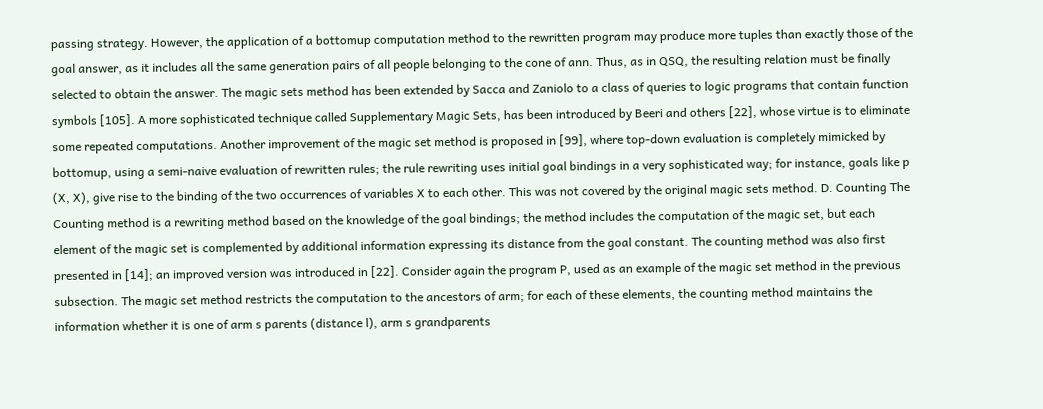passing strategy. However, the application of a bottomup computation method to the rewritten program may produce more tuples than exactly those of the goal answer, as it includes all the same generation pairs of all people belonging to the cone of ann. Thus, as in QSQ, the resulting relation must be finally selected to obtain the answer. The magic sets method has been extended by Sacca and Zaniolo to a class of queries to logic programs that contain function symbols [105]. A more sophisticated technique called Supplementary Magic Sets, has been introduced by Beeri and others [22], whose virtue is to eliminate some repeated computations. Another improvement of the magic set method is proposed in [99], where top-down evaluation is completely mimicked by bottomup, using a semi-naive evaluation of rewritten rules; the rule rewriting uses initial goal bindings in a very sophisticated way; for instance, goals like p (X, X), give rise to the binding of the two occurrences of variables X to each other. This was not covered by the original magic sets method. D. Counting The Counting method is a rewriting method based on the knowledge of the goal bindings; the method includes the computation of the magic set, but each element of the magic set is complemented by additional information expressing its distance from the goal constant. The counting method was also first presented in [14]; an improved version was introduced in [22]. Consider again the program P, used as an example of the magic set method in the previous subsection. The magic set method restricts the computation to the ancestors of arm; for each of these elements, the counting method maintains the information whether it is one of arm s parents (distance l), arm s grandparents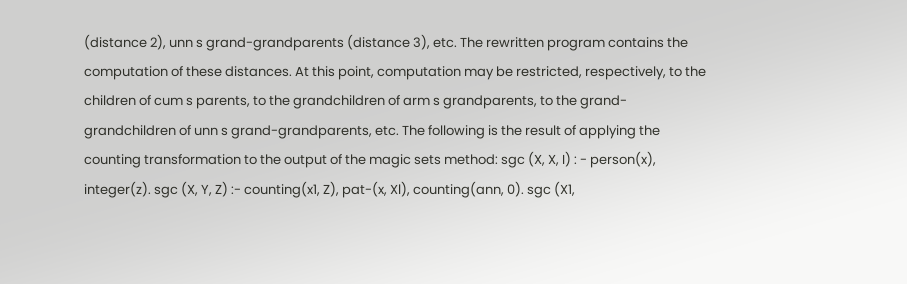(distance 2), unn s grand-grandparents (distance 3), etc. The rewritten program contains the computation of these distances. At this point, computation may be restricted, respectively, to the children of cum s parents, to the grandchildren of arm s grandparents, to the grand-grandchildren of unn s grand-grandparents, etc. The following is the result of applying the counting transformation to the output of the magic sets method: sgc (X, X, I) : - person(x), integer(z). sgc (X, Y, Z) :- counting(x1, Z), pat-(x, Xl), counting(ann, 0). sgc (X1,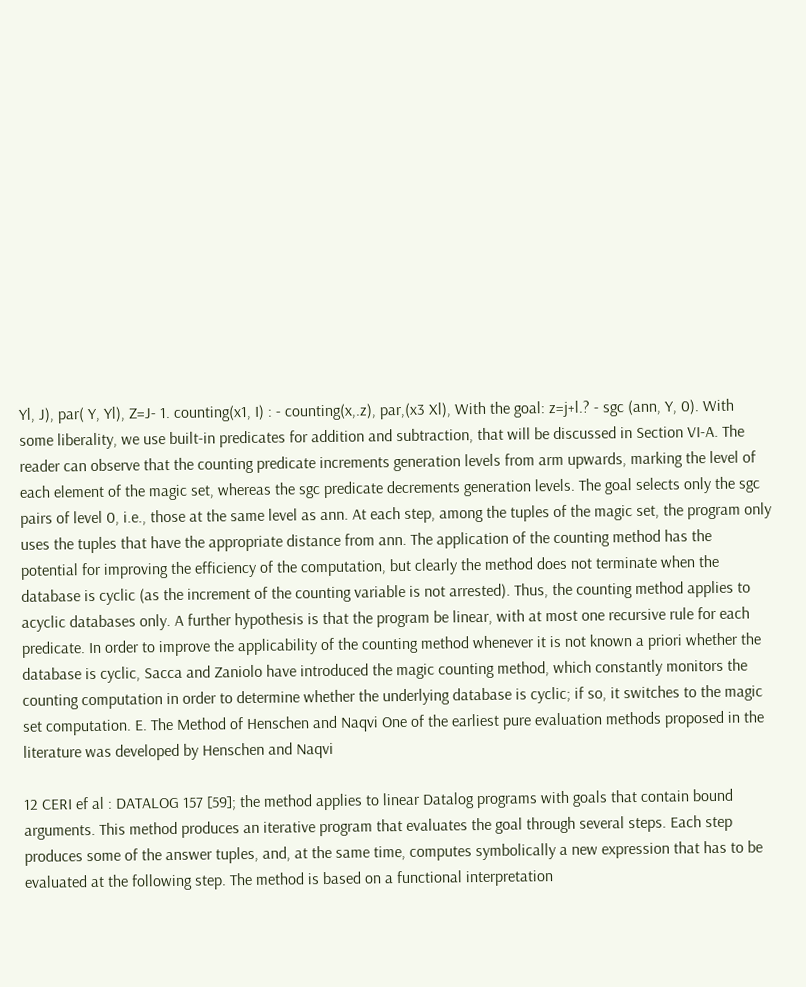Yl, J), par( Y, Yl), Z=J- 1. counting(x1, I) : - counting(x,.z), par,(x3 Xl), With the goal: z=j+l.? - sgc (ann, Y, 0). With some liberality, we use built-in predicates for addition and subtraction, that will be discussed in Section VI-A. The reader can observe that the counting predicate increments generation levels from arm upwards, marking the level of each element of the magic set, whereas the sgc predicate decrements generation levels. The goal selects only the sgc pairs of level 0, i.e., those at the same level as ann. At each step, among the tuples of the magic set, the program only uses the tuples that have the appropriate distance from ann. The application of the counting method has the potential for improving the efficiency of the computation, but clearly the method does not terminate when the database is cyclic (as the increment of the counting variable is not arrested). Thus, the counting method applies to acyclic databases only. A further hypothesis is that the program be linear, with at most one recursive rule for each predicate. In order to improve the applicability of the counting method whenever it is not known a priori whether the database is cyclic, Sacca and Zaniolo have introduced the magic counting method, which constantly monitors the counting computation in order to determine whether the underlying database is cyclic; if so, it switches to the magic set computation. E. The Method of Henschen and Naqvi One of the earliest pure evaluation methods proposed in the literature was developed by Henschen and Naqvi

12 CERI ef al : DATALOG 157 [59]; the method applies to linear Datalog programs with goals that contain bound arguments. This method produces an iterative program that evaluates the goal through several steps. Each step produces some of the answer tuples, and, at the same time, computes symbolically a new expression that has to be evaluated at the following step. The method is based on a functional interpretation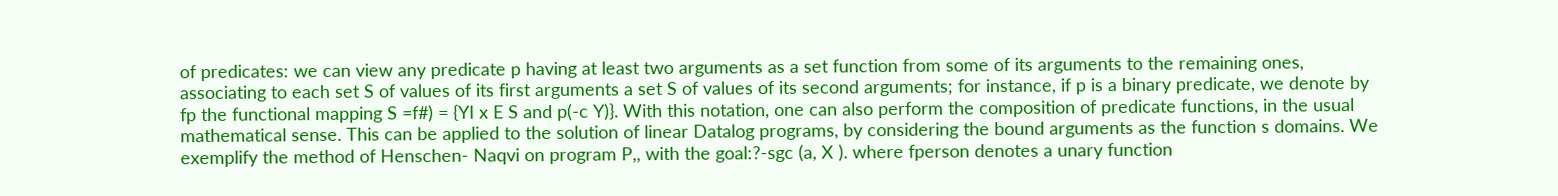of predicates: we can view any predicate p having at least two arguments as a set function from some of its arguments to the remaining ones, associating to each set S of values of its first arguments a set S of values of its second arguments; for instance, if p is a binary predicate, we denote by fp the functional mapping S =f#) = {YI x E S and p(-c Y)}. With this notation, one can also perform the composition of predicate functions, in the usual mathematical sense. This can be applied to the solution of linear Datalog programs, by considering the bound arguments as the function s domains. We exemplify the method of Henschen- Naqvi on program P,, with the goal:?-sgc (a, X ). where fperson denotes a unary function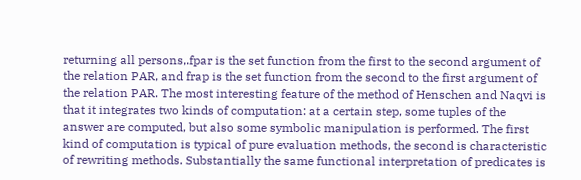returning all persons,.fpar is the set function from the first to the second argument of the relation PAR, and frap is the set function from the second to the first argument of the relation PAR. The most interesting feature of the method of Henschen and Naqvi is that it integrates two kinds of computation: at a certain step, some tuples of the answer are computed, but also some symbolic manipulation is performed. The first kind of computation is typical of pure evaluation methods, the second is characteristic of rewriting methods. Substantially the same functional interpretation of predicates is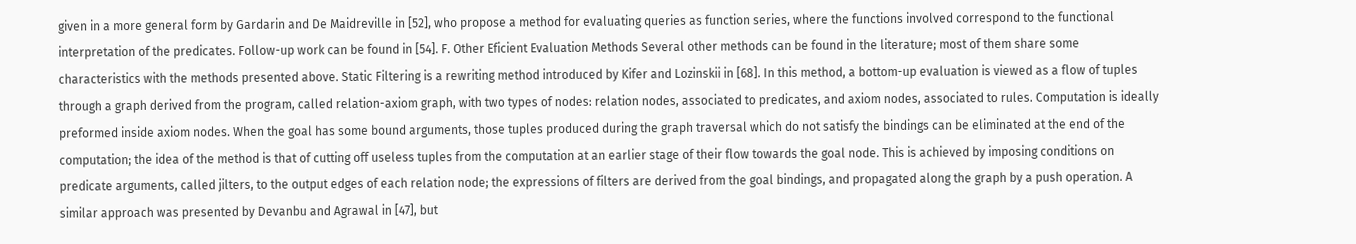given in a more general form by Gardarin and De Maidreville in [52], who propose a method for evaluating queries as function series, where the functions involved correspond to the functional interpretation of the predicates. Follow-up work can be found in [54]. F. Other Eficient Evaluation Methods Several other methods can be found in the literature; most of them share some characteristics with the methods presented above. Static Filtering is a rewriting method introduced by Kifer and Lozinskii in [68]. In this method, a bottom-up evaluation is viewed as a flow of tuples through a graph derived from the program, called relation-axiom graph, with two types of nodes: relation nodes, associated to predicates, and axiom nodes, associated to rules. Computation is ideally preformed inside axiom nodes. When the goal has some bound arguments, those tuples produced during the graph traversal which do not satisfy the bindings can be eliminated at the end of the computation; the idea of the method is that of cutting off useless tuples from the computation at an earlier stage of their flow towards the goal node. This is achieved by imposing conditions on predicate arguments, called jilters, to the output edges of each relation node; the expressions of filters are derived from the goal bindings, and propagated along the graph by a push operation. A similar approach was presented by Devanbu and Agrawal in [47], but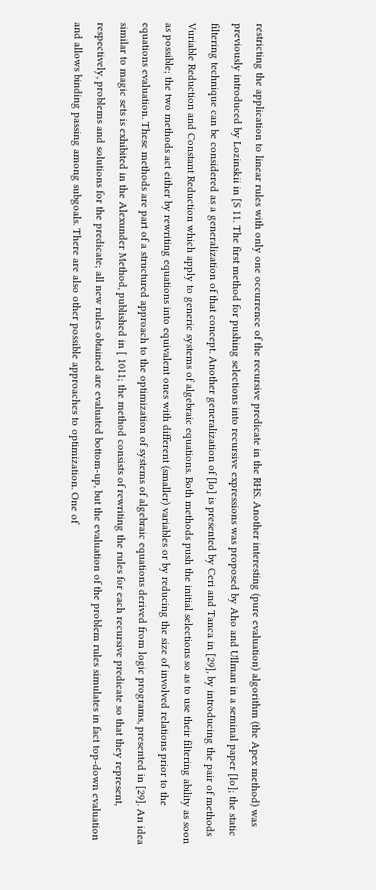restricting the application to linear rules with only one occurrence of the recursive predicate in the RHS. Another interesting (pure evaluation) algorithm (the Apex method) was previously introduced by Lozinskii in [S 11. The first method for pushing selections into recursive expressions was proposed by Aho and Ullman in a seminal paper [lo]; the static filtering technique can be considered as a generalization of that concept. Another generalization of [lo] is presented by Ceri and Tanca in [29], by introducing the pair of methods Vuriable Reduction and Constant Reduction which apply to generic systems of algebraic equations. Both methods push the initial selections so as to use their filtering ability as soon as possible; the two methods act either by rewriting equations into equivalent ones with different (smaller) variables or by reducing the size of involved relations prior to the equations evaluation. These methods are part of a structured approach to the optimization of systems of algebraic equations derived from logic programs, presented in [29]. An idea similar to magic sets is exhibited in the Alexunder Method, published in [ 1011; the method consists of rewriting the rules for each recursive predicate so that they represent, respectively, problems and solutions for the predicate; all new rules obtained are evaluated bottom-up, but the evaluation of the problem rules simulates in fact top-down evaluation and allows binding passing among subgoals. There are also other possible approaches to optimization. One of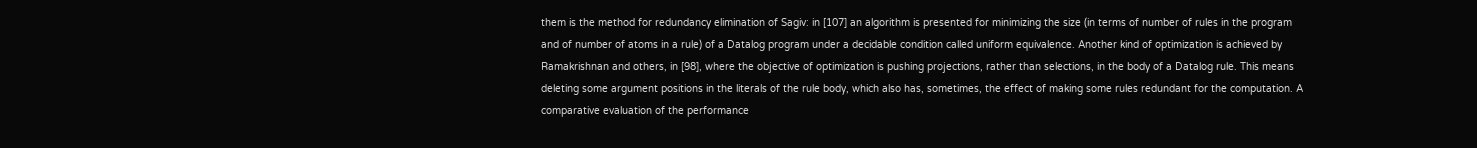them is the method for redundancy elimination of Sagiv: in [107] an algorithm is presented for minimizing the size (in terms of number of rules in the program and of number of atoms in a rule) of a Datalog program under a decidable condition called uniform equivalence. Another kind of optimization is achieved by Ramakrishnan and others, in [98], where the objective of optimization is pushing projections, rather than selections, in the body of a Datalog rule. This means deleting some argument positions in the literals of the rule body, which also has, sometimes, the effect of making some rules redundant for the computation. A comparative evaluation of the performance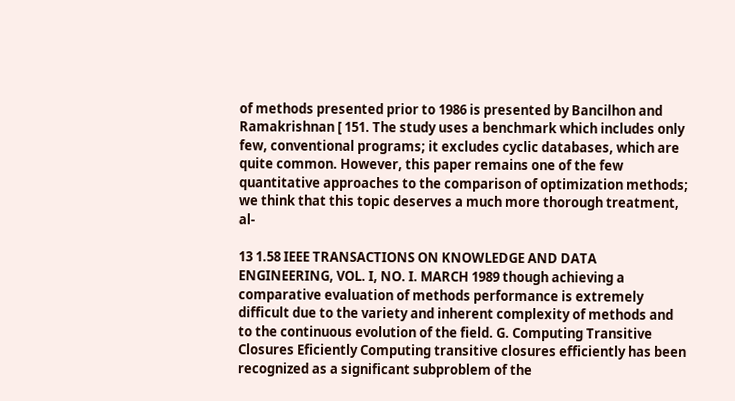of methods presented prior to 1986 is presented by Bancilhon and Ramakrishnan [ 151. The study uses a benchmark which includes only few, conventional programs; it excludes cyclic databases, which are quite common. However, this paper remains one of the few quantitative approaches to the comparison of optimization methods; we think that this topic deserves a much more thorough treatment, al-

13 1.58 IEEE TRANSACTIONS ON KNOWLEDGE AND DATA ENGINEERING, VOL. I, NO. I. MARCH 1989 though achieving a comparative evaluation of methods performance is extremely difficult due to the variety and inherent complexity of methods and to the continuous evolution of the field. G. Computing Transitive Closures Eficiently Computing transitive closures efficiently has been recognized as a significant subproblem of the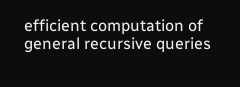efficient computation of general recursive queries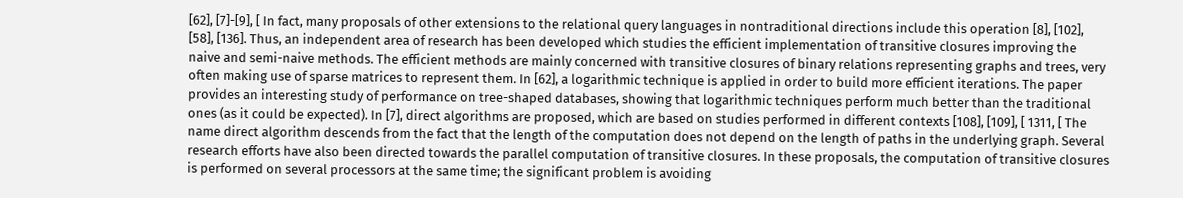[62], [7]-[9], [ In fact, many proposals of other extensions to the relational query languages in nontraditional directions include this operation [8], [102], [58], [136]. Thus, an independent area of research has been developed which studies the efficient implementation of transitive closures improving the naive and semi-naive methods. The efficient methods are mainly concerned with transitive closures of binary relations representing graphs and trees, very often making use of sparse matrices to represent them. In [62], a logarithmic technique is applied in order to build more efficient iterations. The paper provides an interesting study of performance on tree-shaped databases, showing that logarithmic techniques perform much better than the traditional ones (as it could be expected). In [7], direct algorithms are proposed, which are based on studies performed in different contexts [108], [109], [ 1311, [ The name direct algorithm descends from the fact that the length of the computation does not depend on the length of paths in the underlying graph. Several research efforts have also been directed towards the parallel computation of transitive closures. In these proposals, the computation of transitive closures is performed on several processors at the same time; the significant problem is avoiding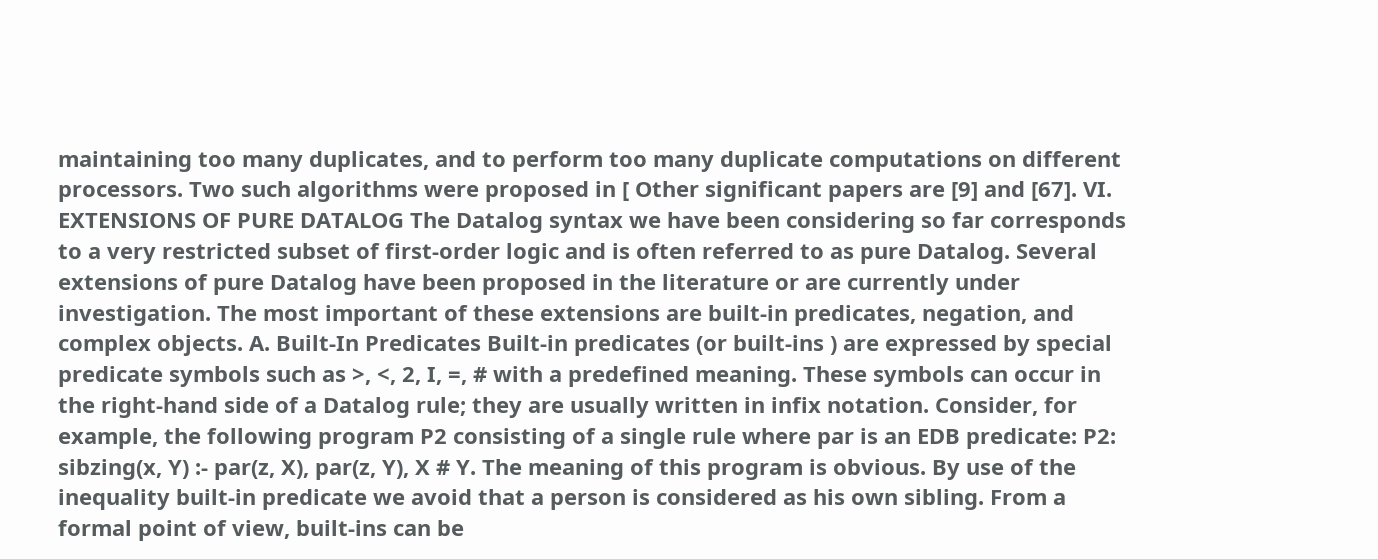maintaining too many duplicates, and to perform too many duplicate computations on different processors. Two such algorithms were proposed in [ Other significant papers are [9] and [67]. VI. EXTENSIONS OF PURE DATALOG The Datalog syntax we have been considering so far corresponds to a very restricted subset of first-order logic and is often referred to as pure Datalog. Several extensions of pure Datalog have been proposed in the literature or are currently under investigation. The most important of these extensions are built-in predicates, negation, and complex objects. A. Built-In Predicates Built-in predicates (or built-ins ) are expressed by special predicate symbols such as >, <, 2, I, =, # with a predefined meaning. These symbols can occur in the right-hand side of a Datalog rule; they are usually written in infix notation. Consider, for example, the following program P2 consisting of a single rule where par is an EDB predicate: P2: sibzing(x, Y) :- par(z, X), par(z, Y), X # Y. The meaning of this program is obvious. By use of the inequality built-in predicate we avoid that a person is considered as his own sibling. From a formal point of view, built-ins can be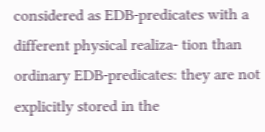considered as EDB-predicates with a different physical realiza- tion than ordinary EDB-predicates: they are not explicitly stored in the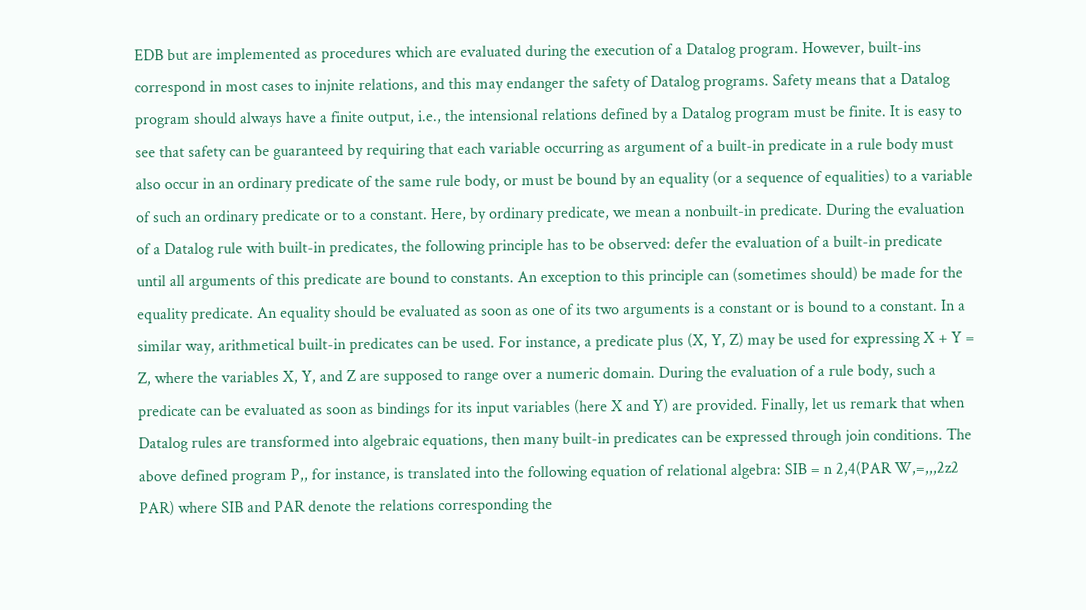EDB but are implemented as procedures which are evaluated during the execution of a Datalog program. However, built-ins correspond in most cases to injnite relations, and this may endanger the safety of Datalog programs. Safety means that a Datalog program should always have a finite output, i.e., the intensional relations defined by a Datalog program must be finite. It is easy to see that safety can be guaranteed by requiring that each variable occurring as argument of a built-in predicate in a rule body must also occur in an ordinary predicate of the same rule body, or must be bound by an equality (or a sequence of equalities) to a variable of such an ordinary predicate or to a constant. Here, by ordinary predicate, we mean a nonbuilt-in predicate. During the evaluation of a Datalog rule with built-in predicates, the following principle has to be observed: defer the evaluation of a built-in predicate until all arguments of this predicate are bound to constants. An exception to this principle can (sometimes should) be made for the equality predicate. An equality should be evaluated as soon as one of its two arguments is a constant or is bound to a constant. In a similar way, arithmetical built-in predicates can be used. For instance, a predicate plus (X, Y, Z) may be used for expressing X + Y = Z, where the variables X, Y, and Z are supposed to range over a numeric domain. During the evaluation of a rule body, such a predicate can be evaluated as soon as bindings for its input variables (here X and Y) are provided. Finally, let us remark that when Datalog rules are transformed into algebraic equations, then many built-in predicates can be expressed through join conditions. The above defined program P,, for instance, is translated into the following equation of relational algebra: SIB = n 2,4(PAR W,=,,,2z2 PAR) where SIB and PAR denote the relations corresponding the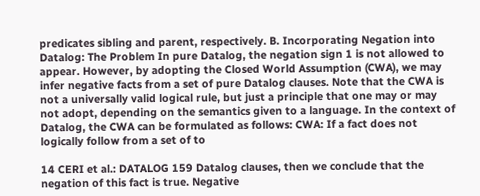predicates sibling and parent, respectively. B. Incorporating Negation into Datalog: The Problem In pure Datalog, the negation sign 1 is not allowed to appear. However, by adopting the Closed World Assumption (CWA), we may infer negative facts from a set of pure Datalog clauses. Note that the CWA is not a universally valid logical rule, but just a principle that one may or may not adopt, depending on the semantics given to a language. In the context of Datalog, the CWA can be formulated as follows: CWA: If a fact does not logically follow from a set of to

14 CERI et al.: DATALOG 159 Datalog clauses, then we conclude that the negation of this fact is true. Negative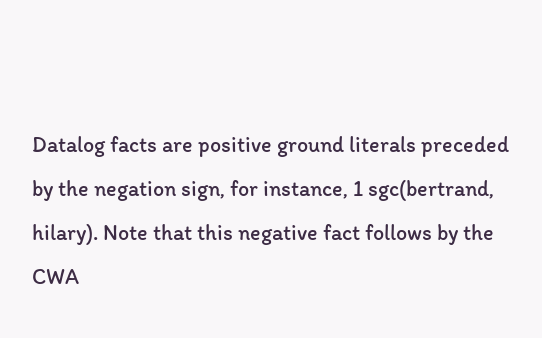Datalog facts are positive ground literals preceded by the negation sign, for instance, 1 sgc(bertrand, hilary). Note that this negative fact follows by the CWA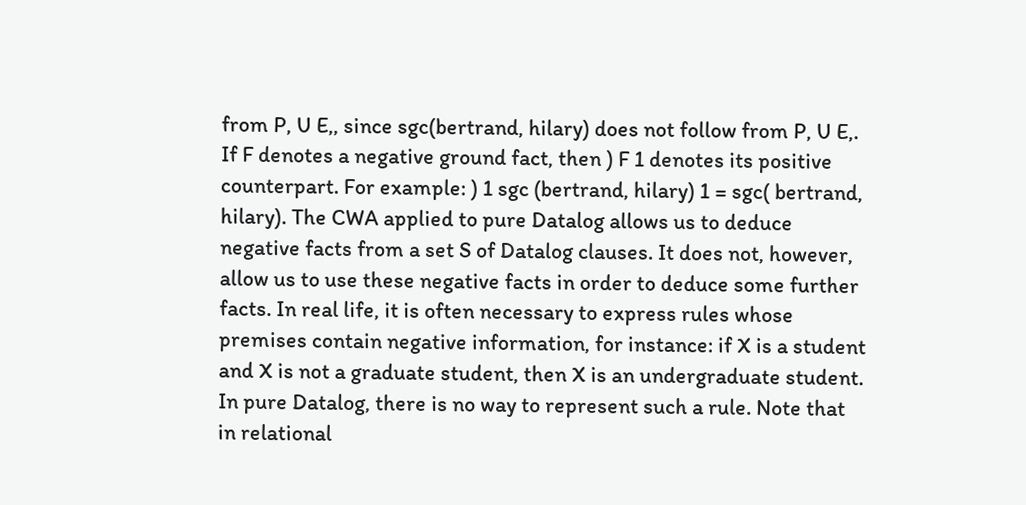from P, U E,, since sgc(bertrand, hilary) does not follow from P, U E,. If F denotes a negative ground fact, then ) F 1 denotes its positive counterpart. For example: ) 1 sgc (bertrand, hilary) 1 = sgc( bertrand, hilary). The CWA applied to pure Datalog allows us to deduce negative facts from a set S of Datalog clauses. It does not, however, allow us to use these negative facts in order to deduce some further facts. In real life, it is often necessary to express rules whose premises contain negative information, for instance: if X is a student and X is not a graduate student, then X is an undergraduate student. In pure Datalog, there is no way to represent such a rule. Note that in relational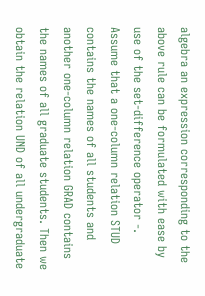algebra an expression corresponding to the above rule can be formulated with ease by use of the set-difference operator -. Assume that a one-column relation STUD contains the names of all students and another one-column relation GRAD contains the names of all graduate students. Then we obtain the relation UND of all undergraduate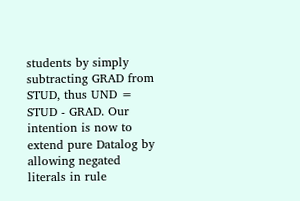students by simply subtracting GRAD from STUD, thus UND = STUD - GRAD. Our intention is now to extend pure Datalog by allowing negated literals in rule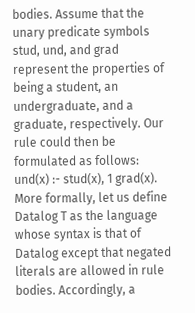bodies. Assume that the unary predicate symbols stud, und, and grad represent the properties of being a student, an undergraduate, and a graduate, respectively. Our rule could then be formulated as follows: und(x) :- stud(x), 1 grad(x). More formally, let us define Datalog T as the language whose syntax is that of Datalog except that negated literals are allowed in rule bodies. Accordingly, a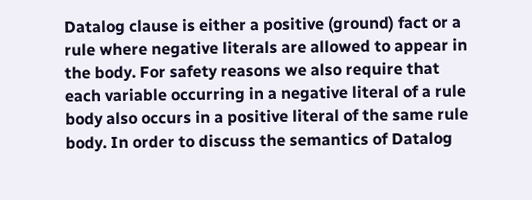Datalog clause is either a positive (ground) fact or a rule where negative literals are allowed to appear in the body. For safety reasons we also require that each variable occurring in a negative literal of a rule body also occurs in a positive literal of the same rule body. In order to discuss the semantics of Datalog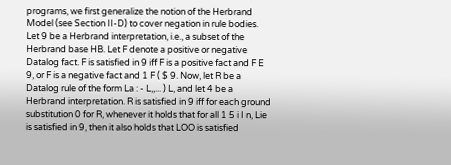programs, we first generalize the notion of the Herbrand Model (see Section II-D) to cover negation in rule bodies. Let 9 be a Herbrand interpretation, i.e., a subset of the Herbrand base HB. Let F denote a positive or negative Datalog fact. F is satisfied in 9 iff F is a positive fact and F E 9, or F is a negative fact and 1 F ( $ 9. Now, let R be a Datalog rule of the form La : - L,,... ) L, and let 4 be a Herbrand interpretation. R is satisfied in 9 iff for each ground substitution 0 for R, whenever it holds that for all 1 5 i I n, Lie is satisfied in 9, then it also holds that LOO is satisfied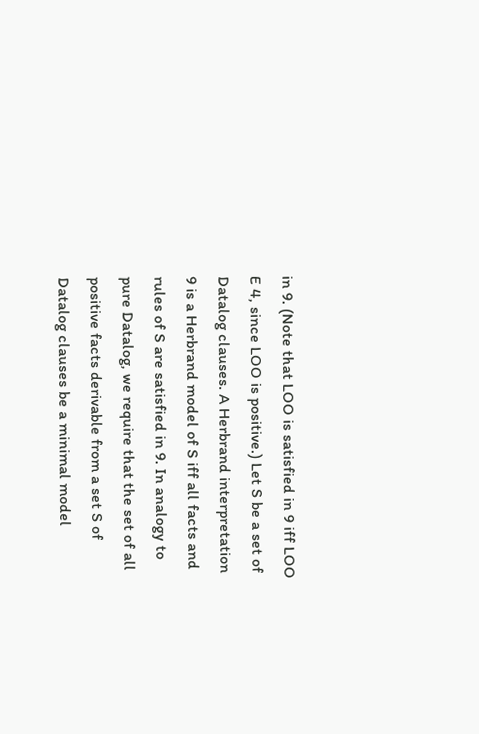in 9. (Note that LOO is satisfied in 9 iff LOO E 4, since LOO is positive.) Let S be a set of Datalog clauses. A Herbrand interpretation 9 is a Herbrand model of S iff all facts and rules of S are satisfied in 9. In analogy to pure Datalog, we require that the set of all positive facts derivable from a set S of Datalog clauses be a minimal model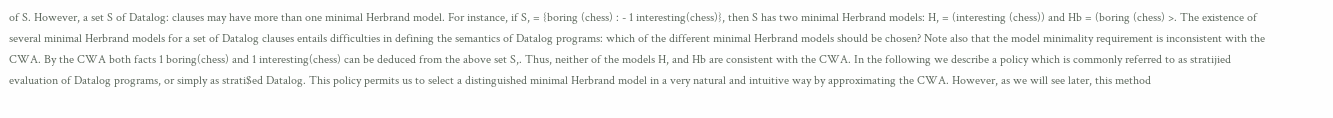of S. However, a set S of Datalog: clauses may have more than one minimal Herbrand model. For instance, if S, = {boring (chess) : - 1 interesting(chess)}, then S has two minimal Herbrand models: H, = (interesting (chess)) and Hb = (boring (chess) >. The existence of several minimal Herbrand models for a set of Datalog clauses entails difficulties in defining the semantics of Datalog programs: which of the different minimal Herbrand models should be chosen? Note also that the model minimality requirement is inconsistent with the CWA. By the CWA both facts 1 boring(chess) and 1 interesting(chess) can be deduced from the above set S,. Thus, neither of the models H, and Hb are consistent with the CWA. In the following we describe a policy which is commonly referred to as stratijied evaluation of Datalog programs, or simply as strati$ed Datalog. This policy permits us to select a distinguished minimal Herbrand model in a very natural and intuitive way by approximating the CWA. However, as we will see later, this method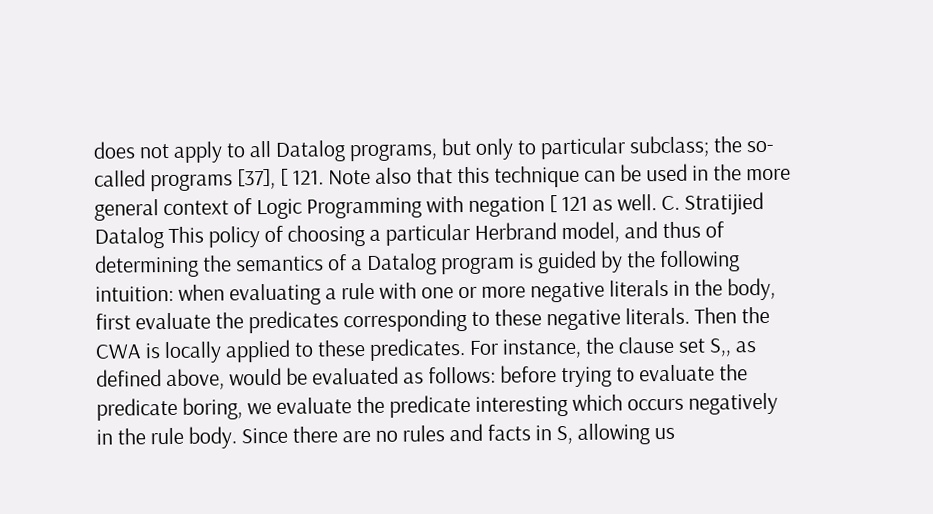does not apply to all Datalog programs, but only to particular subclass; the so-called programs [37], [ 121. Note also that this technique can be used in the more general context of Logic Programming with negation [ 121 as well. C. Stratijied Datalog This policy of choosing a particular Herbrand model, and thus of determining the semantics of a Datalog program is guided by the following intuition: when evaluating a rule with one or more negative literals in the body, first evaluate the predicates corresponding to these negative literals. Then the CWA is locally applied to these predicates. For instance, the clause set S,, as defined above, would be evaluated as follows: before trying to evaluate the predicate boring, we evaluate the predicate interesting which occurs negatively in the rule body. Since there are no rules and facts in S, allowing us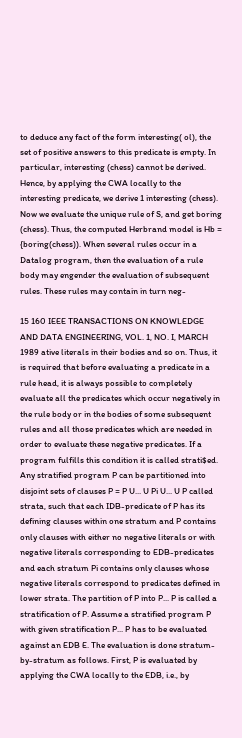to deduce any fact of the form interesting( ol), the set of positive answers to this predicate is empty. In particular, interesting (chess) cannot be derived. Hence, by applying the CWA locally to the interesting predicate, we derive 1 interesting (chess). Now we evaluate the unique rule of S, and get boring (chess). Thus, the computed Herbrand model is Hb = {boring(chess)). When several rules occur in a Datalog program, then the evaluation of a rule body may engender the evaluation of subsequent rules. These rules may contain in turn neg-

15 160 IEEE TRANSACTIONS ON KNOWLEDGE AND DATA ENGINEERING, VOL. 1, NO. I, MARCH 1989 ative literals in their bodies and so on. Thus, it is required that before evaluating a predicate in a rule head, it is always possible to completely evaluate all the predicates which occur negatively in the rule body or in the bodies of some subsequent rules and all those predicates which are needed in order to evaluate these negative predicates. If a program fulfills this condition it is called strati$ed. Any stratified program P can be partitioned into disjoint sets of clauses P = P U... U Pi U... U P called strata, such that each IDB-predicate of P has its defining clauses within one stratum and P contains only clauses with either no negative literals or with negative literals corresponding to EDB-predicates and each stratum Pi contains only clauses whose negative literals correspond to predicates defined in lower strata. The partition of P into P... P is called a stratification of P. Assume a stratified program P with given stratification P... P has to be evaluated against an EDB E. The evaluation is done stratum-by-stratum as follows. First, P is evaluated by applying the CWA locally to the EDB, i.e., by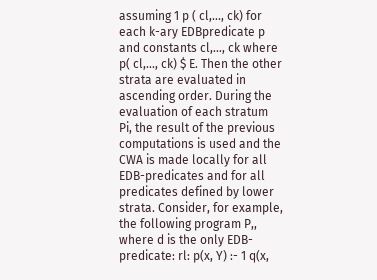assuming 1 p ( cl,..., ck) for each k-ary EDBpredicate p and constants cl,..., ck where p( cl,..., ck) $ E. Then the other strata are evaluated in ascending order. During the evaluation of each stratum Pi, the result of the previous computations is used and the CWA is made locally for all EDB-predicates and for all predicates defined by lower strata. Consider, for example, the following program P,, where d is the only EDB-predicate: rl: p(x, Y) :- 1 q(x,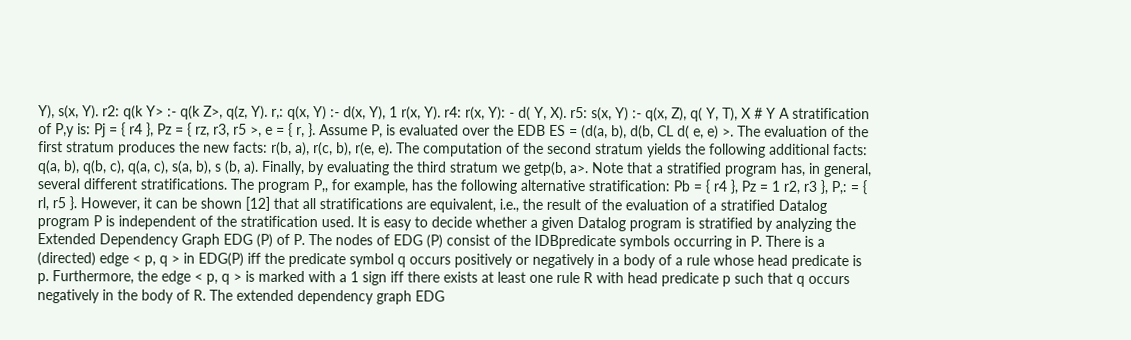Y), s(x, Y). r2: q(k Y> :- q(k Z>, q(z, Y). r,: q(x, Y) :- d(x, Y), 1 r(x, Y). r4: r(x, Y): - d( Y, X). r5: s(x, Y) :- q(x, Z), q( Y, T), X # Y A stratification of P,y is: Pj = { r4 }, Pz = { rz, r3, r5 >, e = { r, }. Assume P, is evaluated over the EDB ES = (d(a, b), d(b, CL d( e, e) >. The evaluation of the first stratum produces the new facts: r(b, a), r(c, b), r(e, e). The computation of the second stratum yields the following additional facts: q(a, b), q(b, c), q(a, c), s(a, b), s (b, a). Finally, by evaluating the third stratum we getp(b, a>. Note that a stratified program has, in general, several different stratifications. The program P,, for example, has the following alternative stratification: Pb = { r4 }, Pz = 1 r2, r3 }, P,: = { rl, r5 }. However, it can be shown [12] that all stratifications are equivalent, i.e., the result of the evaluation of a stratified Datalog program P is independent of the stratification used. It is easy to decide whether a given Datalog program is stratified by analyzing the Extended Dependency Graph EDG (P) of P. The nodes of EDG (P) consist of the IDBpredicate symbols occurring in P. There is a (directed) edge < p, q > in EDG(P) iff the predicate symbol q occurs positively or negatively in a body of a rule whose head predicate is p. Furthermore, the edge < p, q > is marked with a 1 sign iff there exists at least one rule R with head predicate p such that q occurs negatively in the body of R. The extended dependency graph EDG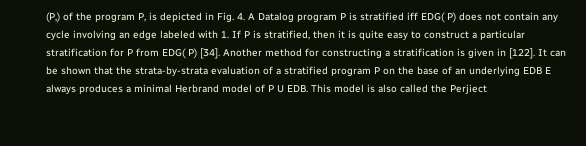(P,) of the program P, is depicted in Fig. 4. A Datalog program P is stratified iff EDG( P) does not contain any cycle involving an edge labeled with 1. If P is stratified, then it is quite easy to construct a particular stratification for P from EDG( P) [34]. Another method for constructing a stratification is given in [122]. It can be shown that the strata-by-strata evaluation of a stratified program P on the base of an underlying EDB E always produces a minimal Herbrand model of P U EDB. This model is also called the Perjiect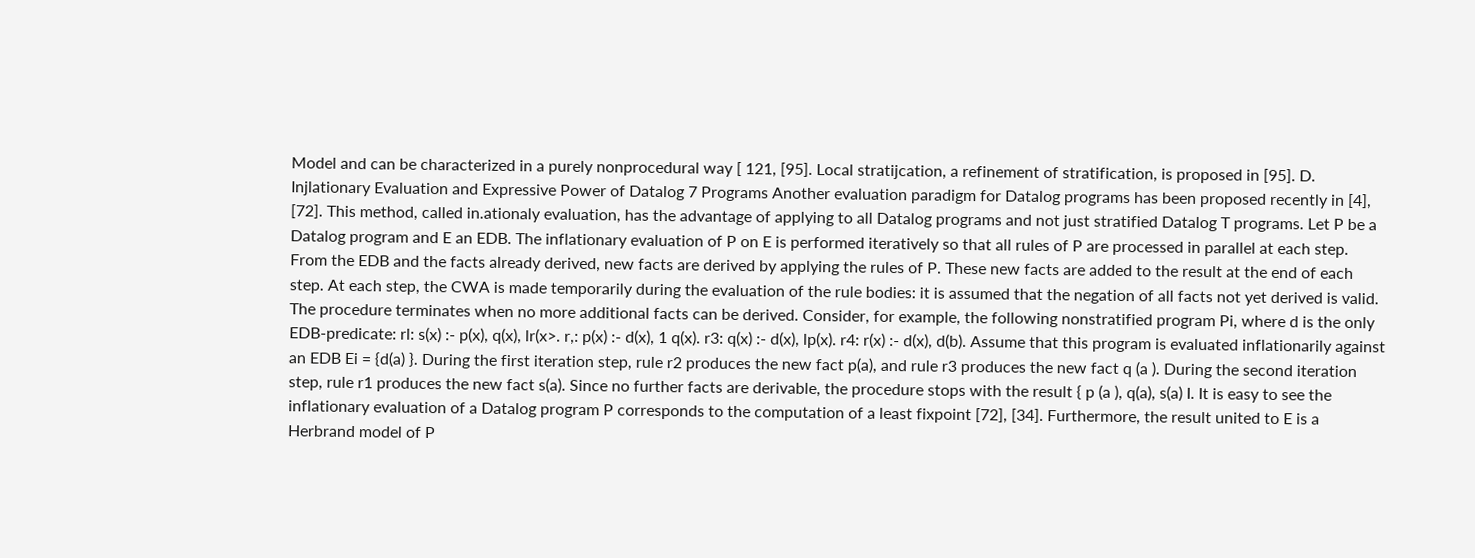Model and can be characterized in a purely nonprocedural way [ 121, [95]. Local stratijcation, a refinement of stratification, is proposed in [95]. D. Injlationary Evaluation and Expressive Power of Datalog 7 Programs Another evaluation paradigm for Datalog programs has been proposed recently in [4], [72]. This method, called in.ationaly evaluation, has the advantage of applying to all Datalog programs and not just stratified Datalog T programs. Let P be a Datalog program and E an EDB. The inflationary evaluation of P on E is performed iteratively so that all rules of P are processed in parallel at each step. From the EDB and the facts already derived, new facts are derived by applying the rules of P. These new facts are added to the result at the end of each step. At each step, the CWA is made temporarily during the evaluation of the rule bodies: it is assumed that the negation of all facts not yet derived is valid. The procedure terminates when no more additional facts can be derived. Consider, for example, the following nonstratified program Pi, where d is the only EDB-predicate: rl: s(x) :- p(x), q(x), lr(x>. r,: p(x) :- d(x), 1 q(x). r3: q(x) :- d(x), lp(x). r4: r(x) :- d(x), d(b). Assume that this program is evaluated inflationarily against an EDB Ei = {d(a) }. During the first iteration step, rule r2 produces the new fact p(a), and rule r3 produces the new fact q (a ). During the second iteration step, rule r1 produces the new fact s(a). Since no further facts are derivable, the procedure stops with the result { p (a ), q(a), s(a) I. It is easy to see the inflationary evaluation of a Datalog program P corresponds to the computation of a least fixpoint [72], [34]. Furthermore, the result united to E is a Herbrand model of P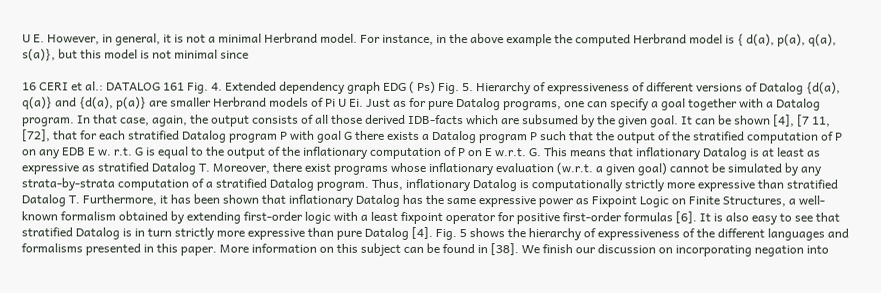U E. However, in general, it is not a minimal Herbrand model. For instance, in the above example the computed Herbrand model is { d(a), p(a), q(a), s(a)}, but this model is not minimal since

16 CERI et al.: DATALOG 161 Fig. 4. Extended dependency graph EDG ( Ps) Fig. 5. Hierarchy of expressiveness of different versions of Datalog {d(a), q(a)} and {d(a), p(a)} are smaller Herbrand models of Pi U Ei. Just as for pure Datalog programs, one can specify a goal together with a Datalog program. In that case, again, the output consists of all those derived IDB-facts which are subsumed by the given goal. It can be shown [4], [7 11, [72], that for each stratified Datalog program P with goal G there exists a Datalog program P such that the output of the stratified computation of P on any EDB E w. r.t. G is equal to the output of the inflationary computation of P on E w.r.t. G. This means that inflationary Datalog is at least as expressive as stratified Datalog T. Moreover, there exist programs whose inflationary evaluation (w.r.t. a given goal) cannot be simulated by any strata-by-strata computation of a stratified Datalog program. Thus, inflationary Datalog is computationally strictly more expressive than stratified Datalog T. Furthermore, it has been shown that inflationary Datalog has the same expressive power as Fixpoint Logic on Finite Structures, a well-known formalism obtained by extending first-order logic with a least fixpoint operator for positive first-order formulas [6]. It is also easy to see that stratified Datalog is in turn strictly more expressive than pure Datalog [4]. Fig. 5 shows the hierarchy of expressiveness of the different languages and formalisms presented in this paper. More information on this subject can be found in [38]. We finish our discussion on incorporating negation into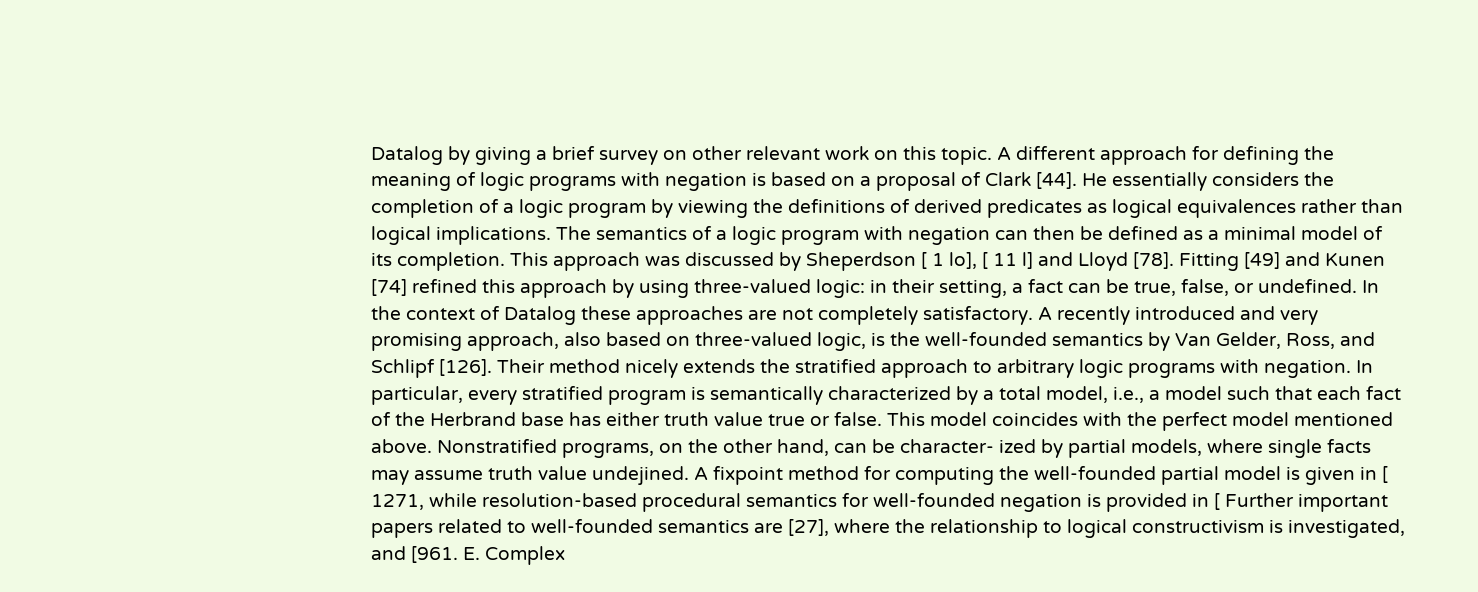Datalog by giving a brief survey on other relevant work on this topic. A different approach for defining the meaning of logic programs with negation is based on a proposal of Clark [44]. He essentially considers the completion of a logic program by viewing the definitions of derived predicates as logical equivalences rather than logical implications. The semantics of a logic program with negation can then be defined as a minimal model of its completion. This approach was discussed by Sheperdson [ 1 lo], [ 11 l] and Lloyd [78]. Fitting [49] and Kunen [74] refined this approach by using three-valued logic: in their setting, a fact can be true, false, or undefined. In the context of Datalog these approaches are not completely satisfactory. A recently introduced and very promising approach, also based on three-valued logic, is the well-founded semantics by Van Gelder, Ross, and Schlipf [126]. Their method nicely extends the stratified approach to arbitrary logic programs with negation. In particular, every stratified program is semantically characterized by a total model, i.e., a model such that each fact of the Herbrand base has either truth value true or false. This model coincides with the perfect model mentioned above. Nonstratified programs, on the other hand, can be character- ized by partial models, where single facts may assume truth value undejined. A fixpoint method for computing the well-founded partial model is given in [ 1271, while resolution-based procedural semantics for well-founded negation is provided in [ Further important papers related to well-founded semantics are [27], where the relationship to logical constructivism is investigated, and [961. E. Complex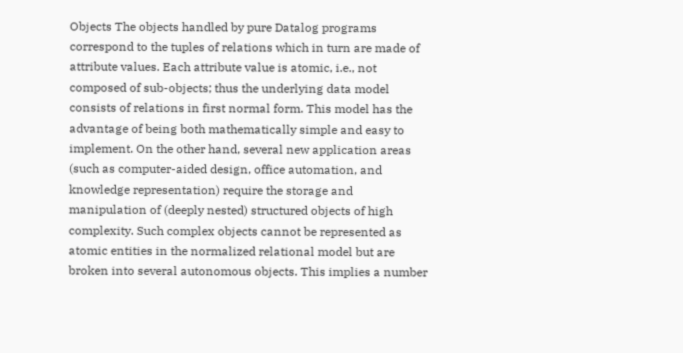Objects The objects handled by pure Datalog programs correspond to the tuples of relations which in turn are made of attribute values. Each attribute value is atomic, i.e., not composed of sub-objects; thus the underlying data model consists of relations in first normal form. This model has the advantage of being both mathematically simple and easy to implement. On the other hand, several new application areas (such as computer-aided design, office automation, and knowledge representation) require the storage and manipulation of (deeply nested) structured objects of high complexity. Such complex objects cannot be represented as atomic entities in the normalized relational model but are broken into several autonomous objects. This implies a number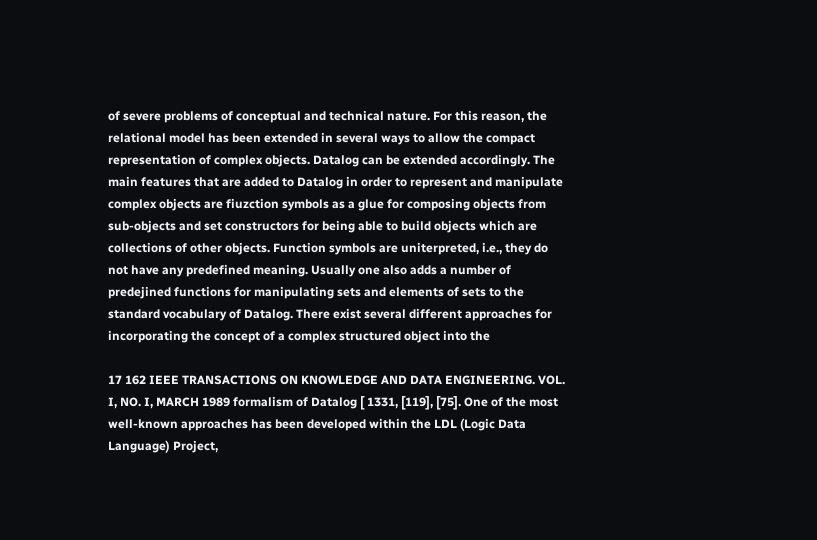of severe problems of conceptual and technical nature. For this reason, the relational model has been extended in several ways to allow the compact representation of complex objects. Datalog can be extended accordingly. The main features that are added to Datalog in order to represent and manipulate complex objects are fiuzction symbols as a glue for composing objects from sub-objects and set constructors for being able to build objects which are collections of other objects. Function symbols are uniterpreted, i.e., they do not have any predefined meaning. Usually one also adds a number of predejined functions for manipulating sets and elements of sets to the standard vocabulary of Datalog. There exist several different approaches for incorporating the concept of a complex structured object into the

17 162 IEEE TRANSACTIONS ON KNOWLEDGE AND DATA ENGINEERING. VOL. I, NO. I, MARCH 1989 formalism of Datalog [ 1331, [119], [75]. One of the most well-known approaches has been developed within the LDL (Logic Data Language) Project,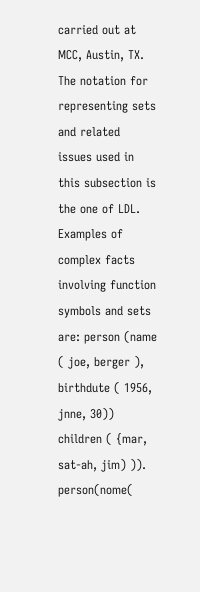carried out at MCC, Austin, TX. The notation for representing sets and related issues used in this subsection is the one of LDL. Examples of complex facts involving function symbols and sets are: person (name ( joe, berger ), birthdute ( 1956, jnne, 30)) children ( {mar, sat-ah, jim) )). person(nome(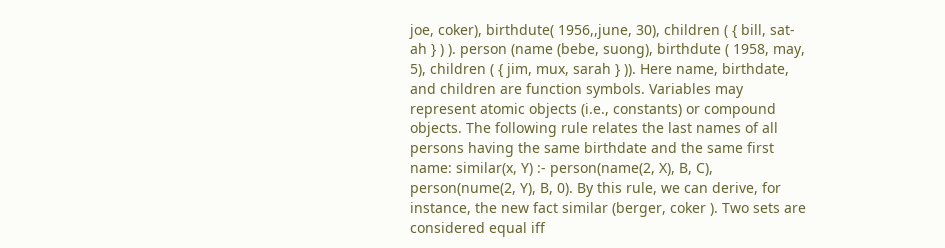joe, coker), birthdute( 1956,,june, 30), children ( { bill, sat-ah } ) ). person (name (bebe, suong), birthdute ( 1958, may, 5), children ( { jim, mux, sarah } )). Here name, birthdate, and children are function symbols. Variables may represent atomic objects (i.e., constants) or compound objects. The following rule relates the last names of all persons having the same birthdate and the same first name: similar(x, Y) :- person(name(2, X), B, C), person(nume(2, Y), B, 0). By this rule, we can derive, for instance, the new fact similar (berger, coker ). Two sets are considered equal iff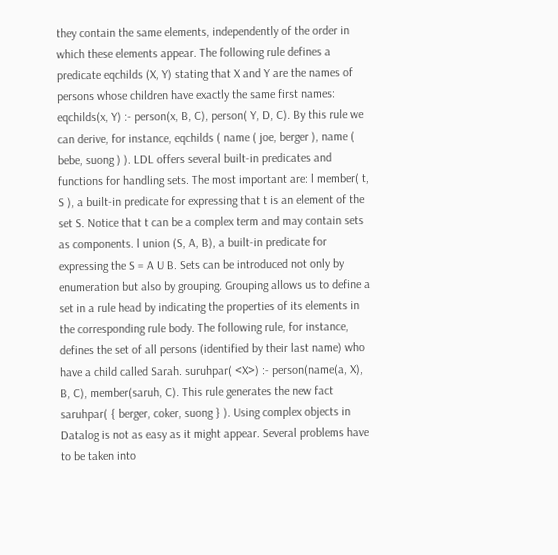they contain the same elements, independently of the order in which these elements appear. The following rule defines a predicate eqchilds (X, Y) stating that X and Y are the names of persons whose children have exactly the same first names: eqchilds(x, Y) :- person(x, B, C), person( Y, D, C). By this rule we can derive, for instance, eqchilds ( name ( joe, berger ), name ( bebe, suong ) ). LDL offers several built-in predicates and functions for handling sets. The most important are: l member( t, S ), a built-in predicate for expressing that t is an element of the set S. Notice that t can be a complex term and may contain sets as components. l union (S, A, B), a built-in predicate for expressing the S = A U B. Sets can be introduced not only by enumeration but also by grouping. Grouping allows us to define a set in a rule head by indicating the properties of its elements in the corresponding rule body. The following rule, for instance, defines the set of all persons (identified by their last name) who have a child called Sarah. suruhpar( <X>) :- person(name(a, X), B, C), member(saruh, C). This rule generates the new fact saruhpar( { berger, coker, suong } ). Using complex objects in Datalog is not as easy as it might appear. Several problems have to be taken into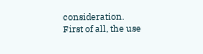consideration. First of all, the use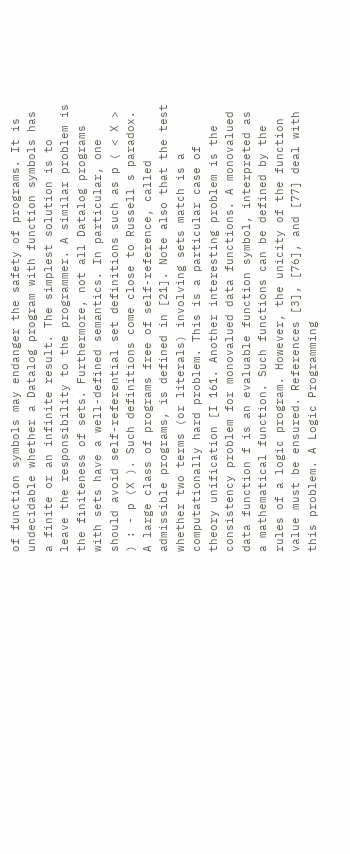of function symbols may endanger the safety of programs. It is undecidable whether a Datalog program with function symbols has a finite or an infinite result. The simplest solution is to leave the responsibility to the programmer. A similar problem is the finiteness of sets. Furthermore, not all Datalog programs with sets have a well-defined semantics. In particular, one should avoid self-referential set definitions such as p ( < X > ) : - p (X ). Such definitions come close to Russell s paradox. A large class of programs free of self-reference, called admissible programs, is defined in [21]. Note also that the test whether two terms (or literals) involving sets match is a computationally hard problem. This is a particular case of theory unification [I 161. Another interesting problem is the consistency problem for monovalued data functions. A monovalued data function f is an evaluable function symbol, interpreted as a mathematical function. Such functions can be defined by the rules of a logic program. However, the unicity of the function value must be ensured. References [3], [76], and [77] deal with this problem. A Logic Programming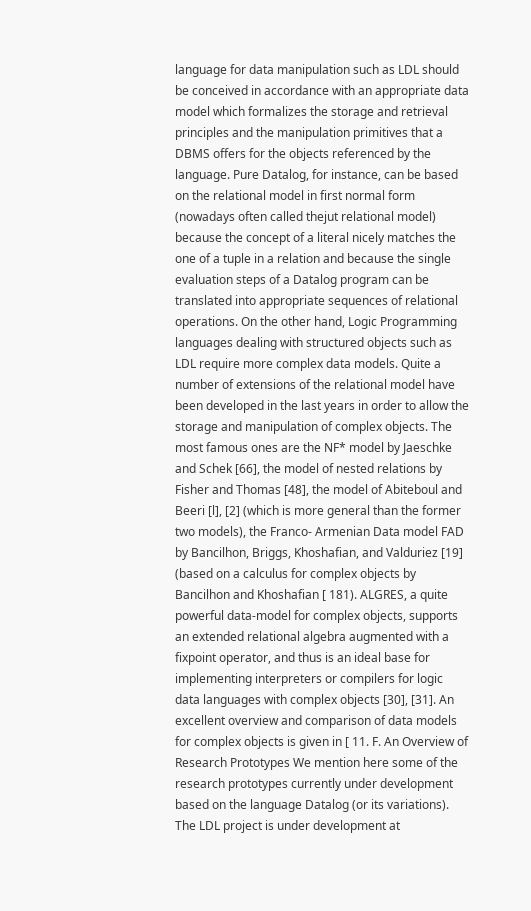language for data manipulation such as LDL should be conceived in accordance with an appropriate data model which formalizes the storage and retrieval principles and the manipulation primitives that a DBMS offers for the objects referenced by the language. Pure Datalog, for instance, can be based on the relational model in first normal form (nowadays often called thejut relational model) because the concept of a literal nicely matches the one of a tuple in a relation and because the single evaluation steps of a Datalog program can be translated into appropriate sequences of relational operations. On the other hand, Logic Programming languages dealing with structured objects such as LDL require more complex data models. Quite a number of extensions of the relational model have been developed in the last years in order to allow the storage and manipulation of complex objects. The most famous ones are the NF* model by Jaeschke and Schek [66], the model of nested relations by Fisher and Thomas [48], the model of Abiteboul and Beeri [l], [2] (which is more general than the former two models), the Franco- Armenian Data model FAD by Bancilhon, Briggs, Khoshafian, and Valduriez [19] (based on a calculus for complex objects by Bancilhon and Khoshafian [ 181). ALGRES, a quite powerful data-model for complex objects, supports an extended relational algebra augmented with a fixpoint operator, and thus is an ideal base for implementing interpreters or compilers for logic data languages with complex objects [30], [31]. An excellent overview and comparison of data models for complex objects is given in [ 11. F. An Overview of Research Prototypes We mention here some of the research prototypes currently under development based on the language Datalog (or its variations). The LDL project is under development at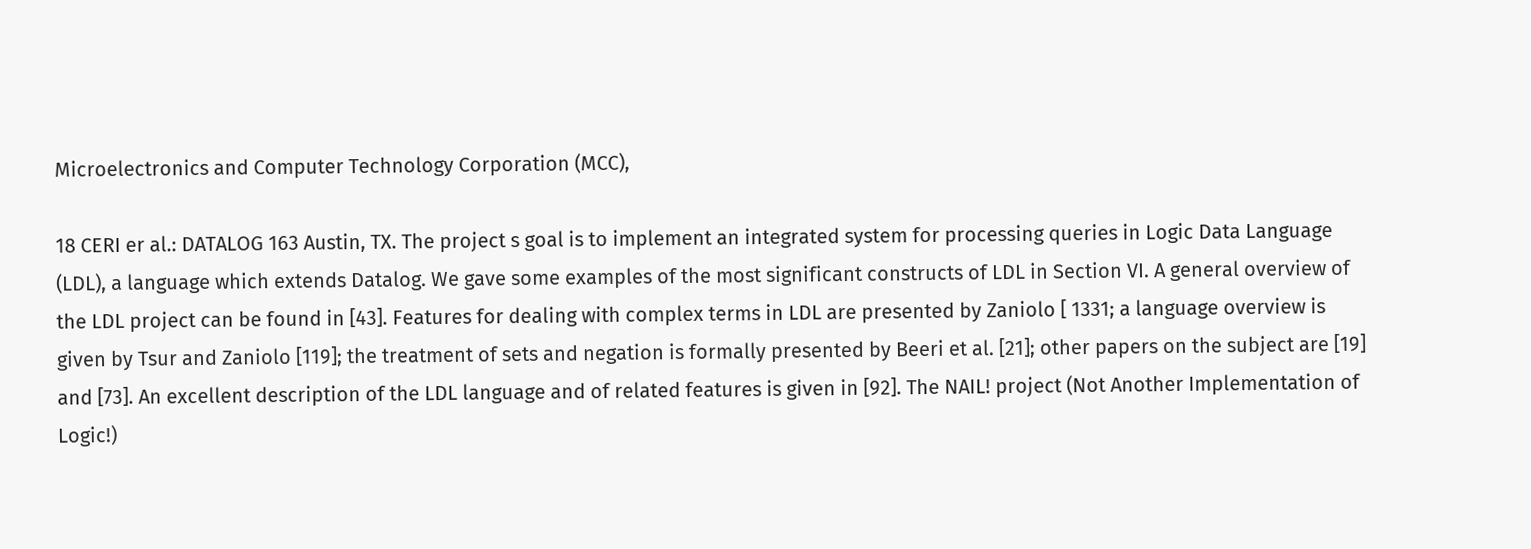Microelectronics and Computer Technology Corporation (MCC),

18 CERI er al.: DATALOG 163 Austin, TX. The project s goal is to implement an integrated system for processing queries in Logic Data Language (LDL), a language which extends Datalog. We gave some examples of the most significant constructs of LDL in Section VI. A general overview of the LDL project can be found in [43]. Features for dealing with complex terms in LDL are presented by Zaniolo [ 1331; a language overview is given by Tsur and Zaniolo [119]; the treatment of sets and negation is formally presented by Beeri et al. [21]; other papers on the subject are [19] and [73]. An excellent description of the LDL language and of related features is given in [92]. The NAIL! project (Not Another Implementation of Logic!)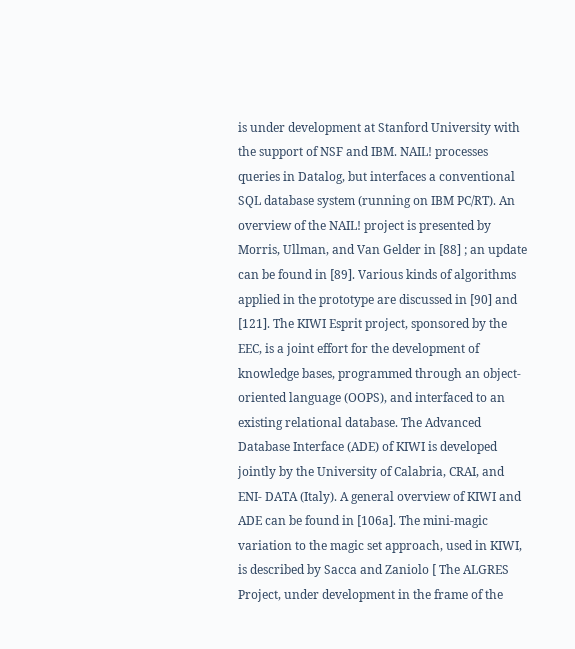is under development at Stanford University with the support of NSF and IBM. NAIL! processes queries in Datalog, but interfaces a conventional SQL database system (running on IBM PC/RT). An overview of the NAIL! project is presented by Morris, Ullman, and Van Gelder in [88] ; an update can be found in [89]. Various kinds of algorithms applied in the prototype are discussed in [90] and [121]. The KIWI Esprit project, sponsored by the EEC, is a joint effort for the development of knowledge bases, programmed through an object-oriented language (OOPS), and interfaced to an existing relational database. The Advanced Database Interface (ADE) of KIWI is developed jointly by the University of Calabria, CRAI, and ENI- DATA (Italy). A general overview of KIWI and ADE can be found in [106a]. The mini-magic variation to the magic set approach, used in KIWI, is described by Sacca and Zaniolo [ The ALGRES Project, under development in the frame of the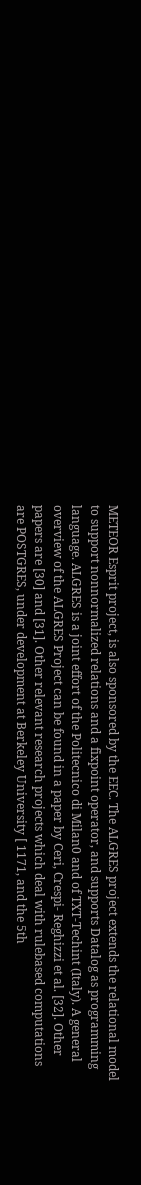METEOR Esprit project, is also sponsored by the EEC. The ALGRES project extends the relational model to support nonnormalized relations and a fixpoint operator, and supports Datalog as programming language. ALGRES is a joint effort of the Politecnico di Milan0 and of TXT-Techint (Italy). A general overview of the ALGRES Project can be found in a paper by Ceri, Crespi- Reghizzi et al. [32]. Other papers are [30] and [31]. Other relevant research projects which deal with rulebased computations are POSTGRES, under development at Berkeley University [ 1171, and the 5th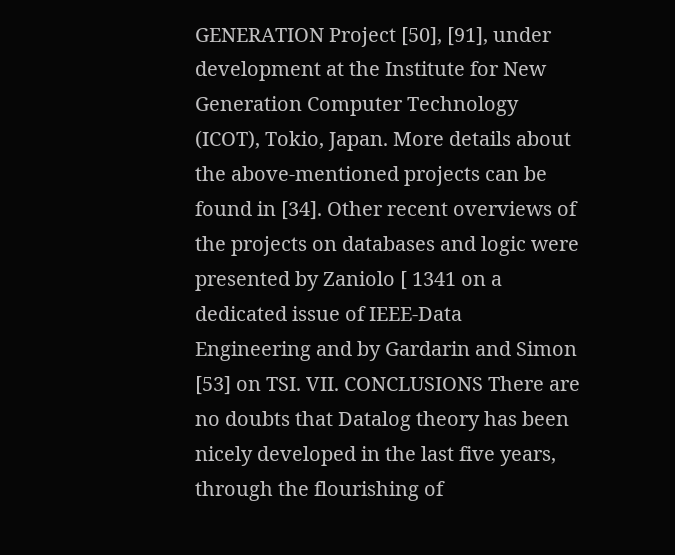GENERATION Project [50], [91], under development at the Institute for New Generation Computer Technology (ICOT), Tokio, Japan. More details about the above-mentioned projects can be found in [34]. Other recent overviews of the projects on databases and logic were presented by Zaniolo [ 1341 on a dedicated issue of IEEE-Data Engineering and by Gardarin and Simon [53] on TSI. VII. CONCLUSIONS There are no doubts that Datalog theory has been nicely developed in the last five years, through the flourishing of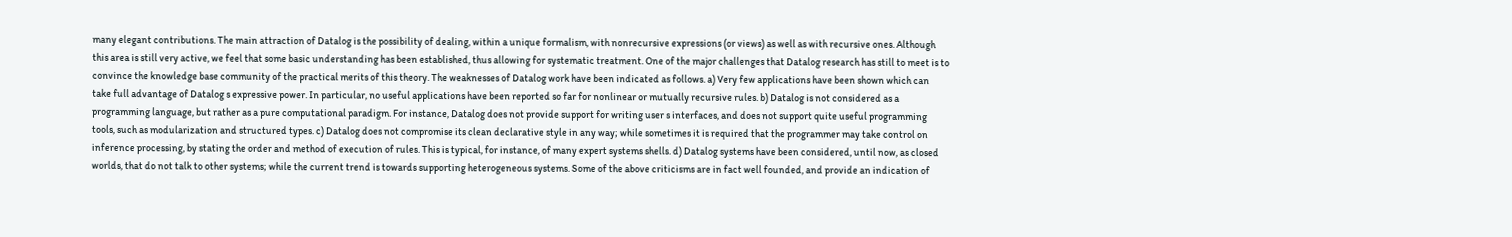many elegant contributions. The main attraction of Datalog is the possibility of dealing, within a unique formalism, with nonrecursive expressions (or views) as well as with recursive ones. Although this area is still very active, we feel that some basic understanding has been established, thus allowing for systematic treatment. One of the major challenges that Datalog research has still to meet is to convince the knowledge base community of the practical merits of this theory. The weaknesses of Datalog work have been indicated as follows. a) Very few applications have been shown which can take full advantage of Datalog s expressive power. In particular, no useful applications have been reported so far for nonlinear or mutually recursive rules. b) Datalog is not considered as a programming language, but rather as a pure computational paradigm. For instance, Datalog does not provide support for writing user s interfaces, and does not support quite useful programming tools, such as modularization and structured types. c) Datalog does not compromise its clean declarative style in any way; while sometimes it is required that the programmer may take control on inference processing, by stating the order and method of execution of rules. This is typical, for instance, of many expert systems shells. d) Datalog systems have been considered, until now, as closed worlds, that do not talk to other systems; while the current trend is towards supporting heterogeneous systems. Some of the above criticisms are in fact well founded, and provide an indication of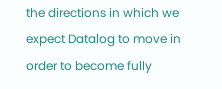the directions in which we expect Datalog to move in order to become fully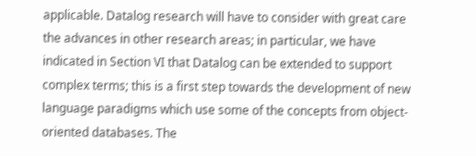applicable. Datalog research will have to consider with great care the advances in other research areas; in particular, we have indicated in Section VI that Datalog can be extended to support complex terms; this is a first step towards the development of new language paradigms which use some of the concepts from object-oriented databases. The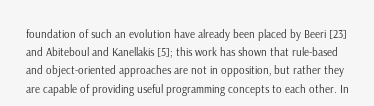foundation of such an evolution have already been placed by Beeri [23] and Abiteboul and Kanellakis [5]; this work has shown that rule-based and object-oriented approaches are not in opposition, but rather they are capable of providing useful programming concepts to each other. In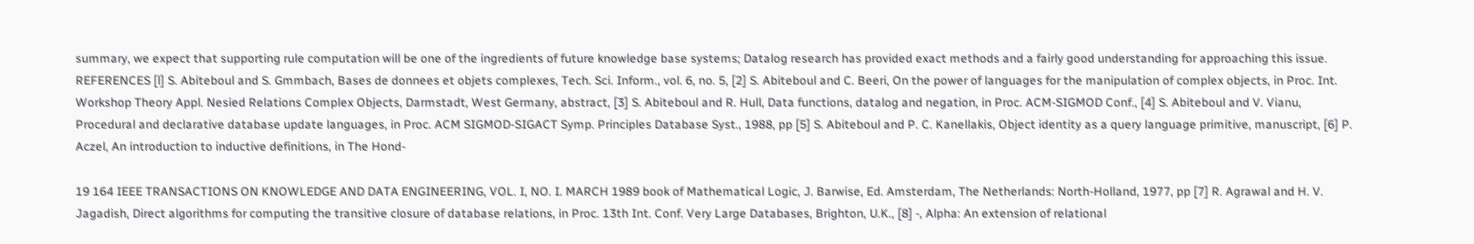summary, we expect that supporting rule computation will be one of the ingredients of future knowledge base systems; Datalog research has provided exact methods and a fairly good understanding for approaching this issue. REFERENCES [l] S. Abiteboul and S. Gmmbach, Bases de donnees et objets complexes, Tech. Sci. Inform., vol. 6, no. 5, [2] S. Abiteboul and C. Beeri, On the power of languages for the manipulation of complex objects, in Proc. Int. Workshop Theory Appl. Nesied Relations Complex Objects, Darmstadt, West Germany, abstract, [3] S. Abiteboul and R. Hull, Data functions, datalog and negation, in Proc. ACM-SIGMOD Conf., [4] S. Abiteboul and V. Vianu, Procedural and declarative database update languages, in Proc. ACM SIGMOD-SIGACT Symp. Principles Database Syst., 1988, pp [5] S. Abiteboul and P. C. Kanellakis, Object identity as a query language primitive, manuscript, [6] P. Aczel, An introduction to inductive definitions, in The Hond-

19 164 IEEE TRANSACTIONS ON KNOWLEDGE AND DATA ENGINEERING, VOL. I, NO. I. MARCH 1989 book of Mathematical Logic, J. Barwise, Ed. Amsterdam, The Netherlands: North-Holland, 1977, pp [7] R. Agrawal and H. V. Jagadish, Direct algorithms for computing the transitive closure of database relations, in Proc. 13th Int. Conf. Very Large Databases, Brighton, U.K., [8] -, Alpha: An extension of relational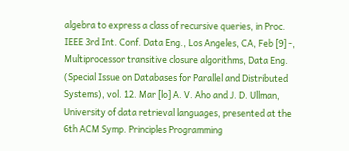algebra to express a class of recursive queries, in Proc. IEEE 3rd Int. Conf. Data Eng., Los Angeles, CA, Feb [9] -, Multiprocessor transitive closure algorithms, Data Eng. (Special Issue on Databases for Parallel and Distributed Systems), vol. 12. Mar [lo] A. V. Aho and J. D. Ullman, University of data retrieval languages, presented at the 6th ACM Symp. Principles Programming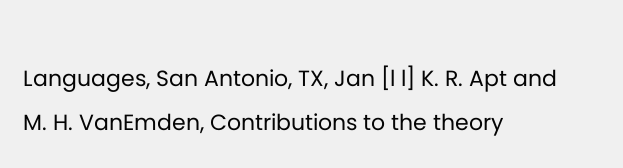Languages, San Antonio, TX, Jan [l l] K. R. Apt and M. H. VanEmden, Contributions to the theory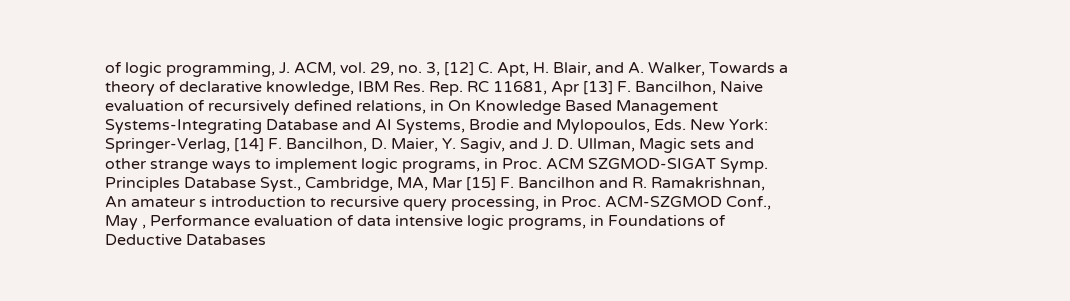of logic programming, J. ACM, vol. 29, no. 3, [12] C. Apt, H. Blair, and A. Walker, Towards a theory of declarative knowledge, IBM Res. Rep. RC 11681, Apr [13] F. Bancilhon, Naive evaluation of recursively defined relations, in On Knowledge Based Management Systems-Integrating Database and AI Systems, Brodie and Mylopoulos, Eds. New York: Springer-Verlag, [14] F. Bancilhon, D. Maier, Y. Sagiv, and J. D. Ullman, Magic sets and other strange ways to implement logic programs, in Proc. ACM SZGMOD-SIGAT Symp. Principles Database Syst., Cambridge, MA, Mar [15] F. Bancilhon and R. Ramakrishnan, An amateur s introduction to recursive query processing, in Proc. ACM-SZGMOD Conf., May , Performance evaluation of data intensive logic programs, in Foundations of Deductive Databases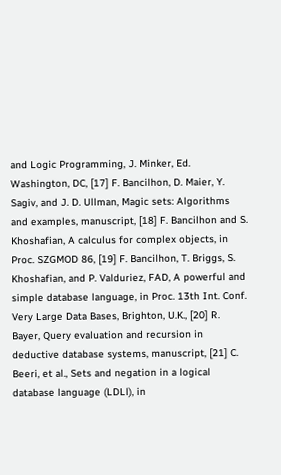and Logic Programming, J. Minker, Ed. Washington, DC, [17] F. Bancilhon, D. Maier, Y. Sagiv, and J. D. Ullman, Magic sets: Algorithms and examples, manuscript, [18] F. Bancilhon and S. Khoshafian, A calculus for complex objects, in Proc. SZGMOD 86, [19] F. Bancilhon, T. Briggs, S. Khoshafian, and P. Valduriez, FAD, A powerful and simple database language, in Proc. 13th Int. Conf. Very Large Data Bases, Brighton, U.K., [20] R. Bayer, Query evaluation and recursion in deductive database systems, manuscript, [21] C. Beeri, et al., Sets and negation in a logical database language (LDLl), in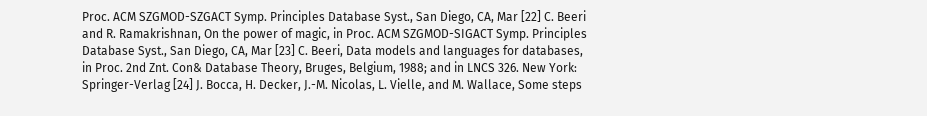Proc. ACM SZGMOD-SZGACT Symp. Principles Database Syst., San Diego, CA, Mar [22] C. Beeri and R. Ramakrishnan, On the power of magic, in Proc. ACM SZGMOD-SIGACT Symp. Principles Database Syst., San Diego, CA, Mar [23] C. Beeri, Data models and languages for databases, in Proc. 2nd Znt. Con& Database Theory, Bruges, Belgium, 1988; and in LNCS 326. New York: Springer-Verlag [24] J. Bocca, H. Decker, J.-M. Nicolas, L. Vielle, and M. Wallace, Some steps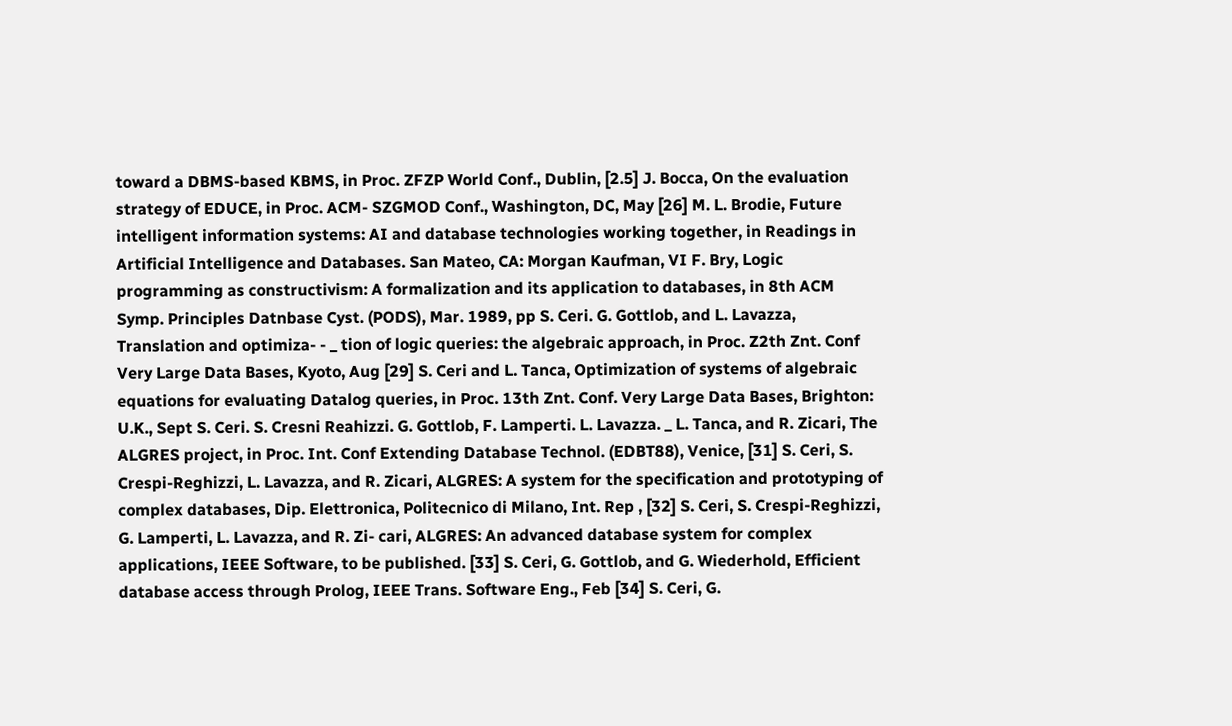toward a DBMS-based KBMS, in Proc. ZFZP World Conf., Dublin, [2.5] J. Bocca, On the evaluation strategy of EDUCE, in Proc. ACM- SZGMOD Conf., Washington, DC, May [26] M. L. Brodie, Future intelligent information systems: AI and database technologies working together, in Readings in Artificial Intelligence and Databases. San Mateo, CA: Morgan Kaufman, VI F. Bry, Logic programming as constructivism: A formalization and its application to databases, in 8th ACM Symp. Principles Datnbase Cyst. (PODS), Mar. 1989, pp S. Ceri. G. Gottlob, and L. Lavazza, Translation and optimiza- - _ tion of logic queries: the algebraic approach, in Proc. Z2th Znt. Conf Very Large Data Bases, Kyoto, Aug [29] S. Ceri and L. Tanca, Optimization of systems of algebraic equations for evaluating Datalog queries, in Proc. 13th Znt. Conf. Very Large Data Bases, Brighton: U.K., Sept S. Ceri. S. Cresni Reahizzi. G. Gottlob, F. Lamperti. L. Lavazza. _ L. Tanca, and R. Zicari, The ALGRES project, in Proc. Int. Conf Extending Database Technol. (EDBT88), Venice, [31] S. Ceri, S. Crespi-Reghizzi, L. Lavazza, and R. Zicari, ALGRES: A system for the specification and prototyping of complex databases, Dip. Elettronica, Politecnico di Milano, Int. Rep , [32] S. Ceri, S. Crespi-Reghizzi, G. Lamperti, L. Lavazza, and R. Zi- cari, ALGRES: An advanced database system for complex applications, IEEE Software, to be published. [33] S. Ceri, G. Gottlob, and G. Wiederhold, Efficient database access through Prolog, IEEE Trans. Software Eng., Feb [34] S. Ceri, G.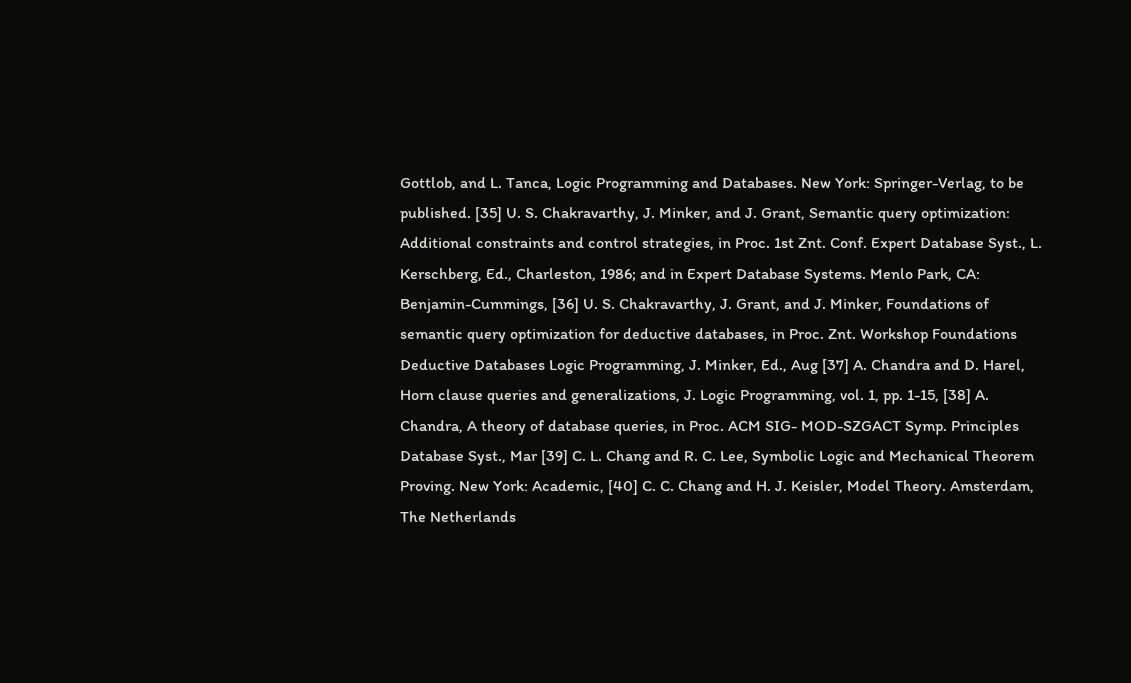Gottlob, and L. Tanca, Logic Programming and Databases. New York: Springer-Verlag, to be published. [35] U. S. Chakravarthy, J. Minker, and J. Grant, Semantic query optimization: Additional constraints and control strategies, in Proc. 1st Znt. Conf. Expert Database Syst., L. Kerschberg, Ed., Charleston, 1986; and in Expert Database Systems. Menlo Park, CA: Benjamin-Cummings, [36] U. S. Chakravarthy, J. Grant, and J. Minker, Foundations of semantic query optimization for deductive databases, in Proc. Znt. Workshop Foundations Deductive Databases Logic Programming, J. Minker, Ed., Aug [37] A. Chandra and D. Harel, Horn clause queries and generalizations, J. Logic Programming, vol. 1, pp. 1-15, [38] A. Chandra, A theory of database queries, in Proc. ACM SIG- MOD-SZGACT Symp. Principles Database Syst., Mar [39] C. L. Chang and R. C. Lee, Symbolic Logic and Mechanical Theorem Proving. New York: Academic, [40] C. C. Chang and H. J. Keisler, Model Theory. Amsterdam, The Netherlands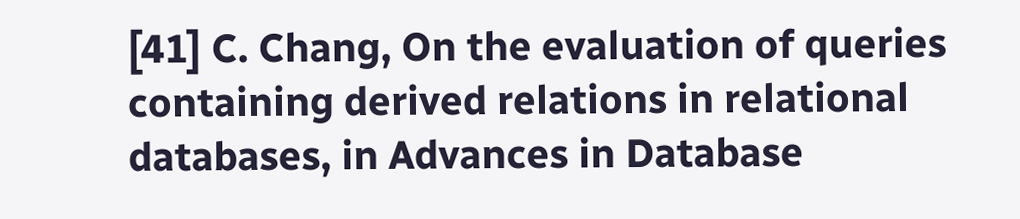[41] C. Chang, On the evaluation of queries containing derived relations in relational databases, in Advances in Database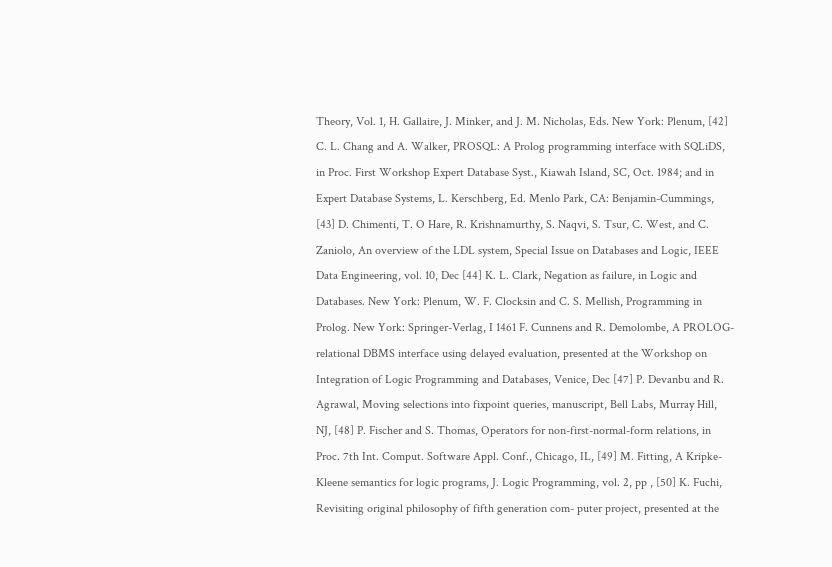Theory, Vol. 1, H. Gallaire, J. Minker, and J. M. Nicholas, Eds. New York: Plenum, [42] C. L. Chang and A. Walker, PROSQL: A Prolog programming interface with SQLiDS, in Proc. First Workshop Expert Database Syst., Kiawah Island, SC, Oct. 1984; and in Expert Database Systems, L. Kerschberg, Ed. Menlo Park, CA: Benjamin-Cummings, [43] D. Chimenti, T. O Hare, R. Krishnamurthy, S. Naqvi, S. Tsur, C. West, and C. Zaniolo, An overview of the LDL system, Special Issue on Databases and Logic, IEEE Data Engineering, vol. 10, Dec [44] K. L. Clark, Negation as failure, in Logic and Databases. New York: Plenum, W. F. Clocksin and C. S. Mellish, Programming in Prolog. New York: Springer-Verlag, I 1461 F. Cunnens and R. Demolombe, A PROLOG-relational DBMS interface using delayed evaluation, presented at the Workshop on Integration of Logic Programming and Databases, Venice, Dec [47] P. Devanbu and R. Agrawal, Moving selections into fixpoint queries, manuscript, Bell Labs, Murray Hill, NJ, [48] P. Fischer and S. Thomas, Operators for non-first-normal-form relations, in Proc. 7th Int. Comput. Software Appl. Conf., Chicago, IL, [49] M. Fitting, A Kripke-Kleene semantics for logic programs, J. Logic Programming, vol. 2, pp , [50] K. Fuchi, Revisiting original philosophy of fifth generation com- puter project, presented at the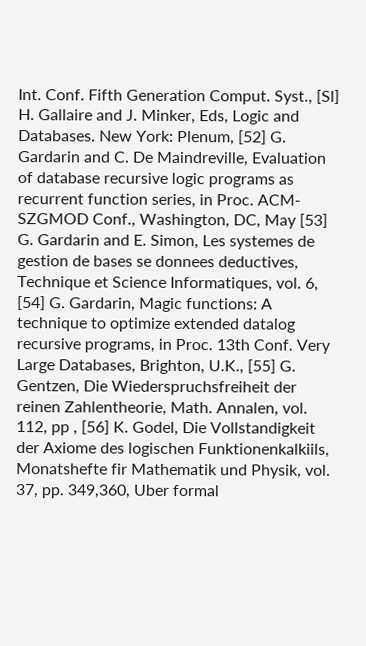Int. Conf. Fifth Generation Comput. Syst., [Sl] H. Gallaire and J. Minker, Eds, Logic and Databases. New York: Plenum, [52] G. Gardarin and C. De Maindreville, Evaluation of database recursive logic programs as recurrent function series, in Proc. ACM- SZGMOD Conf., Washington, DC, May [53] G. Gardarin and E. Simon, Les systemes de gestion de bases se donnees deductives, Technique et Science Informatiques, vol. 6, [54] G. Gardarin, Magic functions: A technique to optimize extended datalog recursive programs, in Proc. 13th Conf. Very Large Databases, Brighton, U.K., [55] G. Gentzen, Die Wiederspruchsfreiheit der reinen Zahlentheorie, Math. Annalen, vol. 112, pp , [56] K. Godel, Die Vollstandigkeit der Axiome des logischen Funktionenkalkiils, Monatshefte fir Mathematik und Physik, vol. 37, pp. 349,360, Uber formal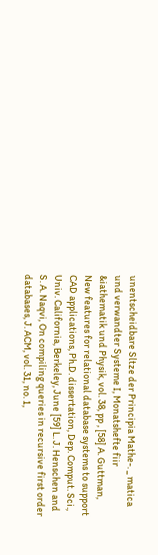unentscheidbare Sltze der Principia Mathe-. _ matica und verwandter Systeme I, Monatshefte fiir &iathematik und Physik, vol. 38, pp , [58] A. Guttman, New features for relational database systems to support CAD applications, Ph.D. dissertation, Dep. Comput. Sci., Univ. California, Berkeley, June [59] L. J. Henschen and S. A. Naqvi, On compiling queries in recursive first order databases, J. ACM, vol. 31, no. 1,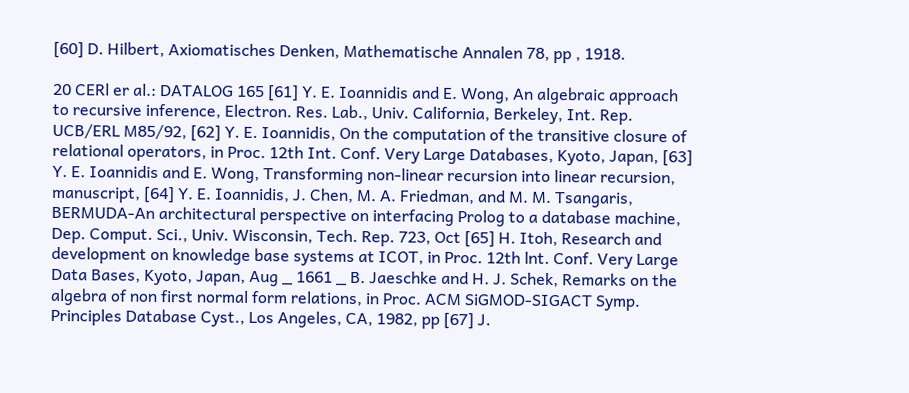[60] D. Hilbert, Axiomatisches Denken, Mathematische Annalen 78, pp , 1918.

20 CERl er al.: DATALOG 165 [61] Y. E. Ioannidis and E. Wong, An algebraic approach to recursive inference, Electron. Res. Lab., Univ. California, Berkeley, Int. Rep. UCB/ERL M85/92, [62] Y. E. Ioannidis, On the computation of the transitive closure of relational operators, in Proc. 12th Int. Conf. Very Large Databases, Kyoto, Japan, [63] Y. E. Ioannidis and E. Wong, Transforming non-linear recursion into linear recursion, manuscript, [64] Y. E. Ioannidis, J. Chen, M. A. Friedman, and M. M. Tsangaris, BERMUDA-An architectural perspective on interfacing Prolog to a database machine, Dep. Comput. Sci., Univ. Wisconsin, Tech. Rep. 723, Oct [65] H. Itoh, Research and development on knowledge base systems at ICOT, in Proc. 12th lnt. Conf. Very Large Data Bases, Kyoto, Japan, Aug _ 1661 _ B. Jaeschke and H. J. Schek, Remarks on the algebra of non first normal form relations, in Proc. ACM SiGMOD-SIGACT Symp. Principles Database Cyst., Los Angeles, CA, 1982, pp [67] J.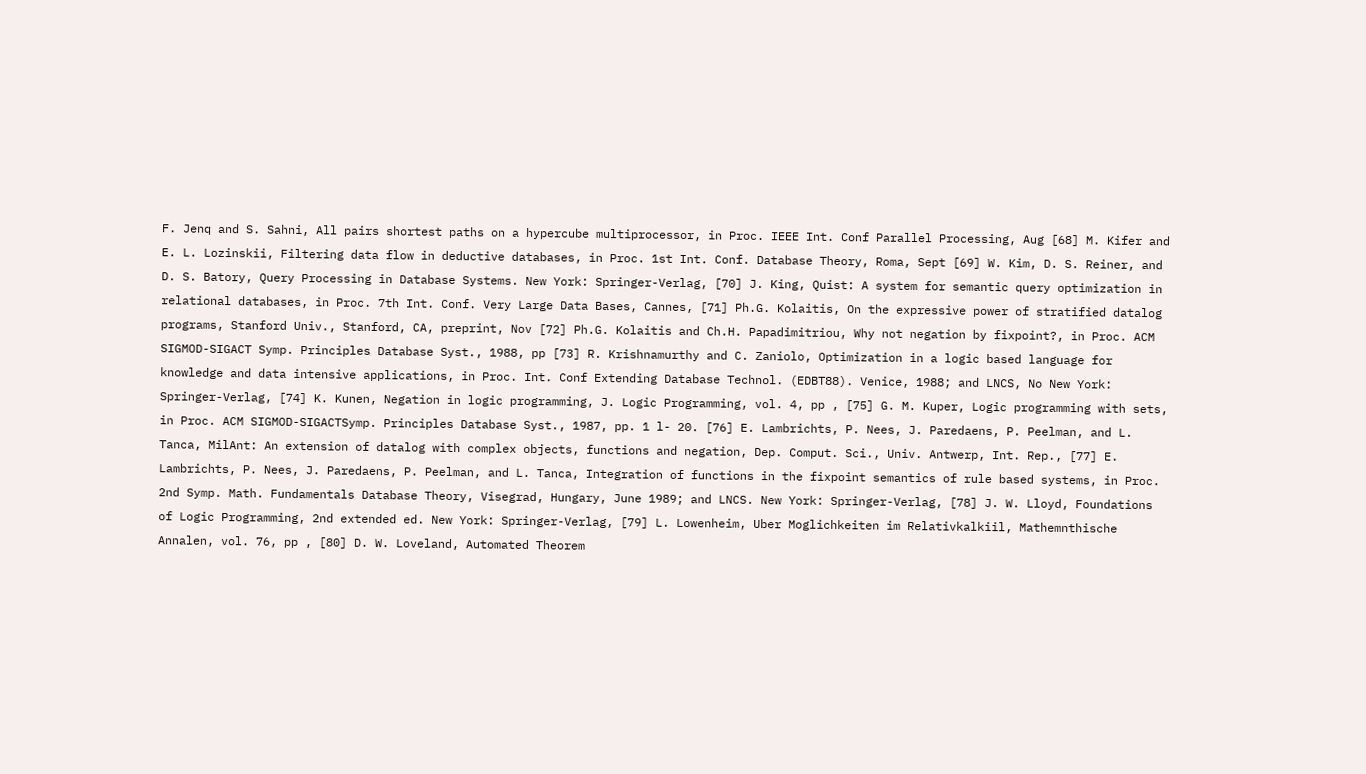F. Jenq and S. Sahni, All pairs shortest paths on a hypercube multiprocessor, in Proc. IEEE Int. Conf Parallel Processing, Aug [68] M. Kifer and E. L. Lozinskii, Filtering data flow in deductive databases, in Proc. 1st Int. Conf. Database Theory, Roma, Sept [69] W. Kim, D. S. Reiner, and D. S. Batory, Query Processing in Database Systems. New York: Springer-Verlag, [70] J. King, Quist: A system for semantic query optimization in relational databases, in Proc. 7th Int. Conf. Very Large Data Bases, Cannes, [71] Ph.G. Kolaitis, On the expressive power of stratified datalog programs, Stanford Univ., Stanford, CA, preprint, Nov [72] Ph.G. Kolaitis and Ch.H. Papadimitriou, Why not negation by fixpoint?, in Proc. ACM SIGMOD-SIGACT Symp. Principles Database Syst., 1988, pp [73] R. Krishnamurthy and C. Zaniolo, Optimization in a logic based language for knowledge and data intensive applications, in Proc. Int. Conf Extending Database Technol. (EDBT88). Venice, 1988; and LNCS, No New York: Springer-Verlag, [74] K. Kunen, Negation in logic programming, J. Logic Programming, vol. 4, pp , [75] G. M. Kuper, Logic programming with sets, in Proc. ACM SIGMOD-SIGACTSymp. Principles Database Syst., 1987, pp. 1 l- 20. [76] E. Lambrichts, P. Nees, J. Paredaens, P. Peelman, and L. Tanca, MilAnt: An extension of datalog with complex objects, functions and negation, Dep. Comput. Sci., Univ. Antwerp, Int. Rep., [77] E. Lambrichts, P. Nees, J. Paredaens, P. Peelman, and L. Tanca, Integration of functions in the fixpoint semantics of rule based systems, in Proc. 2nd Symp. Math. Fundamentals Database Theory, Visegrad, Hungary, June 1989; and LNCS. New York: Springer-Verlag, [78] J. W. Lloyd, Foundations of Logic Programming, 2nd extended ed. New York: Springer-Verlag, [79] L. Lowenheim, Uber Moglichkeiten im Relativkalkiil, Mathemnthische Annalen, vol. 76, pp , [80] D. W. Loveland, Automated Theorem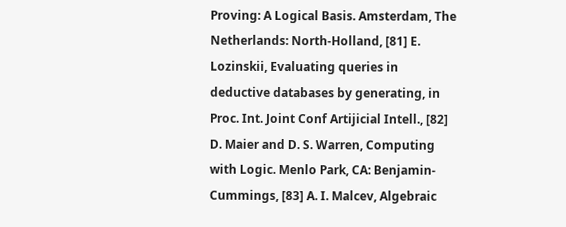Proving: A Logical Basis. Amsterdam, The Netherlands: North-Holland, [81] E. Lozinskii, Evaluating queries in deductive databases by generating, in Proc. Int. Joint Conf Artijicial Intell., [82] D. Maier and D. S. Warren, Computing with Logic. Menlo Park, CA: Benjamin-Cummings, [83] A. I. Malcev, Algebraic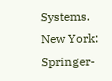Systems. New York: Springer-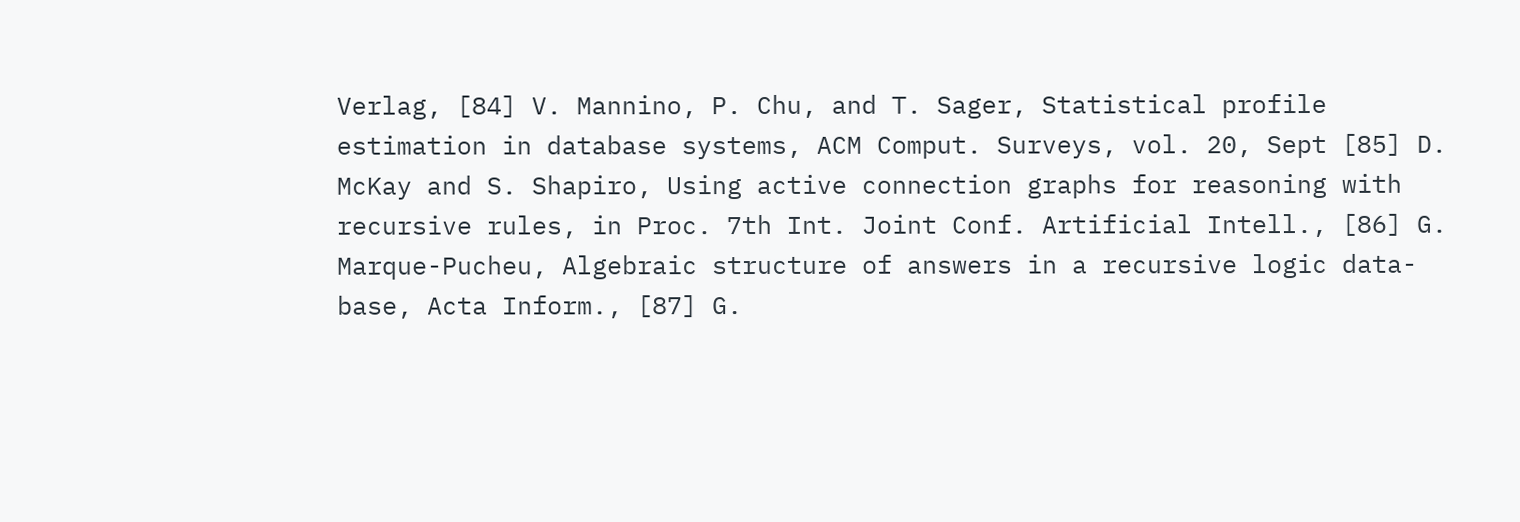Verlag, [84] V. Mannino, P. Chu, and T. Sager, Statistical profile estimation in database systems, ACM Comput. Surveys, vol. 20, Sept [85] D. McKay and S. Shapiro, Using active connection graphs for reasoning with recursive rules, in Proc. 7th Int. Joint Conf. Artificial Intell., [86] G. Marque-Pucheu, Algebraic structure of answers in a recursive logic data-base, Acta Inform., [87] G.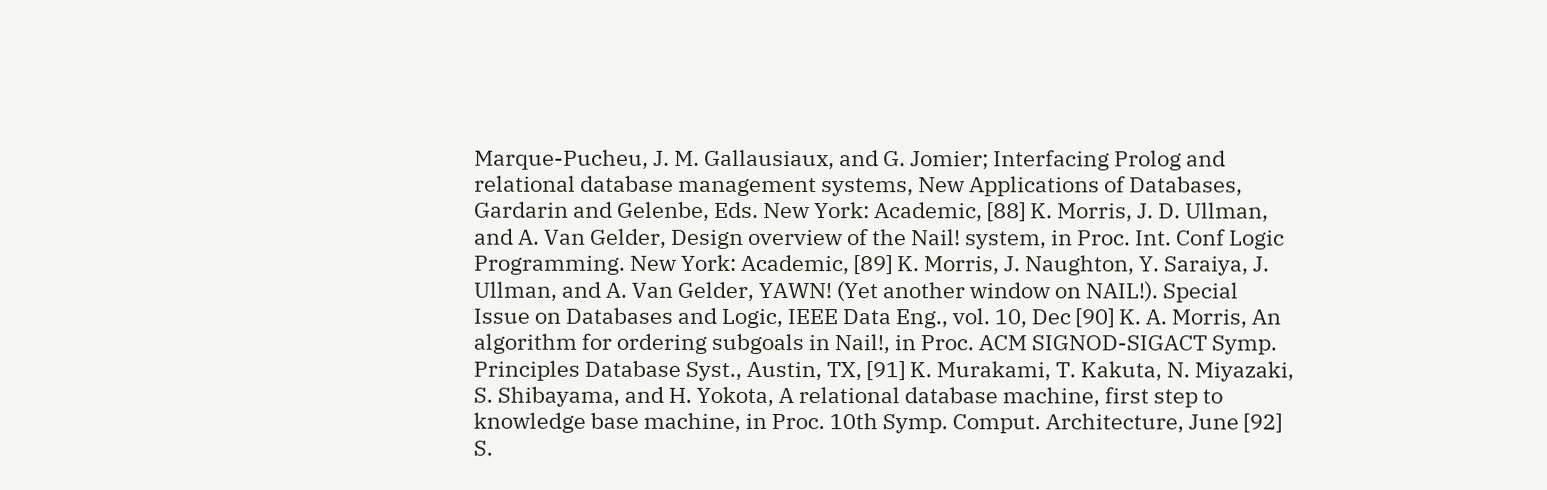Marque-Pucheu, J. M. Gallausiaux, and G. Jomier; Interfacing Prolog and relational database management systems, New Applications of Databases, Gardarin and Gelenbe, Eds. New York: Academic, [88] K. Morris, J. D. Ullman, and A. Van Gelder, Design overview of the Nail! system, in Proc. Int. Conf Logic Programming. New York: Academic, [89] K. Morris, J. Naughton, Y. Saraiya, J. Ullman, and A. Van Gelder, YAWN! (Yet another window on NAIL!). Special Issue on Databases and Logic, IEEE Data Eng., vol. 10, Dec [90] K. A. Morris, An algorithm for ordering subgoals in Nail!, in Proc. ACM SIGNOD-SIGACT Symp. Principles Database Syst., Austin, TX, [91] K. Murakami, T. Kakuta, N. Miyazaki, S. Shibayama, and H. Yokota, A relational database machine, first step to knowledge base machine, in Proc. 10th Symp. Comput. Architecture, June [92] S.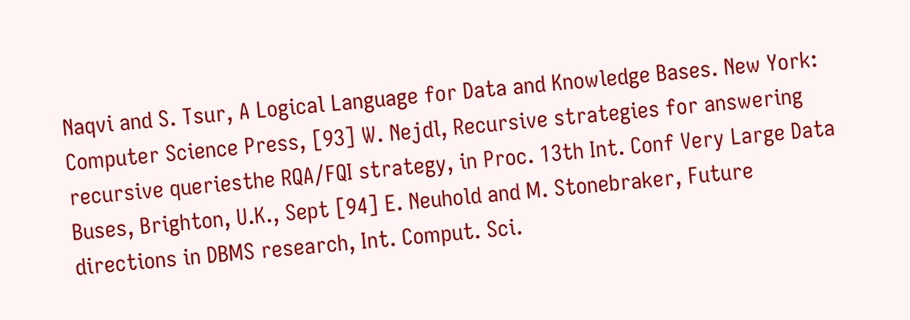Naqvi and S. Tsur, A Logical Language for Data and Knowledge Bases. New York: Computer Science Press, [93] W. Nejdl, Recursive strategies for answering recursive queriesthe RQA/FQI strategy, in Proc. 13th Int. Conf Very Large Data Buses, Brighton, U.K., Sept [94] E. Neuhold and M. Stonebraker, Future directions in DBMS research, Int. Comput. Sci.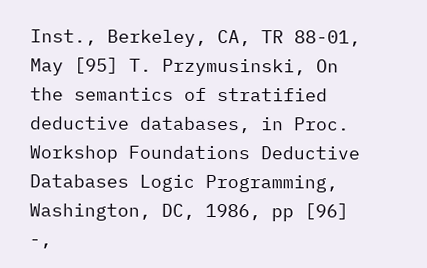Inst., Berkeley, CA, TR 88-01, May [95] T. Przymusinski, On the semantics of stratified deductive databases, in Proc. Workshop Foundations Deductive Databases Logic Programming, Washington, DC, 1986, pp [96] -,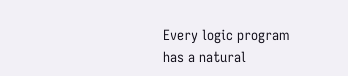Every logic program has a natural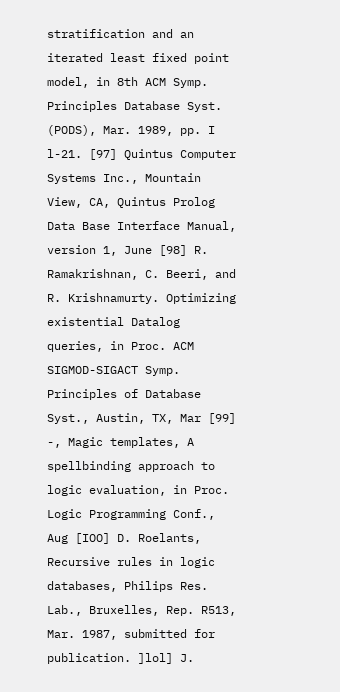stratification and an iterated least fixed point model, in 8th ACM Symp. Principles Database Syst. (PODS), Mar. 1989, pp. I l-21. [97] Quintus Computer Systems Inc., Mountain View, CA, Quintus Prolog Data Base Interface Manual, version 1, June [98] R. Ramakrishnan, C. Beeri, and R. Krishnamurty. Optimizing existential Datalog queries, in Proc. ACM SIGMOD-SIGACT Symp. Principles of Database Syst., Austin, TX, Mar [99] -, Magic templates, A spellbinding approach to logic evaluation, in Proc. Logic Programming Conf., Aug [IOO] D. Roelants, Recursive rules in logic databases, Philips Res. Lab., Bruxelles, Rep. R513, Mar. 1987, submitted for publication. ]lol] J.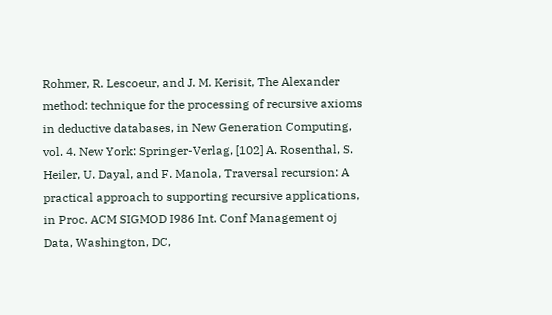Rohmer, R. Lescoeur, and J. M. Kerisit, The Alexander method: technique for the processing of recursive axioms in deductive databases, in New Generation Computing, vol. 4. New York: Springer-Verlag, [102] A. Rosenthal, S. Heiler, U. Dayal, and F. Manola, Traversal recursion: A practical approach to supporting recursive applications, in Proc. ACM SIGMOD I986 Int. Conf Management oj Data, Washington, DC,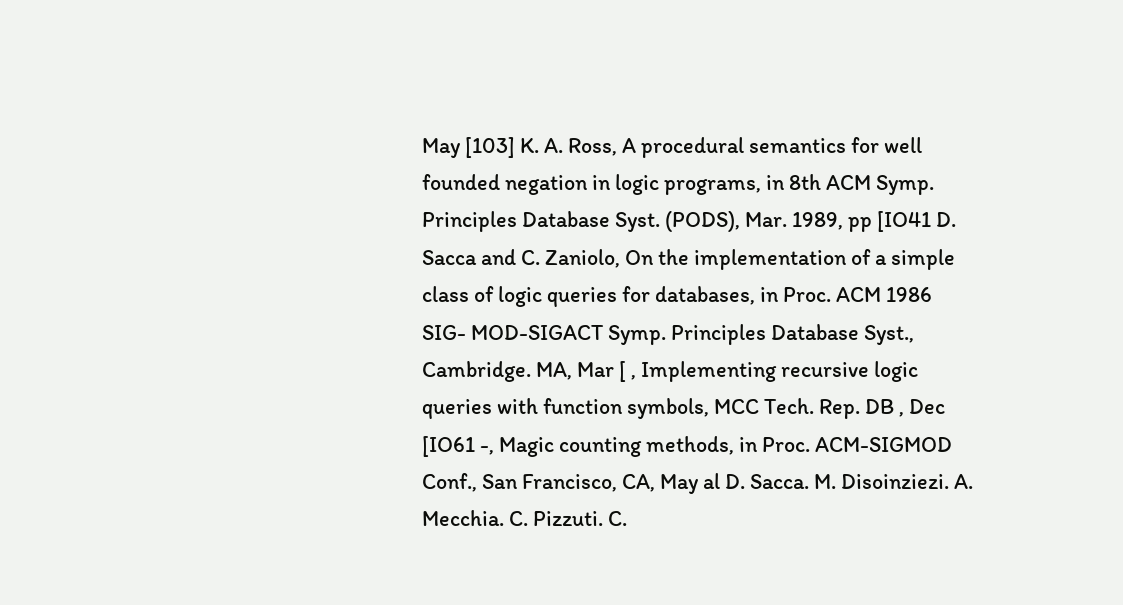May [103] K. A. Ross, A procedural semantics for well founded negation in logic programs, in 8th ACM Symp. Principles Database Syst. (PODS), Mar. 1989, pp [IO41 D. Sacca and C. Zaniolo, On the implementation of a simple class of logic queries for databases, in Proc. ACM 1986 SIG- MOD-SIGACT Symp. Principles Database Syst., Cambridge. MA, Mar [ , Implementing recursive logic queries with function symbols, MCC Tech. Rep. DB , Dec [IO61 -, Magic counting methods, in Proc. ACM-SIGMOD Conf., San Francisco, CA, May al D. Sacca. M. Disoinziezi. A. Mecchia. C. Pizzuti. C.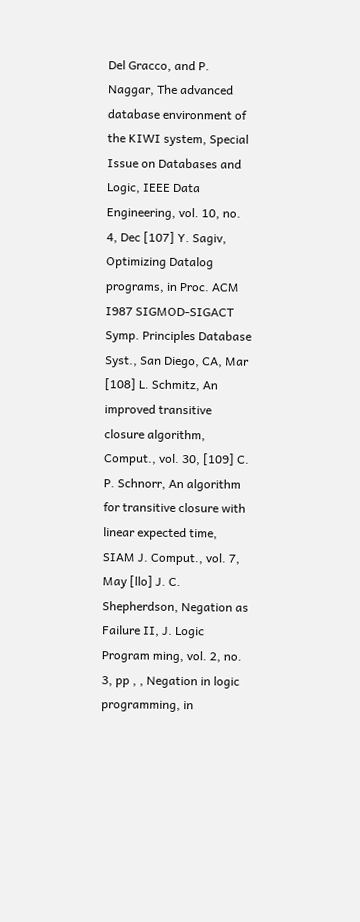Del Gracco, and P. Naggar, The advanced database environment of the KIWI system, Special Issue on Databases and Logic, IEEE Data Engineering, vol. 10, no. 4, Dec [107] Y. Sagiv, Optimizing Datalog programs, in Proc. ACM I987 SIGMOD-SIGACT Symp. Principles Database Syst., San Diego, CA, Mar [108] L. Schmitz, An improved transitive closure algorithm, Comput., vol. 30, [109] C. P. Schnorr, An algorithm for transitive closure with linear expected time, SIAM J. Comput., vol. 7, May [llo] J. C. Shepherdson, Negation as Failure II, J. Logic Program ming, vol. 2, no. 3, pp , , Negation in logic programming, in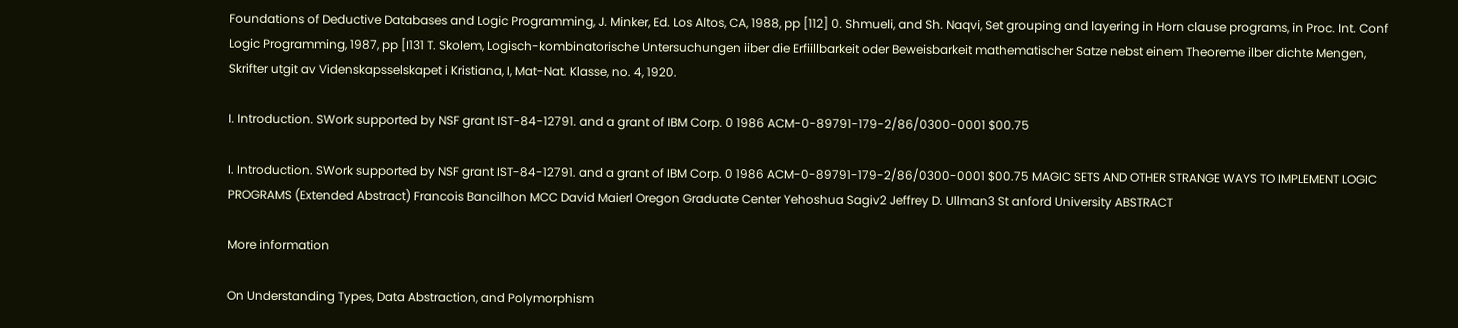Foundations of Deductive Databases and Logic Programming, J. Minker, Ed. Los Altos, CA, 1988, pp [112] 0. Shmueli, and Sh. Naqvi, Set grouping and layering in Horn clause programs, in Proc. Int. Conf Logic Programming, 1987, pp [I131 T. Skolem, Logisch-kombinatorische Untersuchungen iiber die Erfiillbarkeit oder Beweisbarkeit mathematischer Satze nebst einem Theoreme ilber dichte Mengen, Skrifter utgit av Videnskapsselskapet i Kristiana, I, Mat-Nat. Klasse, no. 4, 1920.

I. Introduction. SWork supported by NSF grant IST-84-12791. and a grant of IBM Corp. 0 1986 ACM-0-89791-179-2/86/0300-0001 $00.75

I. Introduction. SWork supported by NSF grant IST-84-12791. and a grant of IBM Corp. 0 1986 ACM-0-89791-179-2/86/0300-0001 $00.75 MAGIC SETS AND OTHER STRANGE WAYS TO IMPLEMENT LOGIC PROGRAMS (Extended Abstract) Francois Bancilhon MCC David Maierl Oregon Graduate Center Yehoshua Sagiv2 Jeffrey D. Ullman3 St anford University ABSTRACT

More information

On Understanding Types, Data Abstraction, and Polymorphism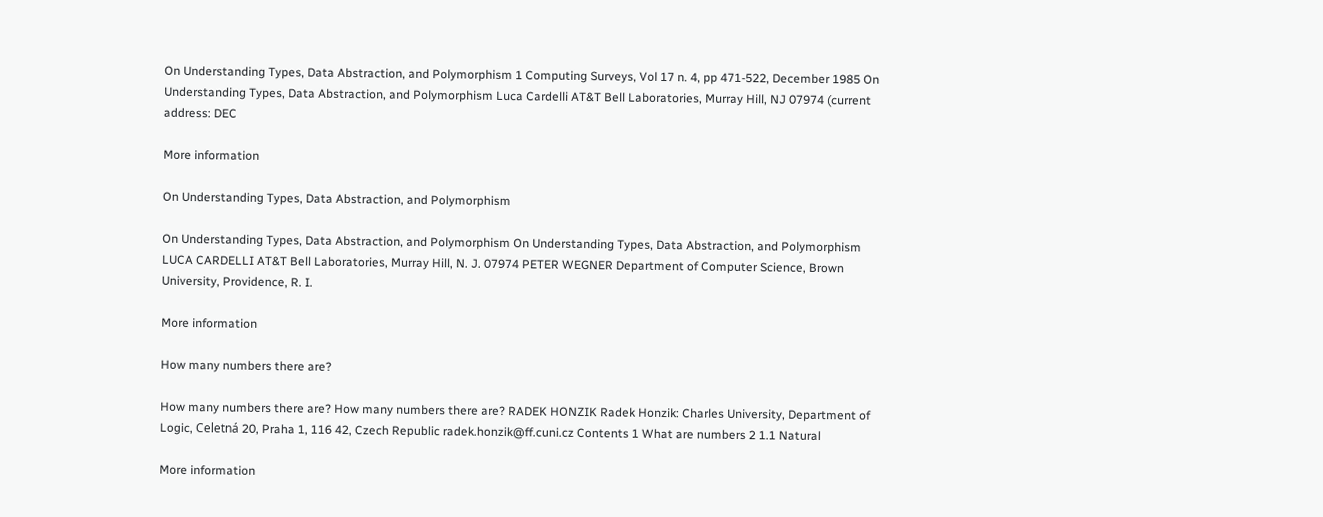On Understanding Types, Data Abstraction, and Polymorphism 1 Computing Surveys, Vol 17 n. 4, pp 471-522, December 1985 On Understanding Types, Data Abstraction, and Polymorphism Luca Cardelli AT&T Bell Laboratories, Murray Hill, NJ 07974 (current address: DEC

More information

On Understanding Types, Data Abstraction, and Polymorphism

On Understanding Types, Data Abstraction, and Polymorphism On Understanding Types, Data Abstraction, and Polymorphism LUCA CARDELLI AT&T Bell Laboratories, Murray Hill, N. J. 07974 PETER WEGNER Department of Computer Science, Brown University, Providence, R. I.

More information

How many numbers there are?

How many numbers there are? How many numbers there are? RADEK HONZIK Radek Honzik: Charles University, Department of Logic, Celetná 20, Praha 1, 116 42, Czech Republic radek.honzik@ff.cuni.cz Contents 1 What are numbers 2 1.1 Natural

More information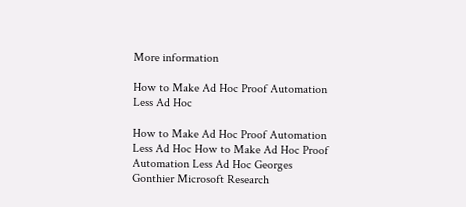More information

How to Make Ad Hoc Proof Automation Less Ad Hoc

How to Make Ad Hoc Proof Automation Less Ad Hoc How to Make Ad Hoc Proof Automation Less Ad Hoc Georges Gonthier Microsoft Research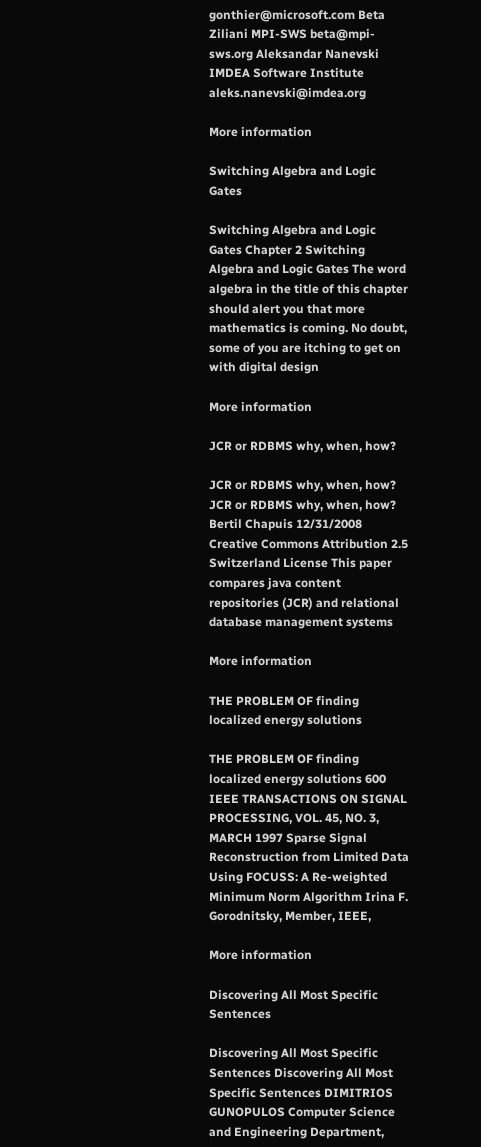gonthier@microsoft.com Beta Ziliani MPI-SWS beta@mpi-sws.org Aleksandar Nanevski IMDEA Software Institute aleks.nanevski@imdea.org

More information

Switching Algebra and Logic Gates

Switching Algebra and Logic Gates Chapter 2 Switching Algebra and Logic Gates The word algebra in the title of this chapter should alert you that more mathematics is coming. No doubt, some of you are itching to get on with digital design

More information

JCR or RDBMS why, when, how?

JCR or RDBMS why, when, how? JCR or RDBMS why, when, how? Bertil Chapuis 12/31/2008 Creative Commons Attribution 2.5 Switzerland License This paper compares java content repositories (JCR) and relational database management systems

More information

THE PROBLEM OF finding localized energy solutions

THE PROBLEM OF finding localized energy solutions 600 IEEE TRANSACTIONS ON SIGNAL PROCESSING, VOL. 45, NO. 3, MARCH 1997 Sparse Signal Reconstruction from Limited Data Using FOCUSS: A Re-weighted Minimum Norm Algorithm Irina F. Gorodnitsky, Member, IEEE,

More information

Discovering All Most Specific Sentences

Discovering All Most Specific Sentences Discovering All Most Specific Sentences DIMITRIOS GUNOPULOS Computer Science and Engineering Department,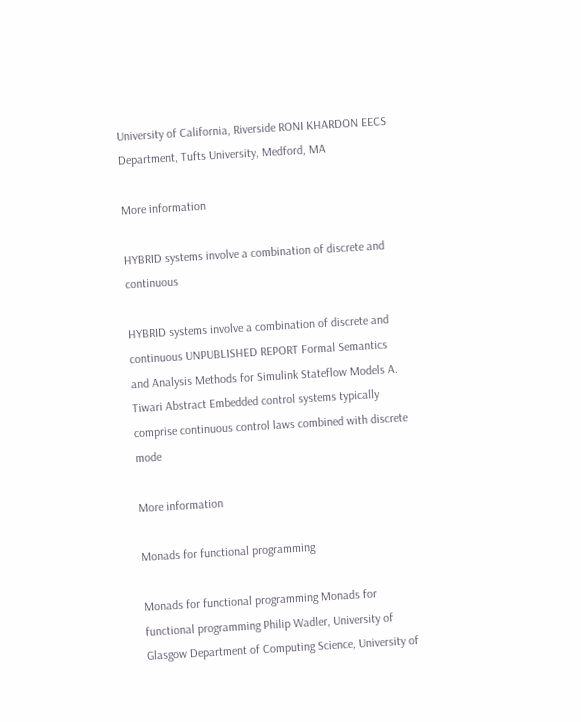University of California, Riverside RONI KHARDON EECS Department, Tufts University, Medford, MA

More information

HYBRID systems involve a combination of discrete and continuous

HYBRID systems involve a combination of discrete and continuous UNPUBLISHED REPORT Formal Semantics and Analysis Methods for Simulink Stateflow Models A. Tiwari Abstract Embedded control systems typically comprise continuous control laws combined with discrete mode

More information

Monads for functional programming

Monads for functional programming Monads for functional programming Philip Wadler, University of Glasgow Department of Computing Science, University of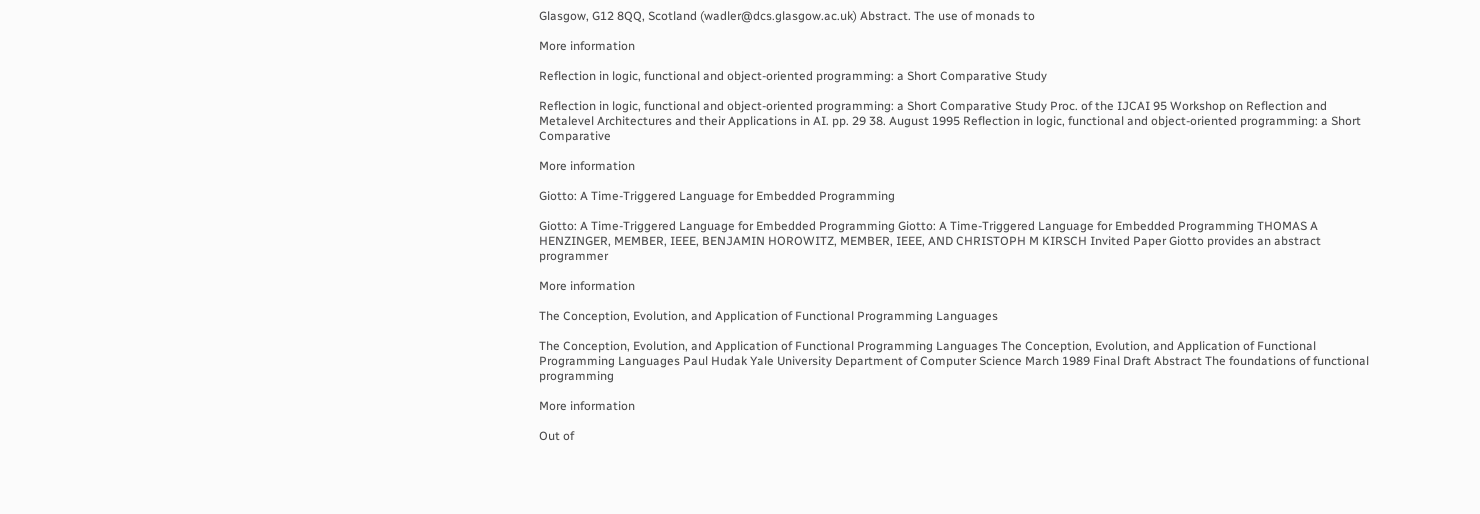Glasgow, G12 8QQ, Scotland (wadler@dcs.glasgow.ac.uk) Abstract. The use of monads to

More information

Reflection in logic, functional and object-oriented programming: a Short Comparative Study

Reflection in logic, functional and object-oriented programming: a Short Comparative Study Proc. of the IJCAI 95 Workshop on Reflection and Metalevel Architectures and their Applications in AI. pp. 29 38. August 1995 Reflection in logic, functional and object-oriented programming: a Short Comparative

More information

Giotto: A Time-Triggered Language for Embedded Programming

Giotto: A Time-Triggered Language for Embedded Programming Giotto: A Time-Triggered Language for Embedded Programming THOMAS A HENZINGER, MEMBER, IEEE, BENJAMIN HOROWITZ, MEMBER, IEEE, AND CHRISTOPH M KIRSCH Invited Paper Giotto provides an abstract programmer

More information

The Conception, Evolution, and Application of Functional Programming Languages

The Conception, Evolution, and Application of Functional Programming Languages The Conception, Evolution, and Application of Functional Programming Languages Paul Hudak Yale University Department of Computer Science March 1989 Final Draft Abstract The foundations of functional programming

More information

Out of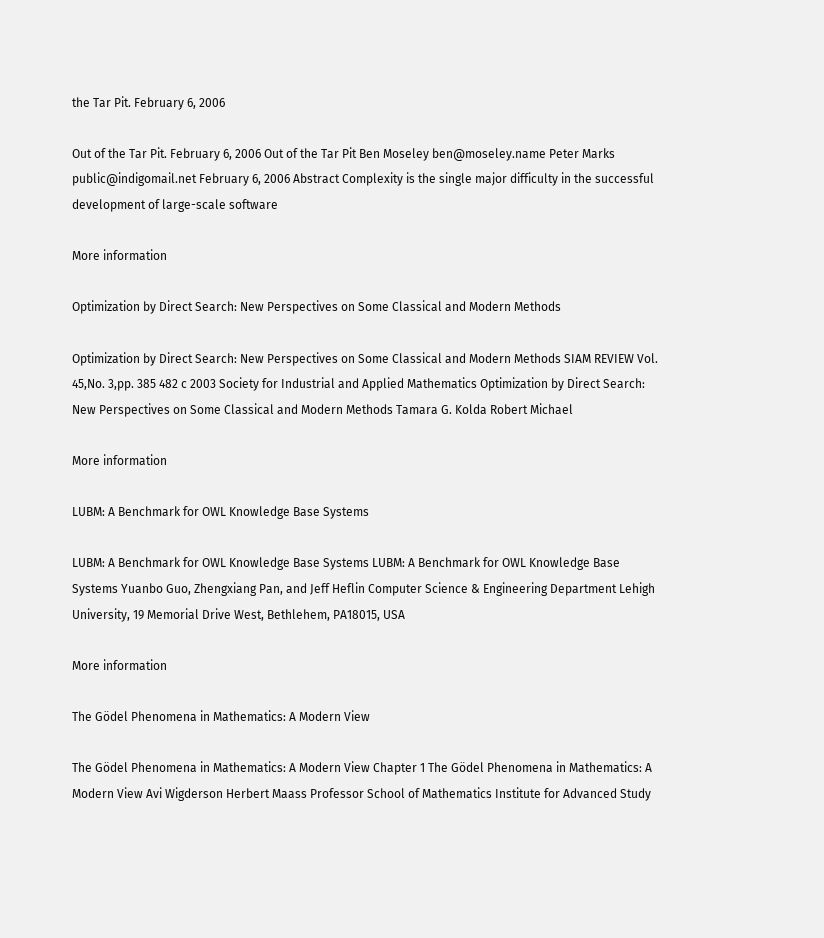the Tar Pit. February 6, 2006

Out of the Tar Pit. February 6, 2006 Out of the Tar Pit Ben Moseley ben@moseley.name Peter Marks public@indigomail.net February 6, 2006 Abstract Complexity is the single major difficulty in the successful development of large-scale software

More information

Optimization by Direct Search: New Perspectives on Some Classical and Modern Methods

Optimization by Direct Search: New Perspectives on Some Classical and Modern Methods SIAM REVIEW Vol. 45,No. 3,pp. 385 482 c 2003 Society for Industrial and Applied Mathematics Optimization by Direct Search: New Perspectives on Some Classical and Modern Methods Tamara G. Kolda Robert Michael

More information

LUBM: A Benchmark for OWL Knowledge Base Systems

LUBM: A Benchmark for OWL Knowledge Base Systems LUBM: A Benchmark for OWL Knowledge Base Systems Yuanbo Guo, Zhengxiang Pan, and Jeff Heflin Computer Science & Engineering Department Lehigh University, 19 Memorial Drive West, Bethlehem, PA18015, USA

More information

The Gödel Phenomena in Mathematics: A Modern View

The Gödel Phenomena in Mathematics: A Modern View Chapter 1 The Gödel Phenomena in Mathematics: A Modern View Avi Wigderson Herbert Maass Professor School of Mathematics Institute for Advanced Study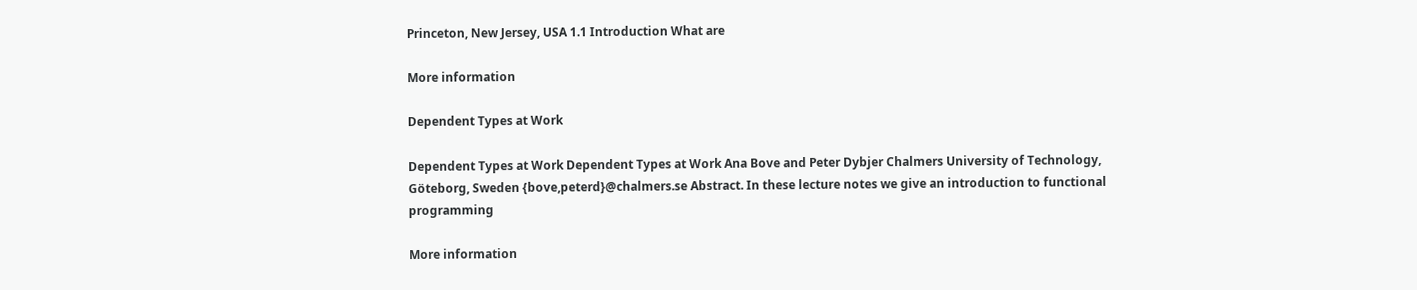Princeton, New Jersey, USA 1.1 Introduction What are

More information

Dependent Types at Work

Dependent Types at Work Dependent Types at Work Ana Bove and Peter Dybjer Chalmers University of Technology, Göteborg, Sweden {bove,peterd}@chalmers.se Abstract. In these lecture notes we give an introduction to functional programming

More information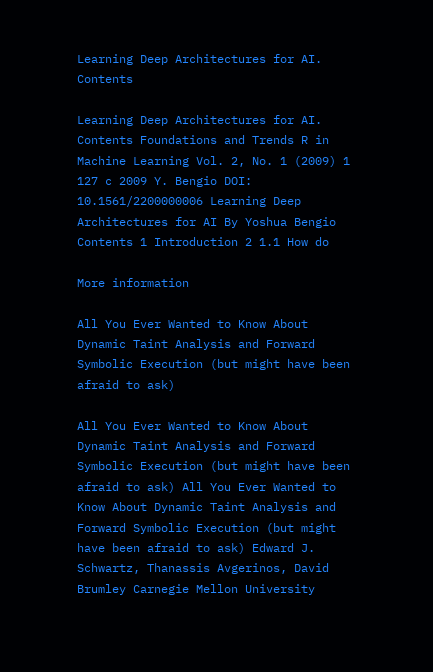Learning Deep Architectures for AI. Contents

Learning Deep Architectures for AI. Contents Foundations and Trends R in Machine Learning Vol. 2, No. 1 (2009) 1 127 c 2009 Y. Bengio DOI: 10.1561/2200000006 Learning Deep Architectures for AI By Yoshua Bengio Contents 1 Introduction 2 1.1 How do

More information

All You Ever Wanted to Know About Dynamic Taint Analysis and Forward Symbolic Execution (but might have been afraid to ask)

All You Ever Wanted to Know About Dynamic Taint Analysis and Forward Symbolic Execution (but might have been afraid to ask) All You Ever Wanted to Know About Dynamic Taint Analysis and Forward Symbolic Execution (but might have been afraid to ask) Edward J. Schwartz, Thanassis Avgerinos, David Brumley Carnegie Mellon University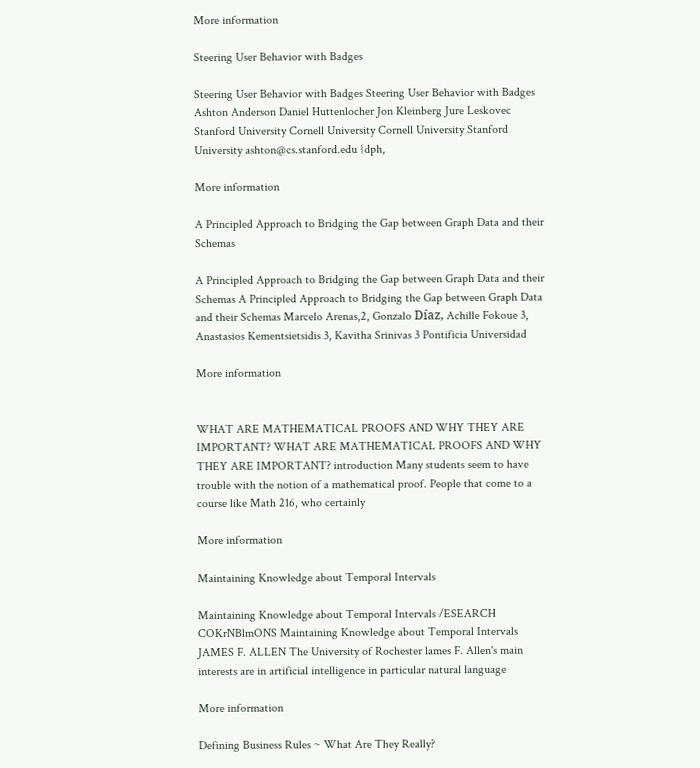More information

Steering User Behavior with Badges

Steering User Behavior with Badges Steering User Behavior with Badges Ashton Anderson Daniel Huttenlocher Jon Kleinberg Jure Leskovec Stanford University Cornell University Cornell University Stanford University ashton@cs.stanford.edu {dph,

More information

A Principled Approach to Bridging the Gap between Graph Data and their Schemas

A Principled Approach to Bridging the Gap between Graph Data and their Schemas A Principled Approach to Bridging the Gap between Graph Data and their Schemas Marcelo Arenas,2, Gonzalo Díaz, Achille Fokoue 3, Anastasios Kementsietsidis 3, Kavitha Srinivas 3 Pontificia Universidad

More information


WHAT ARE MATHEMATICAL PROOFS AND WHY THEY ARE IMPORTANT? WHAT ARE MATHEMATICAL PROOFS AND WHY THEY ARE IMPORTANT? introduction Many students seem to have trouble with the notion of a mathematical proof. People that come to a course like Math 216, who certainly

More information

Maintaining Knowledge about Temporal Intervals

Maintaining Knowledge about Temporal Intervals /ESEARCH COKrNBlmONS Maintaining Knowledge about Temporal Intervals JAMES F. ALLEN The University of Rochester lames F. Allen's main interests are in artificial intelligence in particular natural language

More information

Defining Business Rules ~ What Are They Really?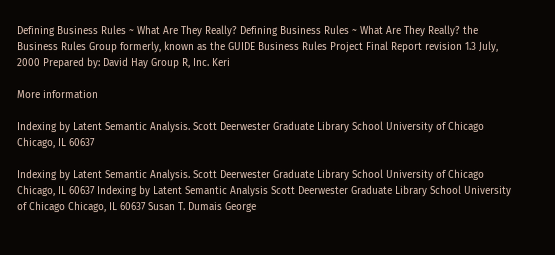Defining Business Rules ~ What Are They Really? Defining Business Rules ~ What Are They Really? the Business Rules Group formerly, known as the GUIDE Business Rules Project Final Report revision 1.3 July, 2000 Prepared by: David Hay Group R, Inc. Keri

More information

Indexing by Latent Semantic Analysis. Scott Deerwester Graduate Library School University of Chicago Chicago, IL 60637

Indexing by Latent Semantic Analysis. Scott Deerwester Graduate Library School University of Chicago Chicago, IL 60637 Indexing by Latent Semantic Analysis Scott Deerwester Graduate Library School University of Chicago Chicago, IL 60637 Susan T. Dumais George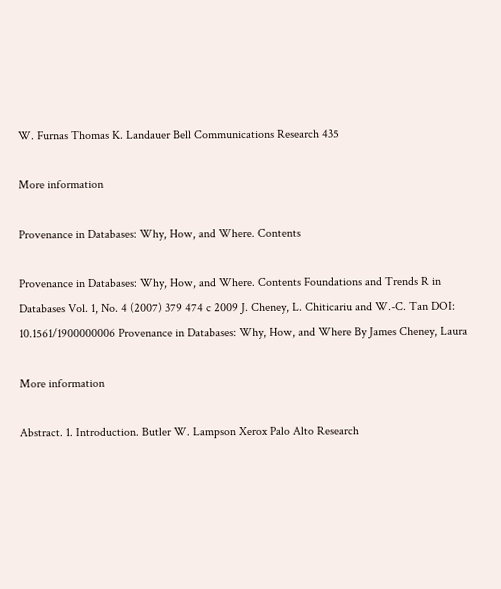W. Furnas Thomas K. Landauer Bell Communications Research 435

More information

Provenance in Databases: Why, How, and Where. Contents

Provenance in Databases: Why, How, and Where. Contents Foundations and Trends R in Databases Vol. 1, No. 4 (2007) 379 474 c 2009 J. Cheney, L. Chiticariu and W.-C. Tan DOI: 10.1561/1900000006 Provenance in Databases: Why, How, and Where By James Cheney, Laura

More information

Abstract. 1. Introduction. Butler W. Lampson Xerox Palo Alto Research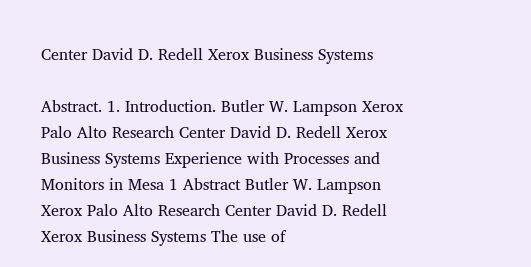Center David D. Redell Xerox Business Systems

Abstract. 1. Introduction. Butler W. Lampson Xerox Palo Alto Research Center David D. Redell Xerox Business Systems Experience with Processes and Monitors in Mesa 1 Abstract Butler W. Lampson Xerox Palo Alto Research Center David D. Redell Xerox Business Systems The use of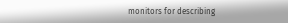monitors for describing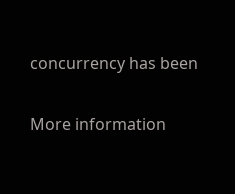concurrency has been

More information